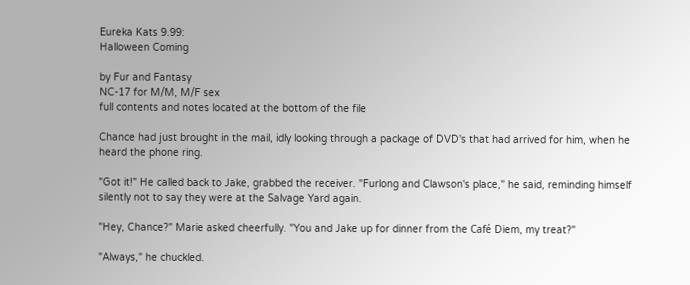Eureka Kats 9.99:
Halloween Coming

by Fur and Fantasy
NC-17 for M/M, M/F sex
full contents and notes located at the bottom of the file

Chance had just brought in the mail, idly looking through a package of DVD's that had arrived for him, when he heard the phone ring.

"Got it!" He called back to Jake, grabbed the receiver. "Furlong and Clawson's place," he said, reminding himself silently not to say they were at the Salvage Yard again.

"Hey, Chance?" Marie asked cheerfully. "You and Jake up for dinner from the Café Diem, my treat?"

"Always," he chuckled.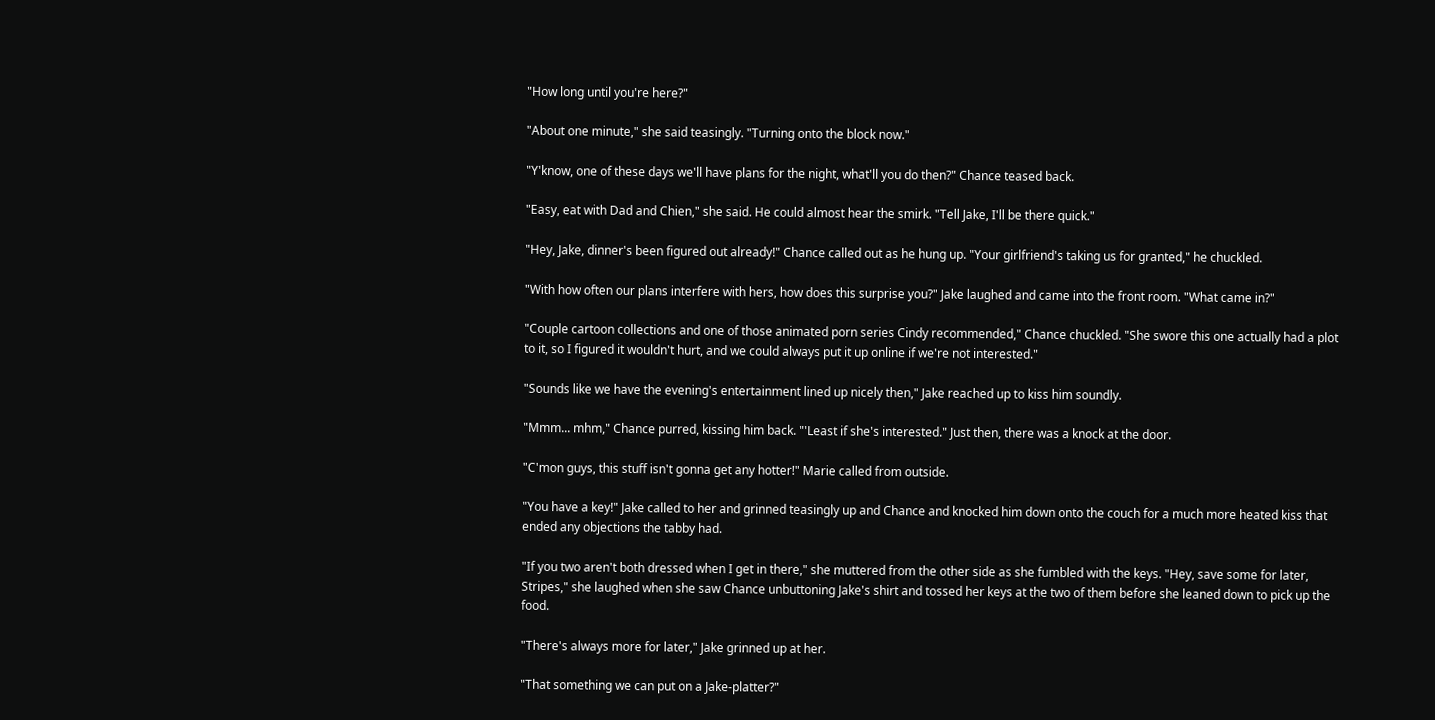"How long until you're here?"

"About one minute," she said teasingly. "Turning onto the block now."

"Y'know, one of these days we'll have plans for the night, what'll you do then?" Chance teased back.

"Easy, eat with Dad and Chien," she said. He could almost hear the smirk. "Tell Jake, I'll be there quick."

"Hey, Jake, dinner's been figured out already!" Chance called out as he hung up. "Your girlfriend's taking us for granted," he chuckled.

"With how often our plans interfere with hers, how does this surprise you?" Jake laughed and came into the front room. "What came in?"

"Couple cartoon collections and one of those animated porn series Cindy recommended," Chance chuckled. "She swore this one actually had a plot to it, so I figured it wouldn't hurt, and we could always put it up online if we're not interested."

"Sounds like we have the evening's entertainment lined up nicely then," Jake reached up to kiss him soundly.

"Mmm... mhm," Chance purred, kissing him back. "'Least if she's interested." Just then, there was a knock at the door.

"C'mon guys, this stuff isn't gonna get any hotter!" Marie called from outside.

"You have a key!" Jake called to her and grinned teasingly up and Chance and knocked him down onto the couch for a much more heated kiss that ended any objections the tabby had.

"If you two aren't both dressed when I get in there," she muttered from the other side as she fumbled with the keys. "Hey, save some for later, Stripes," she laughed when she saw Chance unbuttoning Jake's shirt and tossed her keys at the two of them before she leaned down to pick up the food.

"There's always more for later," Jake grinned up at her.

"That something we can put on a Jake-platter?"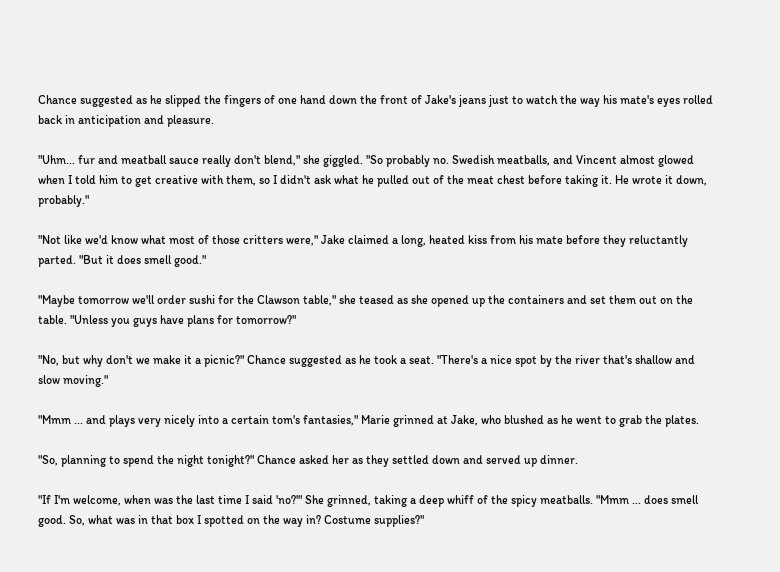Chance suggested as he slipped the fingers of one hand down the front of Jake's jeans just to watch the way his mate's eyes rolled back in anticipation and pleasure.

"Uhm... fur and meatball sauce really don't blend," she giggled. "So probably no. Swedish meatballs, and Vincent almost glowed when I told him to get creative with them, so I didn't ask what he pulled out of the meat chest before taking it. He wrote it down, probably."

"Not like we'd know what most of those critters were," Jake claimed a long, heated kiss from his mate before they reluctantly parted. "But it does smell good."

"Maybe tomorrow we'll order sushi for the Clawson table," she teased as she opened up the containers and set them out on the table. "Unless you guys have plans for tomorrow?"

"No, but why don't we make it a picnic?" Chance suggested as he took a seat. "There's a nice spot by the river that's shallow and slow moving."

"Mmm ... and plays very nicely into a certain tom's fantasies," Marie grinned at Jake, who blushed as he went to grab the plates.

"So, planning to spend the night tonight?" Chance asked her as they settled down and served up dinner.

"If I'm welcome, when was the last time I said 'no?'" She grinned, taking a deep whiff of the spicy meatballs. "Mmm ... does smell good. So, what was in that box I spotted on the way in? Costume supplies?"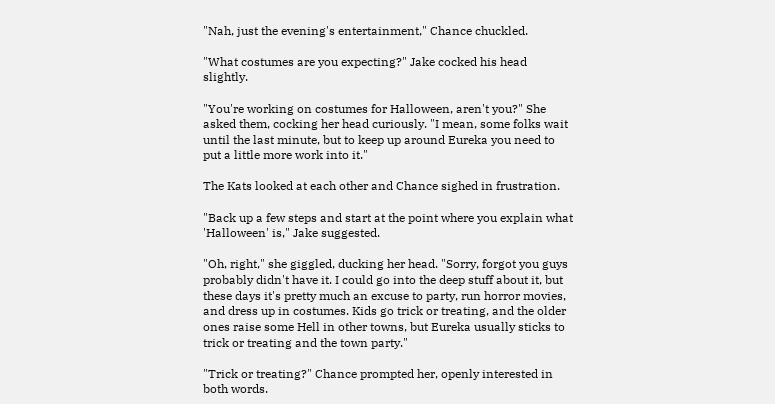"Nah, just the evening's entertainment," Chance chuckled.

"What costumes are you expecting?" Jake cocked his head slightly.

"You're working on costumes for Halloween, aren't you?" She asked them, cocking her head curiously. "I mean, some folks wait until the last minute, but to keep up around Eureka you need to put a little more work into it."

The Kats looked at each other and Chance sighed in frustration.

"Back up a few steps and start at the point where you explain what 'Halloween' is," Jake suggested.

"Oh, right," she giggled, ducking her head. "Sorry, forgot you guys probably didn't have it. I could go into the deep stuff about it, but these days it's pretty much an excuse to party, run horror movies, and dress up in costumes. Kids go trick or treating, and the older ones raise some Hell in other towns, but Eureka usually sticks to trick or treating and the town party."

"Trick or treating?" Chance prompted her, openly interested in both words.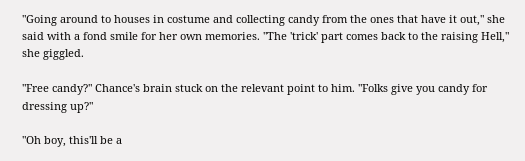"Going around to houses in costume and collecting candy from the ones that have it out," she said with a fond smile for her own memories. "The 'trick' part comes back to the raising Hell," she giggled.

"Free candy?" Chance's brain stuck on the relevant point to him. "Folks give you candy for dressing up?"

"Oh boy, this'll be a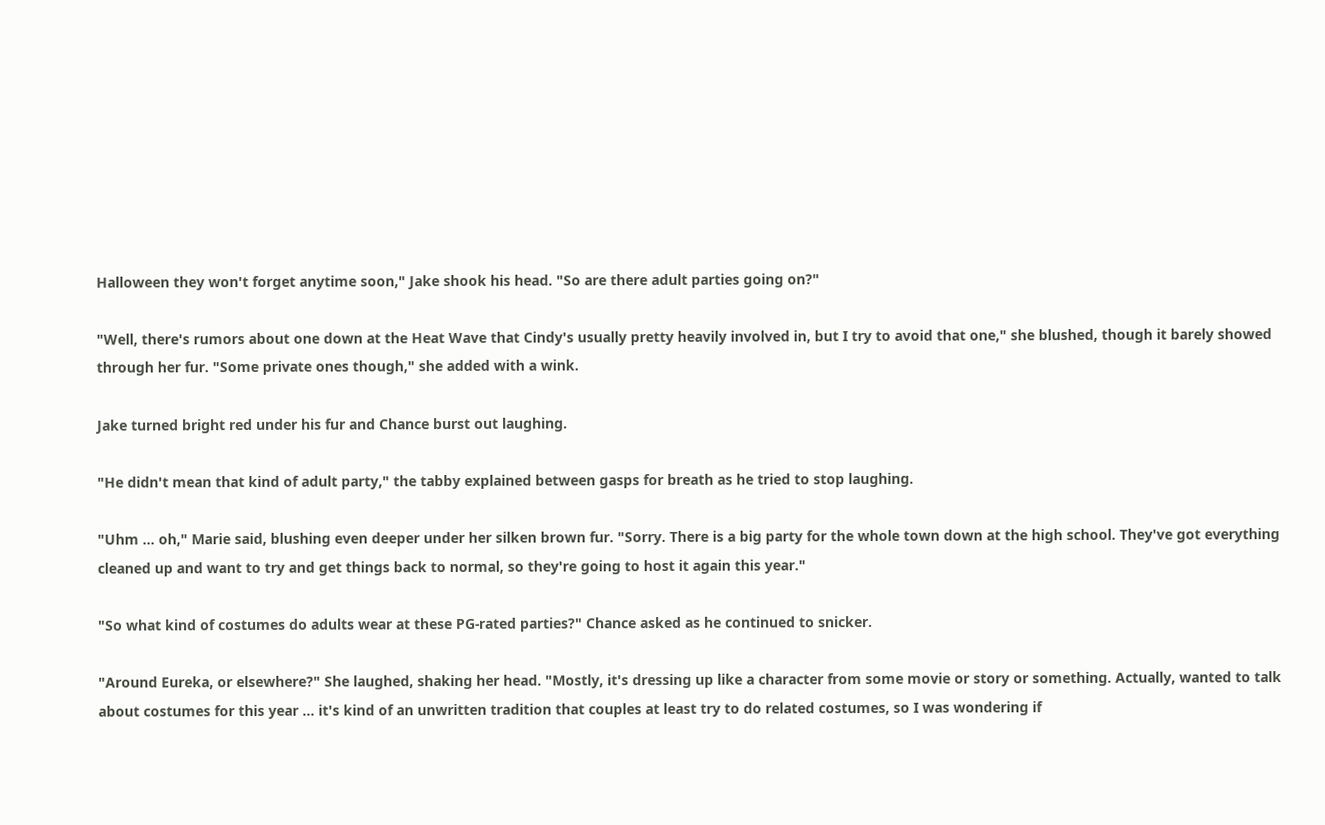Halloween they won't forget anytime soon," Jake shook his head. "So are there adult parties going on?"

"Well, there's rumors about one down at the Heat Wave that Cindy's usually pretty heavily involved in, but I try to avoid that one," she blushed, though it barely showed through her fur. "Some private ones though," she added with a wink.

Jake turned bright red under his fur and Chance burst out laughing.

"He didn't mean that kind of adult party," the tabby explained between gasps for breath as he tried to stop laughing.

"Uhm ... oh," Marie said, blushing even deeper under her silken brown fur. "Sorry. There is a big party for the whole town down at the high school. They've got everything cleaned up and want to try and get things back to normal, so they're going to host it again this year."

"So what kind of costumes do adults wear at these PG-rated parties?" Chance asked as he continued to snicker.

"Around Eureka, or elsewhere?" She laughed, shaking her head. "Mostly, it's dressing up like a character from some movie or story or something. Actually, wanted to talk about costumes for this year ... it's kind of an unwritten tradition that couples at least try to do related costumes, so I was wondering if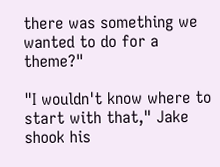there was something we wanted to do for a theme?"

"I wouldn't know where to start with that," Jake shook his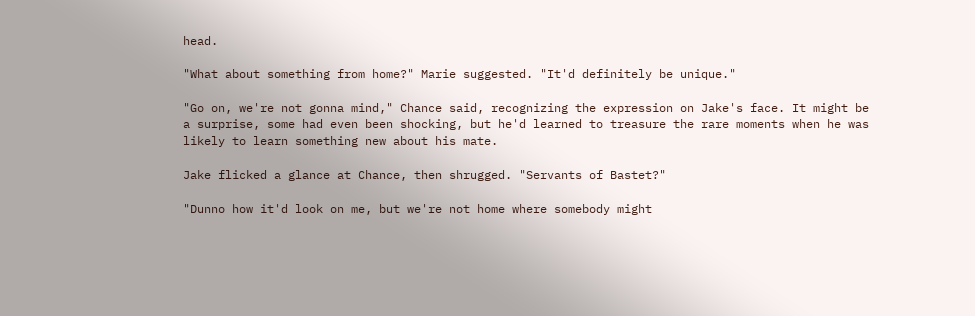head.

"What about something from home?" Marie suggested. "It'd definitely be unique."

"Go on, we're not gonna mind," Chance said, recognizing the expression on Jake's face. It might be a surprise, some had even been shocking, but he'd learned to treasure the rare moments when he was likely to learn something new about his mate.

Jake flicked a glance at Chance, then shrugged. "Servants of Bastet?"

"Dunno how it'd look on me, but we're not home where somebody might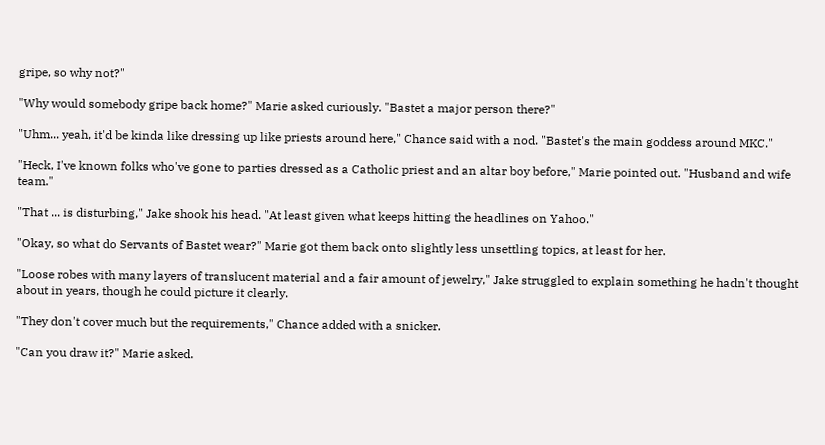gripe, so why not?"

"Why would somebody gripe back home?" Marie asked curiously. "Bastet a major person there?"

"Uhm... yeah, it'd be kinda like dressing up like priests around here," Chance said with a nod. "Bastet's the main goddess around MKC."

"Heck, I've known folks who've gone to parties dressed as a Catholic priest and an altar boy before," Marie pointed out. "Husband and wife team."

"That ... is disturbing," Jake shook his head. "At least given what keeps hitting the headlines on Yahoo."

"Okay, so what do Servants of Bastet wear?" Marie got them back onto slightly less unsettling topics, at least for her.

"Loose robes with many layers of translucent material and a fair amount of jewelry," Jake struggled to explain something he hadn't thought about in years, though he could picture it clearly.

"They don't cover much but the requirements," Chance added with a snicker.

"Can you draw it?" Marie asked.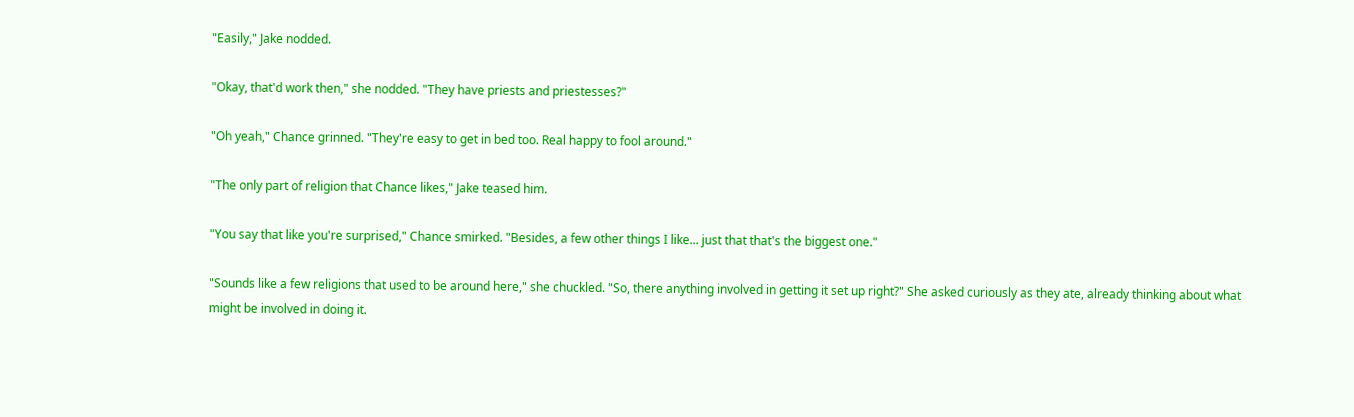"Easily," Jake nodded.

"Okay, that'd work then," she nodded. "They have priests and priestesses?"

"Oh yeah," Chance grinned. "They're easy to get in bed too. Real happy to fool around."

"The only part of religion that Chance likes," Jake teased him.

"You say that like you're surprised," Chance smirked. "Besides, a few other things I like... just that that's the biggest one."

"Sounds like a few religions that used to be around here," she chuckled. "So, there anything involved in getting it set up right?" She asked curiously as they ate, already thinking about what might be involved in doing it.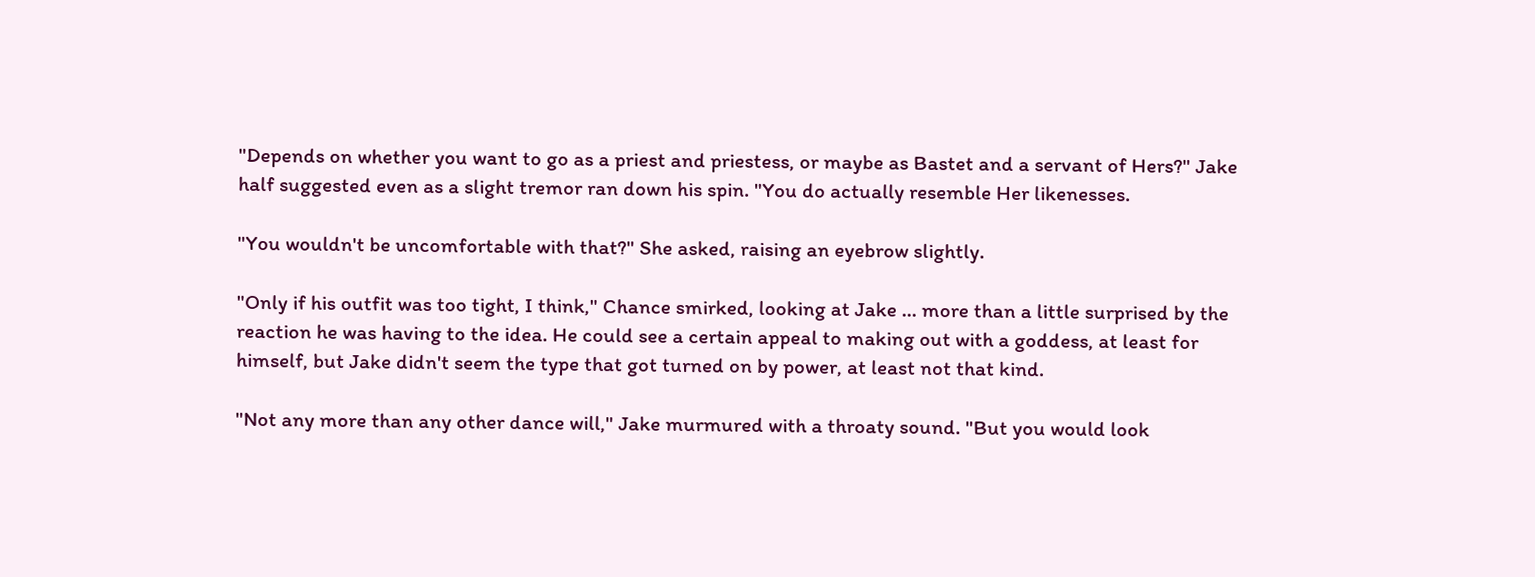"Depends on whether you want to go as a priest and priestess, or maybe as Bastet and a servant of Hers?" Jake half suggested even as a slight tremor ran down his spin. "You do actually resemble Her likenesses.

"You wouldn't be uncomfortable with that?" She asked, raising an eyebrow slightly.

"Only if his outfit was too tight, I think," Chance smirked, looking at Jake ... more than a little surprised by the reaction he was having to the idea. He could see a certain appeal to making out with a goddess, at least for himself, but Jake didn't seem the type that got turned on by power, at least not that kind.

"Not any more than any other dance will," Jake murmured with a throaty sound. "But you would look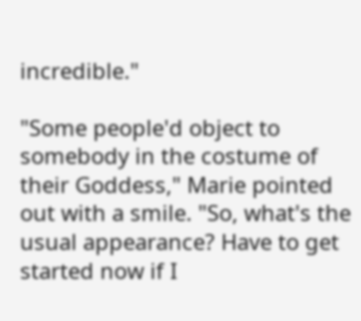incredible."

"Some people'd object to somebody in the costume of their Goddess," Marie pointed out with a smile. "So, what's the usual appearance? Have to get started now if I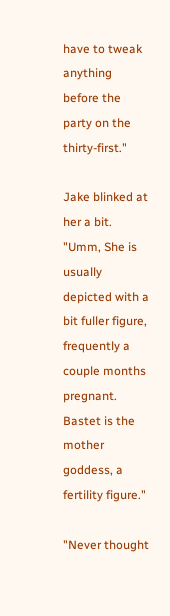have to tweak anything before the party on the thirty-first."

Jake blinked at her a bit. "Umm, She is usually depicted with a bit fuller figure, frequently a couple months pregnant. Bastet is the mother goddess, a fertility figure."

"Never thought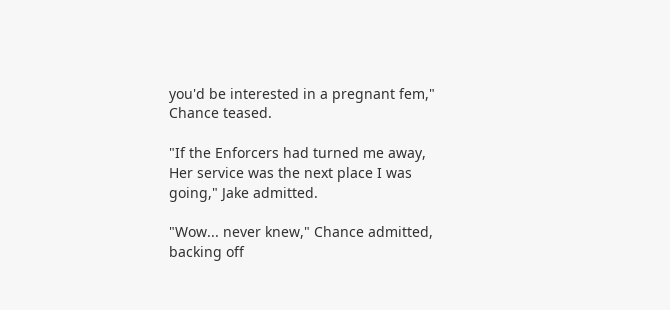you'd be interested in a pregnant fem," Chance teased.

"If the Enforcers had turned me away, Her service was the next place I was going," Jake admitted.

"Wow... never knew," Chance admitted, backing off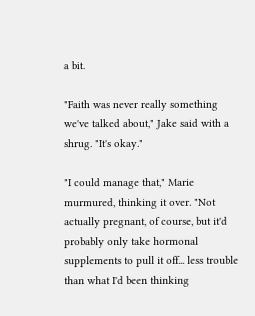a bit.

"Faith was never really something we've talked about," Jake said with a shrug. "It's okay."

"I could manage that," Marie murmured, thinking it over. "Not actually pregnant, of course, but it'd probably only take hormonal supplements to pull it off... less trouble than what I'd been thinking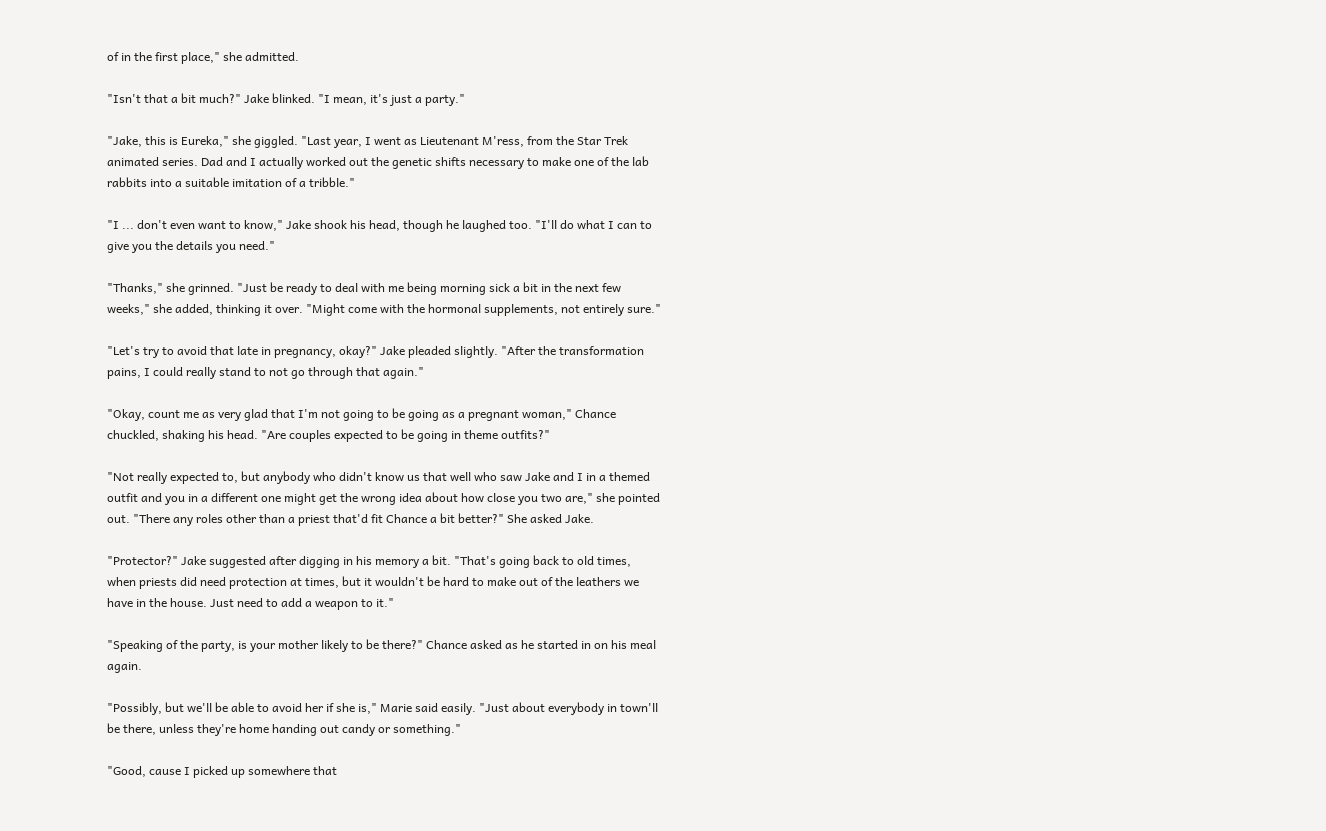of in the first place," she admitted.

"Isn't that a bit much?" Jake blinked. "I mean, it's just a party."

"Jake, this is Eureka," she giggled. "Last year, I went as Lieutenant M'ress, from the Star Trek animated series. Dad and I actually worked out the genetic shifts necessary to make one of the lab rabbits into a suitable imitation of a tribble."

"I ... don't even want to know," Jake shook his head, though he laughed too. "I'll do what I can to give you the details you need."

"Thanks," she grinned. "Just be ready to deal with me being morning sick a bit in the next few weeks," she added, thinking it over. "Might come with the hormonal supplements, not entirely sure."

"Let's try to avoid that late in pregnancy, okay?" Jake pleaded slightly. "After the transformation pains, I could really stand to not go through that again."

"Okay, count me as very glad that I'm not going to be going as a pregnant woman," Chance chuckled, shaking his head. "Are couples expected to be going in theme outfits?"

"Not really expected to, but anybody who didn't know us that well who saw Jake and I in a themed outfit and you in a different one might get the wrong idea about how close you two are," she pointed out. "There any roles other than a priest that'd fit Chance a bit better?" She asked Jake.

"Protector?" Jake suggested after digging in his memory a bit. "That's going back to old times, when priests did need protection at times, but it wouldn't be hard to make out of the leathers we have in the house. Just need to add a weapon to it."

"Speaking of the party, is your mother likely to be there?" Chance asked as he started in on his meal again.

"Possibly, but we'll be able to avoid her if she is," Marie said easily. "Just about everybody in town'll be there, unless they're home handing out candy or something."

"Good, cause I picked up somewhere that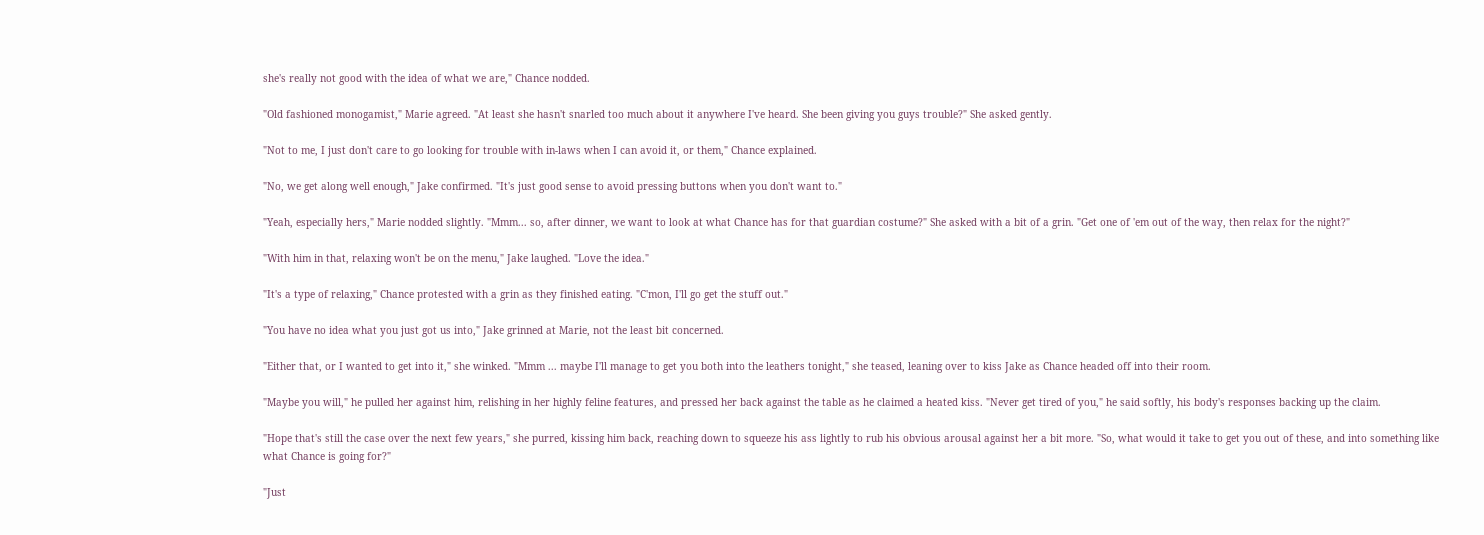she's really not good with the idea of what we are," Chance nodded.

"Old fashioned monogamist," Marie agreed. "At least she hasn't snarled too much about it anywhere I've heard. She been giving you guys trouble?" She asked gently.

"Not to me, I just don't care to go looking for trouble with in-laws when I can avoid it, or them," Chance explained.

"No, we get along well enough," Jake confirmed. "It's just good sense to avoid pressing buttons when you don't want to."

"Yeah, especially hers," Marie nodded slightly. "Mmm... so, after dinner, we want to look at what Chance has for that guardian costume?" She asked with a bit of a grin. "Get one of 'em out of the way, then relax for the night?"

"With him in that, relaxing won't be on the menu," Jake laughed. "Love the idea."

"It's a type of relaxing," Chance protested with a grin as they finished eating. "C'mon, I'll go get the stuff out."

"You have no idea what you just got us into," Jake grinned at Marie, not the least bit concerned.

"Either that, or I wanted to get into it," she winked. "Mmm ... maybe I'll manage to get you both into the leathers tonight," she teased, leaning over to kiss Jake as Chance headed off into their room.

"Maybe you will," he pulled her against him, relishing in her highly feline features, and pressed her back against the table as he claimed a heated kiss. "Never get tired of you," he said softly, his body's responses backing up the claim.

"Hope that's still the case over the next few years," she purred, kissing him back, reaching down to squeeze his ass lightly to rub his obvious arousal against her a bit more. "So, what would it take to get you out of these, and into something like what Chance is going for?"

"Just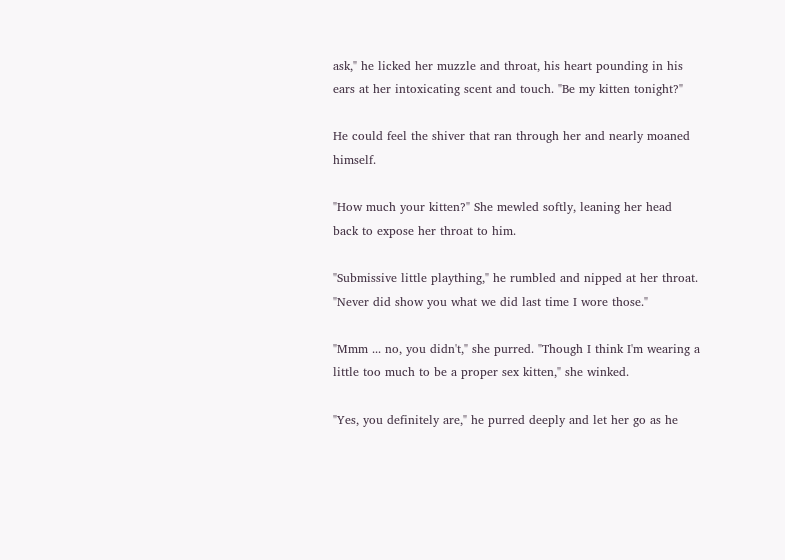ask," he licked her muzzle and throat, his heart pounding in his ears at her intoxicating scent and touch. "Be my kitten tonight?"

He could feel the shiver that ran through her and nearly moaned himself.

"How much your kitten?" She mewled softly, leaning her head back to expose her throat to him.

"Submissive little plaything," he rumbled and nipped at her throat. "Never did show you what we did last time I wore those."

"Mmm ... no, you didn't," she purred. "Though I think I'm wearing a little too much to be a proper sex kitten," she winked.

"Yes, you definitely are," he purred deeply and let her go as he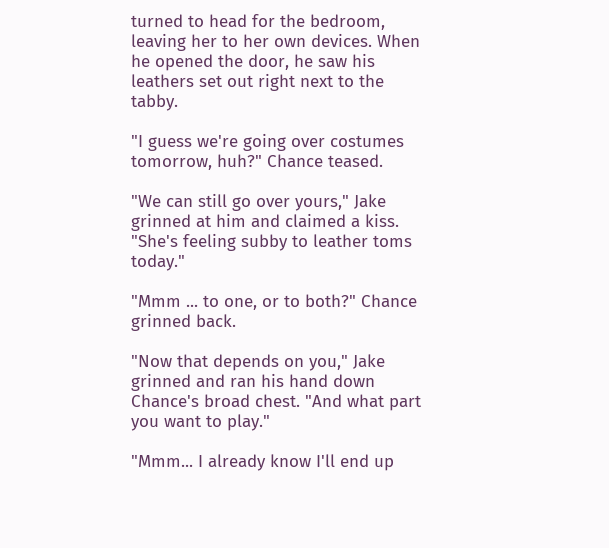turned to head for the bedroom, leaving her to her own devices. When he opened the door, he saw his leathers set out right next to the tabby.

"I guess we're going over costumes tomorrow, huh?" Chance teased.

"We can still go over yours," Jake grinned at him and claimed a kiss. "She's feeling subby to leather toms today."

"Mmm ... to one, or to both?" Chance grinned back.

"Now that depends on you," Jake grinned and ran his hand down Chance's broad chest. "And what part you want to play."

"Mmm... I already know I'll end up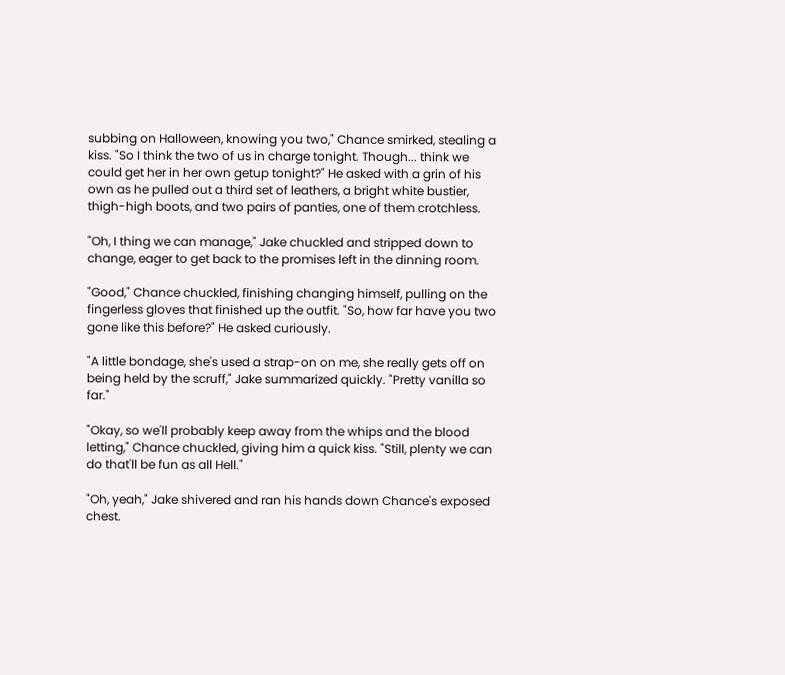subbing on Halloween, knowing you two," Chance smirked, stealing a kiss. "So I think the two of us in charge tonight. Though... think we could get her in her own getup tonight?" He asked with a grin of his own as he pulled out a third set of leathers, a bright white bustier, thigh-high boots, and two pairs of panties, one of them crotchless.

"Oh, I thing we can manage," Jake chuckled and stripped down to change, eager to get back to the promises left in the dinning room.

"Good," Chance chuckled, finishing changing himself, pulling on the fingerless gloves that finished up the outfit. "So, how far have you two gone like this before?" He asked curiously.

"A little bondage, she's used a strap-on on me, she really gets off on being held by the scruff," Jake summarized quickly. "Pretty vanilla so far."

"Okay, so we'll probably keep away from the whips and the blood letting," Chance chuckled, giving him a quick kiss. "Still, plenty we can do that'll be fun as all Hell."

"Oh, yeah," Jake shivered and ran his hands down Chance's exposed chest.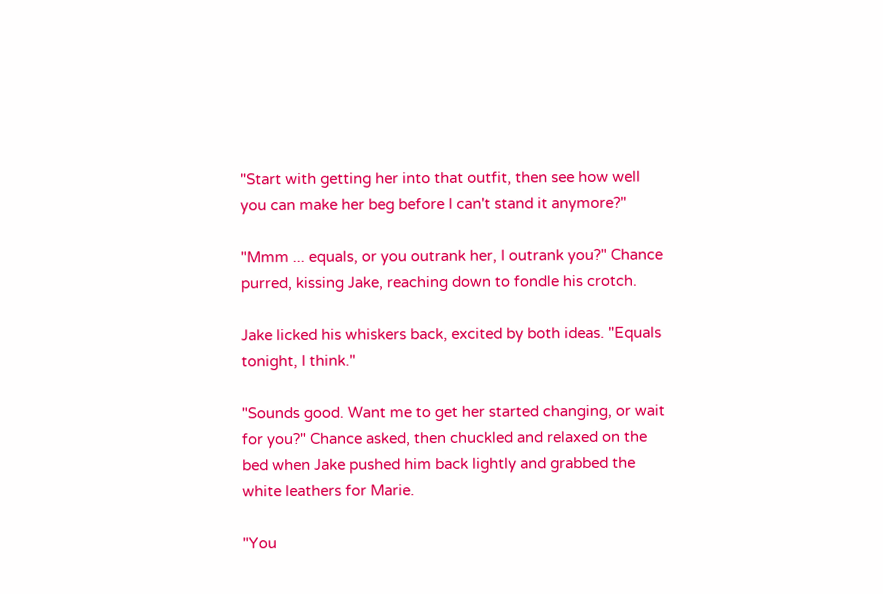"Start with getting her into that outfit, then see how well you can make her beg before I can't stand it anymore?"

"Mmm ... equals, or you outrank her, I outrank you?" Chance purred, kissing Jake, reaching down to fondle his crotch.

Jake licked his whiskers back, excited by both ideas. "Equals tonight, I think."

"Sounds good. Want me to get her started changing, or wait for you?" Chance asked, then chuckled and relaxed on the bed when Jake pushed him back lightly and grabbed the white leathers for Marie.

"You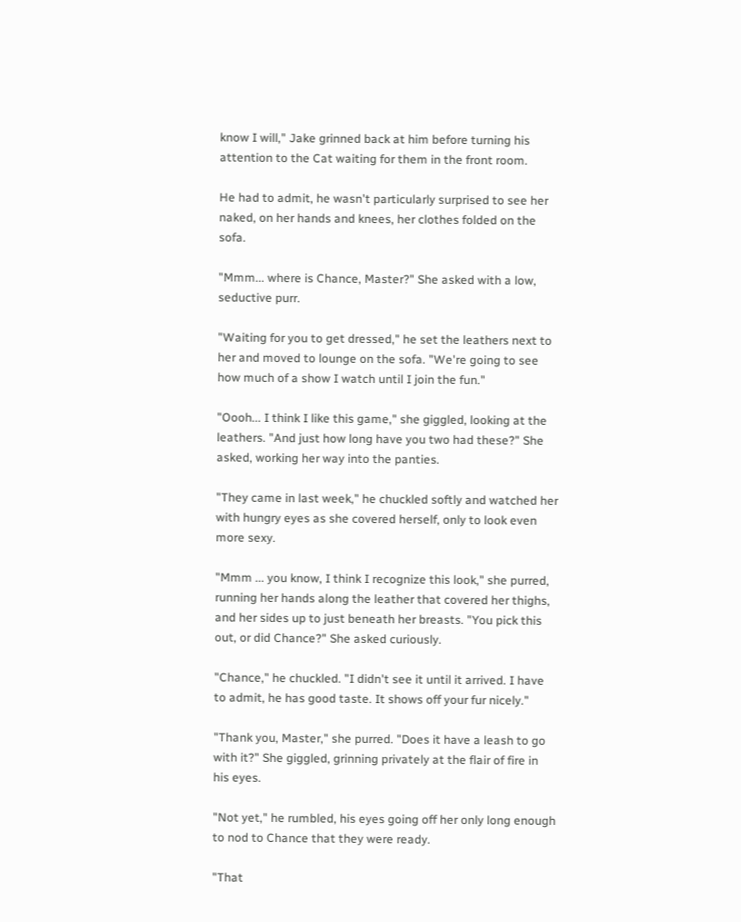know I will," Jake grinned back at him before turning his attention to the Cat waiting for them in the front room.

He had to admit, he wasn't particularly surprised to see her naked, on her hands and knees, her clothes folded on the sofa.

"Mmm... where is Chance, Master?" She asked with a low, seductive purr.

"Waiting for you to get dressed," he set the leathers next to her and moved to lounge on the sofa. "We're going to see how much of a show I watch until I join the fun."

"Oooh... I think I like this game," she giggled, looking at the leathers. "And just how long have you two had these?" She asked, working her way into the panties.

"They came in last week," he chuckled softly and watched her with hungry eyes as she covered herself, only to look even more sexy.

"Mmm ... you know, I think I recognize this look," she purred, running her hands along the leather that covered her thighs, and her sides up to just beneath her breasts. "You pick this out, or did Chance?" She asked curiously.

"Chance," he chuckled. "I didn't see it until it arrived. I have to admit, he has good taste. It shows off your fur nicely."

"Thank you, Master," she purred. "Does it have a leash to go with it?" She giggled, grinning privately at the flair of fire in his eyes.

"Not yet," he rumbled, his eyes going off her only long enough to nod to Chance that they were ready.

"That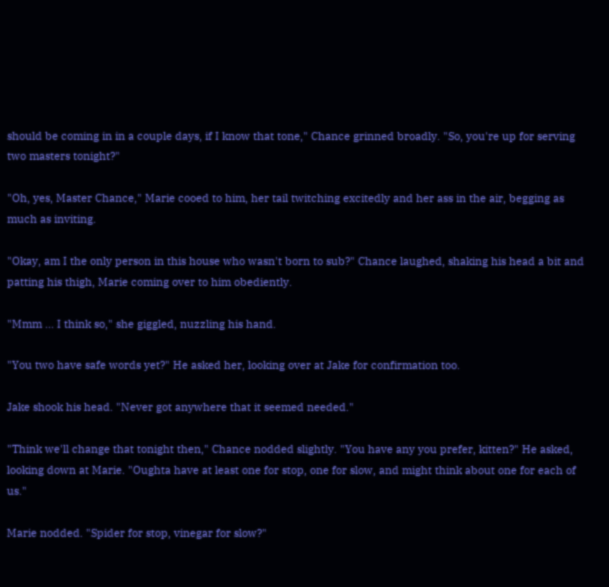should be coming in in a couple days, if I know that tone," Chance grinned broadly. "So, you're up for serving two masters tonight?"

"Oh, yes, Master Chance," Marie cooed to him, her tail twitching excitedly and her ass in the air, begging as much as inviting.

"Okay, am I the only person in this house who wasn't born to sub?" Chance laughed, shaking his head a bit and patting his thigh, Marie coming over to him obediently.

"Mmm ... I think so," she giggled, nuzzling his hand.

"You two have safe words yet?" He asked her, looking over at Jake for confirmation too.

Jake shook his head. "Never got anywhere that it seemed needed."

"Think we'll change that tonight then," Chance nodded slightly. "You have any you prefer, kitten?" He asked, looking down at Marie. "Oughta have at least one for stop, one for slow, and might think about one for each of us."

Marie nodded. "Spider for stop, vinegar for slow?"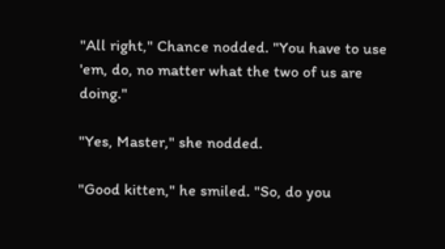"All right," Chance nodded. "You have to use 'em, do, no matter what the two of us are doing."

"Yes, Master," she nodded.

"Good kitten," he smiled. "So, do you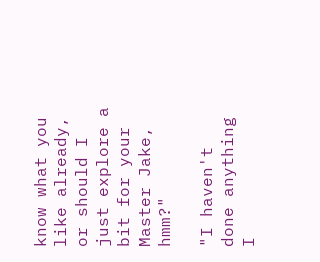know what you like already, or should I just explore a bit for your Master Jake, hmm?"

"I haven't done anything I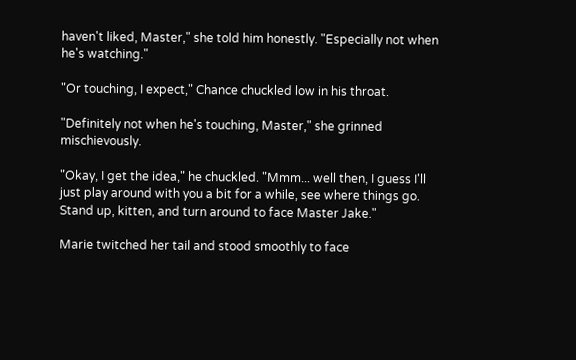haven't liked, Master," she told him honestly. "Especially not when he's watching."

"Or touching, I expect," Chance chuckled low in his throat.

"Definitely not when he's touching, Master," she grinned mischievously.

"Okay, I get the idea," he chuckled. "Mmm... well then, I guess I'll just play around with you a bit for a while, see where things go. Stand up, kitten, and turn around to face Master Jake."

Marie twitched her tail and stood smoothly to face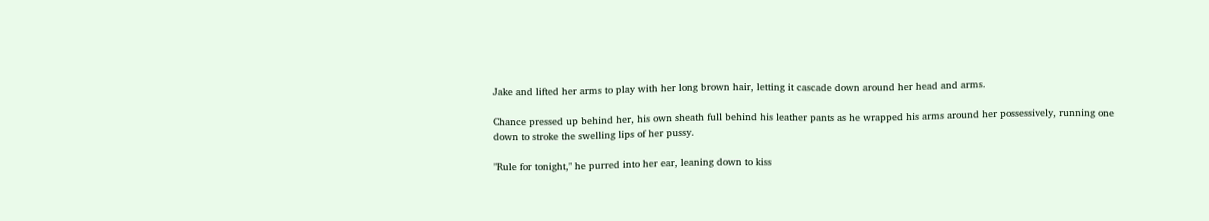Jake and lifted her arms to play with her long brown hair, letting it cascade down around her head and arms.

Chance pressed up behind her, his own sheath full behind his leather pants as he wrapped his arms around her possessively, running one down to stroke the swelling lips of her pussy.

"Rule for tonight," he purred into her ear, leaning down to kiss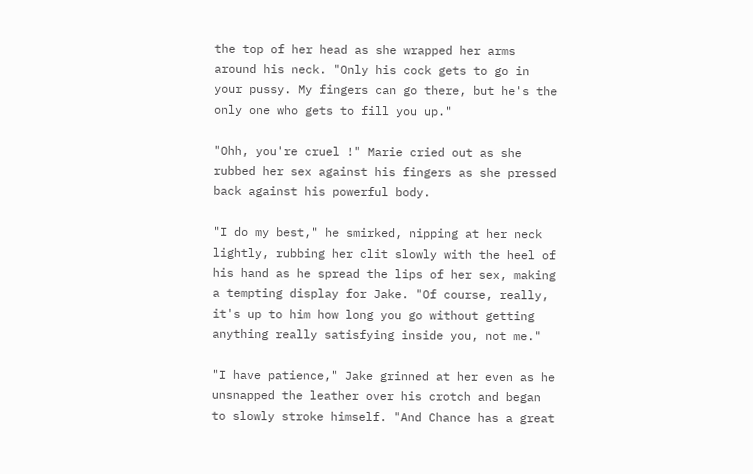the top of her head as she wrapped her arms around his neck. "Only his cock gets to go in your pussy. My fingers can go there, but he's the only one who gets to fill you up."

"Ohh, you're cruel !" Marie cried out as she rubbed her sex against his fingers as she pressed back against his powerful body.

"I do my best," he smirked, nipping at her neck lightly, rubbing her clit slowly with the heel of his hand as he spread the lips of her sex, making a tempting display for Jake. "Of course, really, it's up to him how long you go without getting anything really satisfying inside you, not me."

"I have patience," Jake grinned at her even as he unsnapped the leather over his crotch and began to slowly stroke himself. "And Chance has a great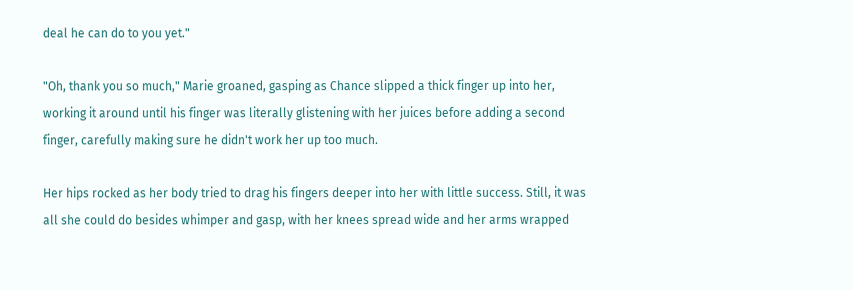deal he can do to you yet."

"Oh, thank you so much," Marie groaned, gasping as Chance slipped a thick finger up into her, working it around until his finger was literally glistening with her juices before adding a second finger, carefully making sure he didn't work her up too much.

Her hips rocked as her body tried to drag his fingers deeper into her with little success. Still, it was all she could do besides whimper and gasp, with her knees spread wide and her arms wrapped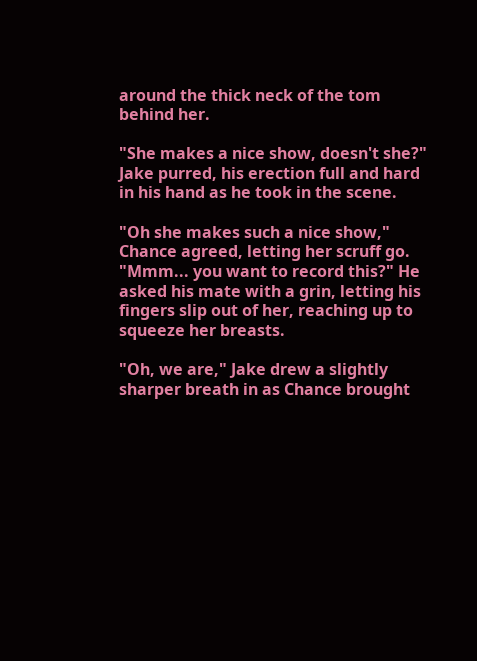around the thick neck of the tom behind her.

"She makes a nice show, doesn't she?" Jake purred, his erection full and hard in his hand as he took in the scene.

"Oh she makes such a nice show," Chance agreed, letting her scruff go. "Mmm... you want to record this?" He asked his mate with a grin, letting his fingers slip out of her, reaching up to squeeze her breasts.

"Oh, we are," Jake drew a slightly sharper breath in as Chance brought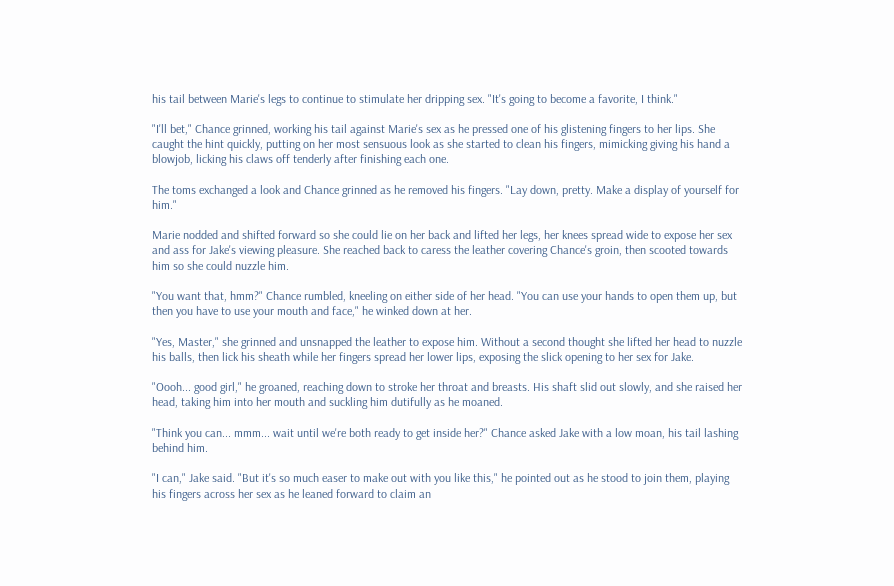his tail between Marie's legs to continue to stimulate her dripping sex. "It's going to become a favorite, I think."

"I'll bet," Chance grinned, working his tail against Marie's sex as he pressed one of his glistening fingers to her lips. She caught the hint quickly, putting on her most sensuous look as she started to clean his fingers, mimicking giving his hand a blowjob, licking his claws off tenderly after finishing each one.

The toms exchanged a look and Chance grinned as he removed his fingers. "Lay down, pretty. Make a display of yourself for him."

Marie nodded and shifted forward so she could lie on her back and lifted her legs, her knees spread wide to expose her sex and ass for Jake's viewing pleasure. She reached back to caress the leather covering Chance's groin, then scooted towards him so she could nuzzle him.

"You want that, hmm?" Chance rumbled, kneeling on either side of her head. "You can use your hands to open them up, but then you have to use your mouth and face," he winked down at her.

"Yes, Master," she grinned and unsnapped the leather to expose him. Without a second thought she lifted her head to nuzzle his balls, then lick his sheath while her fingers spread her lower lips, exposing the slick opening to her sex for Jake.

"Oooh... good girl," he groaned, reaching down to stroke her throat and breasts. His shaft slid out slowly, and she raised her head, taking him into her mouth and suckling him dutifully as he moaned.

"Think you can... mmm... wait until we're both ready to get inside her?" Chance asked Jake with a low moan, his tail lashing behind him.

"I can," Jake said. "But it's so much easer to make out with you like this," he pointed out as he stood to join them, playing his fingers across her sex as he leaned forward to claim an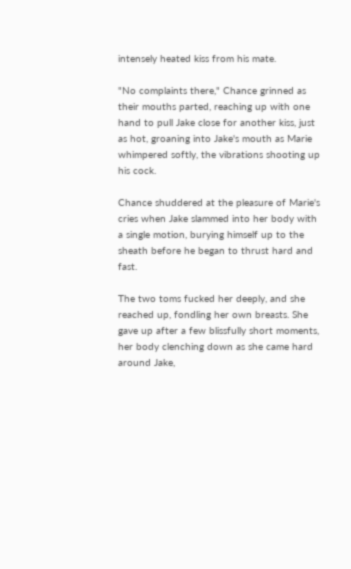intensely heated kiss from his mate.

"No complaints there," Chance grinned as their mouths parted, reaching up with one hand to pull Jake close for another kiss, just as hot, groaning into Jake's mouth as Marie whimpered softly, the vibrations shooting up his cock.

Chance shuddered at the pleasure of Marie's cries when Jake slammed into her body with a single motion, burying himself up to the sheath before he began to thrust hard and fast.

The two toms fucked her deeply, and she reached up, fondling her own breasts. She gave up after a few blissfully short moments, her body clenching down as she came hard around Jake,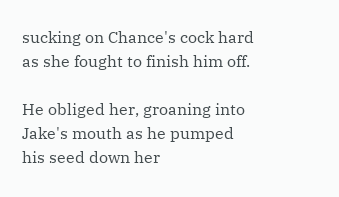sucking on Chance's cock hard as she fought to finish him off.

He obliged her, groaning into Jake's mouth as he pumped his seed down her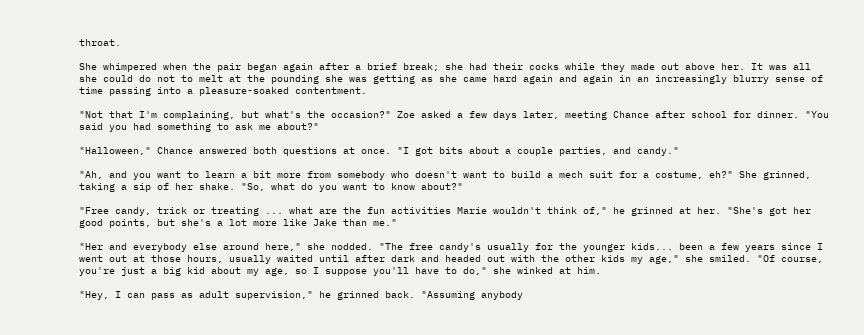throat.

She whimpered when the pair began again after a brief break; she had their cocks while they made out above her. It was all she could do not to melt at the pounding she was getting as she came hard again and again in an increasingly blurry sense of time passing into a pleasure-soaked contentment.

"Not that I'm complaining, but what's the occasion?" Zoe asked a few days later, meeting Chance after school for dinner. "You said you had something to ask me about?"

"Halloween," Chance answered both questions at once. "I got bits about a couple parties, and candy."

"Ah, and you want to learn a bit more from somebody who doesn't want to build a mech suit for a costume, eh?" She grinned, taking a sip of her shake. "So, what do you want to know about?"

"Free candy, trick or treating ... what are the fun activities Marie wouldn't think of," he grinned at her. "She's got her good points, but she's a lot more like Jake than me."

"Her and everybody else around here," she nodded. "The free candy's usually for the younger kids... been a few years since I went out at those hours, usually waited until after dark and headed out with the other kids my age," she smiled. "Of course, you're just a big kid about my age, so I suppose you'll have to do," she winked at him.

"Hey, I can pass as adult supervision," he grinned back. "Assuming anybody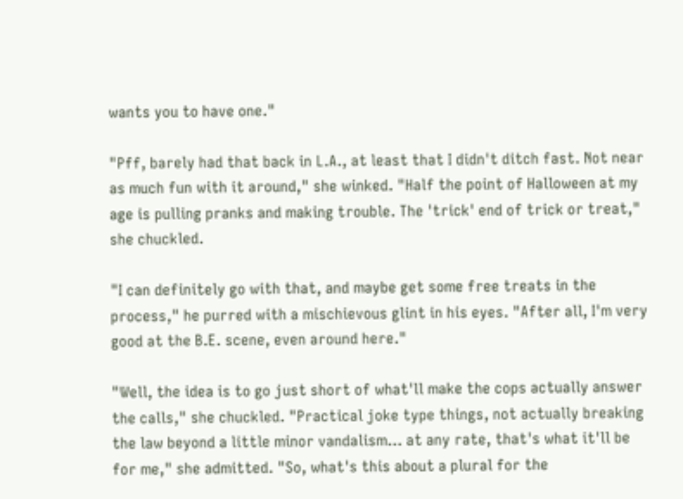wants you to have one."

"Pff, barely had that back in L.A., at least that I didn't ditch fast. Not near as much fun with it around," she winked. "Half the point of Halloween at my age is pulling pranks and making trouble. The 'trick' end of trick or treat," she chuckled.

"I can definitely go with that, and maybe get some free treats in the process," he purred with a mischievous glint in his eyes. "After all, I'm very good at the B.E. scene, even around here."

"Well, the idea is to go just short of what'll make the cops actually answer the calls," she chuckled. "Practical joke type things, not actually breaking the law beyond a little minor vandalism... at any rate, that's what it'll be for me," she admitted. "So, what's this about a plural for the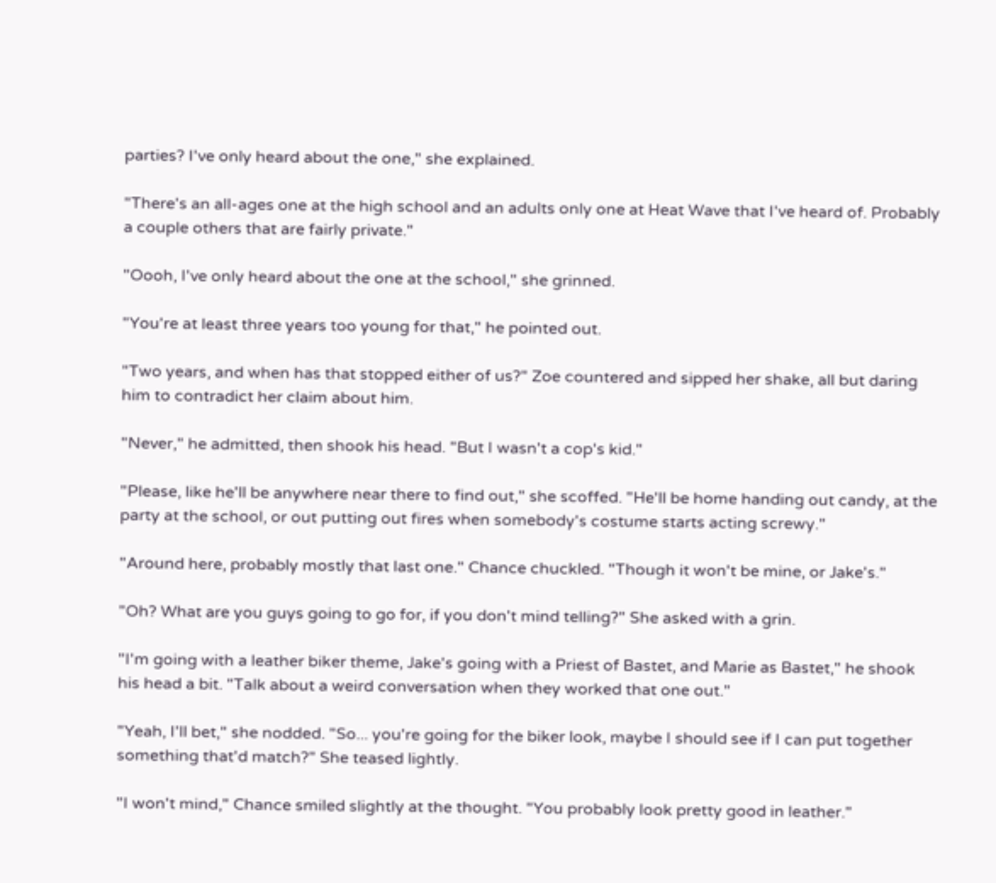parties? I've only heard about the one," she explained.

"There's an all-ages one at the high school and an adults only one at Heat Wave that I've heard of. Probably a couple others that are fairly private."

"Oooh, I've only heard about the one at the school," she grinned.

"You're at least three years too young for that," he pointed out.

"Two years, and when has that stopped either of us?" Zoe countered and sipped her shake, all but daring him to contradict her claim about him.

"Never," he admitted, then shook his head. "But I wasn't a cop's kid."

"Please, like he'll be anywhere near there to find out," she scoffed. "He'll be home handing out candy, at the party at the school, or out putting out fires when somebody's costume starts acting screwy."

"Around here, probably mostly that last one." Chance chuckled. "Though it won't be mine, or Jake's."

"Oh? What are you guys going to go for, if you don't mind telling?" She asked with a grin.

"I'm going with a leather biker theme, Jake's going with a Priest of Bastet, and Marie as Bastet," he shook his head a bit. "Talk about a weird conversation when they worked that one out."

"Yeah, I'll bet," she nodded. "So... you're going for the biker look, maybe I should see if I can put together something that'd match?" She teased lightly.

"I won't mind," Chance smiled slightly at the thought. "You probably look pretty good in leather."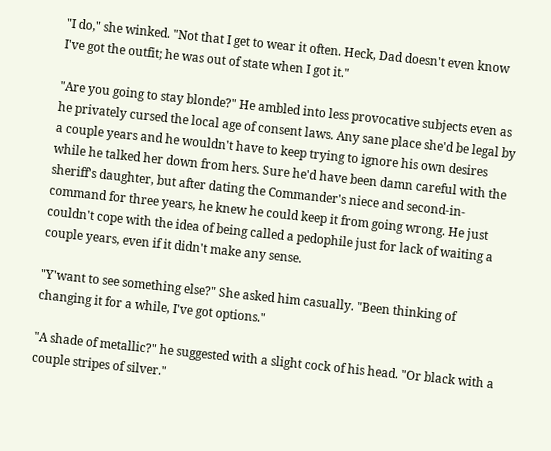"I do," she winked. "Not that I get to wear it often. Heck, Dad doesn't even know I've got the outfit; he was out of state when I got it."

"Are you going to stay blonde?" He ambled into less provocative subjects even as he privately cursed the local age of consent laws. Any sane place she'd be legal by a couple years and he wouldn't have to keep trying to ignore his own desires while he talked her down from hers. Sure he'd have been damn careful with the sheriff's daughter, but after dating the Commander's niece and second-in-command for three years, he knew he could keep it from going wrong. He just couldn't cope with the idea of being called a pedophile just for lack of waiting a couple years, even if it didn't make any sense.

"Y'want to see something else?" She asked him casually. "Been thinking of changing it for a while, I've got options."

"A shade of metallic?" he suggested with a slight cock of his head. "Or black with a couple stripes of silver."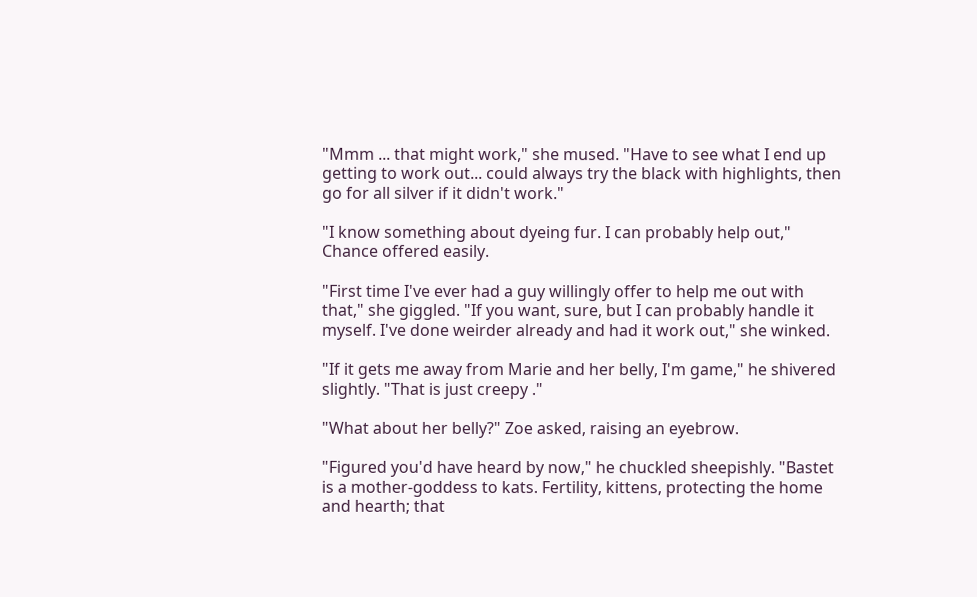"Mmm ... that might work," she mused. "Have to see what I end up getting to work out... could always try the black with highlights, then go for all silver if it didn't work."

"I know something about dyeing fur. I can probably help out," Chance offered easily.

"First time I've ever had a guy willingly offer to help me out with that," she giggled. "If you want, sure, but I can probably handle it myself. I've done weirder already and had it work out," she winked.

"If it gets me away from Marie and her belly, I'm game," he shivered slightly. "That is just creepy ."

"What about her belly?" Zoe asked, raising an eyebrow.

"Figured you'd have heard by now," he chuckled sheepishly. "Bastet is a mother-goddess to kats. Fertility, kittens, protecting the home and hearth; that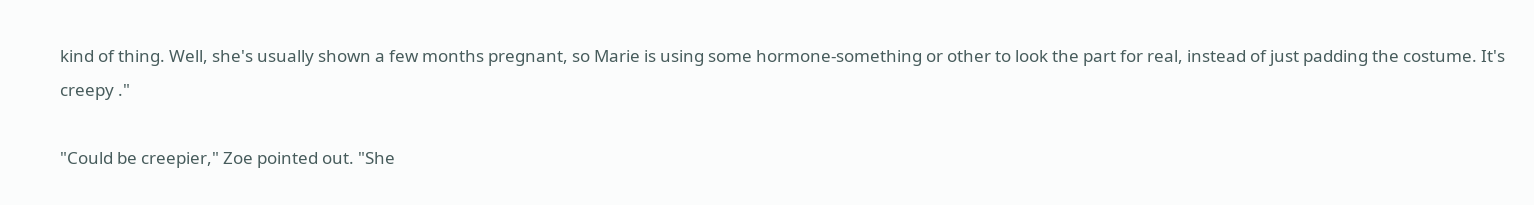kind of thing. Well, she's usually shown a few months pregnant, so Marie is using some hormone-something or other to look the part for real, instead of just padding the costume. It's creepy ."

"Could be creepier," Zoe pointed out. "She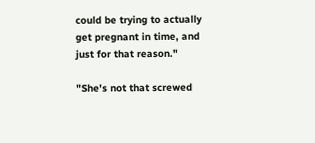could be trying to actually get pregnant in time, and just for that reason."

"She's not that screwed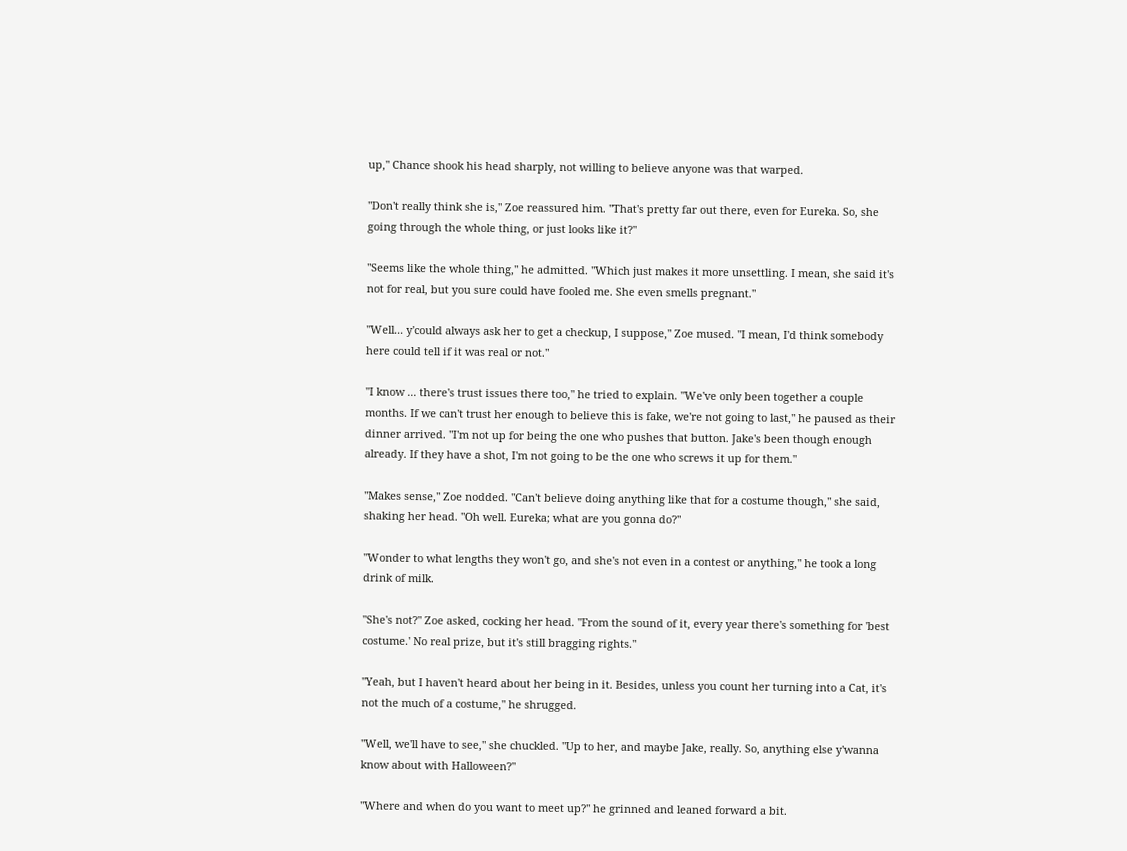up," Chance shook his head sharply, not willing to believe anyone was that warped.

"Don't really think she is," Zoe reassured him. "That's pretty far out there, even for Eureka. So, she going through the whole thing, or just looks like it?"

"Seems like the whole thing," he admitted. "Which just makes it more unsettling. I mean, she said it's not for real, but you sure could have fooled me. She even smells pregnant."

"Well... y'could always ask her to get a checkup, I suppose," Zoe mused. "I mean, I'd think somebody here could tell if it was real or not."

"I know ... there's trust issues there too," he tried to explain. "We've only been together a couple months. If we can't trust her enough to believe this is fake, we're not going to last," he paused as their dinner arrived. "I'm not up for being the one who pushes that button. Jake's been though enough already. If they have a shot, I'm not going to be the one who screws it up for them."

"Makes sense," Zoe nodded. "Can't believe doing anything like that for a costume though," she said, shaking her head. "Oh well. Eureka; what are you gonna do?"

"Wonder to what lengths they won't go, and she's not even in a contest or anything," he took a long drink of milk.

"She's not?" Zoe asked, cocking her head. "From the sound of it, every year there's something for 'best costume.' No real prize, but it's still bragging rights."

"Yeah, but I haven't heard about her being in it. Besides, unless you count her turning into a Cat, it's not the much of a costume," he shrugged.

"Well, we'll have to see," she chuckled. "Up to her, and maybe Jake, really. So, anything else y'wanna know about with Halloween?"

"Where and when do you want to meet up?" he grinned and leaned forward a bit.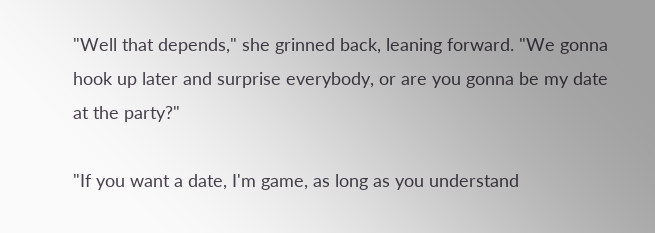"Well that depends," she grinned back, leaning forward. "We gonna hook up later and surprise everybody, or are you gonna be my date at the party?"

"If you want a date, I'm game, as long as you understand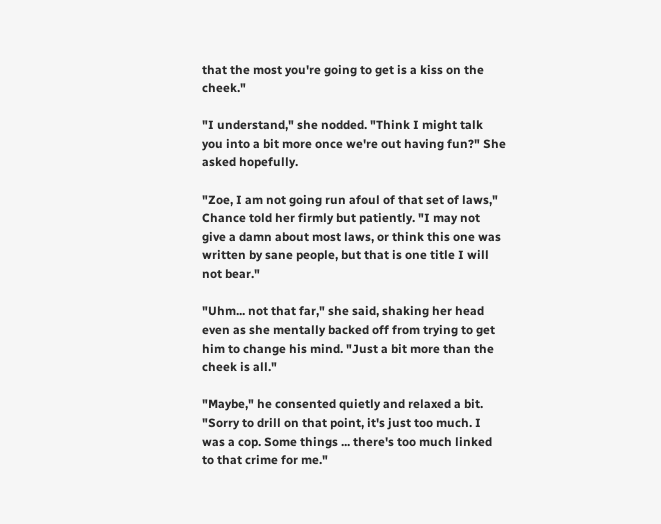that the most you're going to get is a kiss on the cheek."

"I understand," she nodded. "Think I might talk you into a bit more once we're out having fun?" She asked hopefully.

"Zoe, I am not going run afoul of that set of laws," Chance told her firmly but patiently. "I may not give a damn about most laws, or think this one was written by sane people, but that is one title I will not bear."

"Uhm... not that far," she said, shaking her head even as she mentally backed off from trying to get him to change his mind. "Just a bit more than the cheek is all."

"Maybe," he consented quietly and relaxed a bit. "Sorry to drill on that point, it's just too much. I was a cop. Some things ... there's too much linked to that crime for me."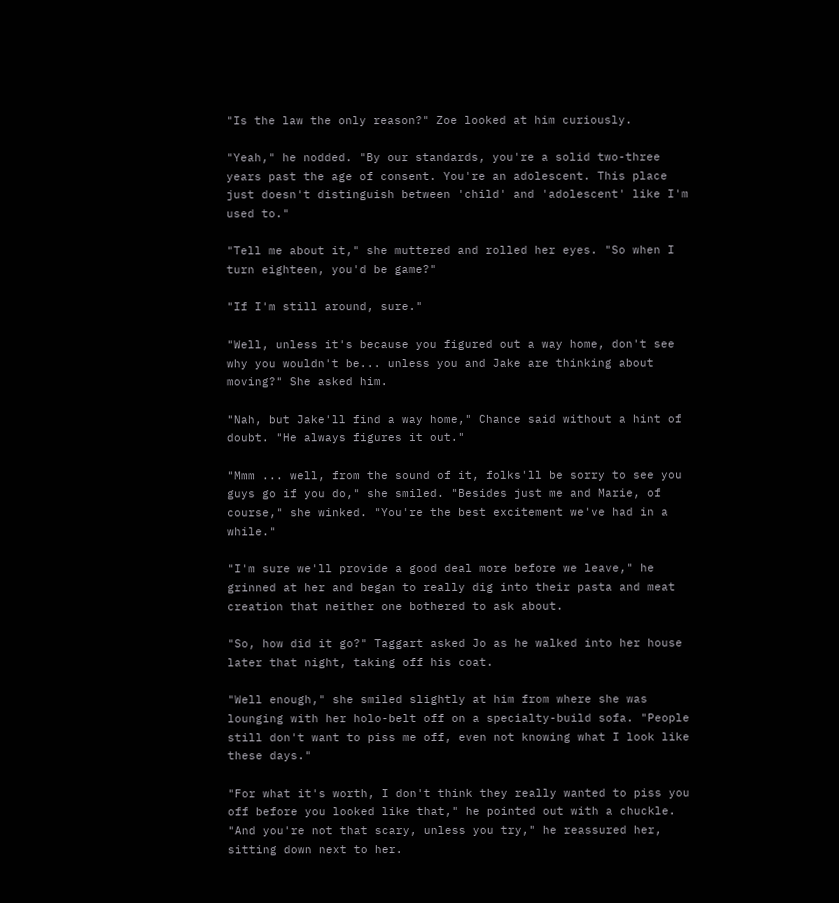"Is the law the only reason?" Zoe looked at him curiously.

"Yeah," he nodded. "By our standards, you're a solid two-three years past the age of consent. You're an adolescent. This place just doesn't distinguish between 'child' and 'adolescent' like I'm used to."

"Tell me about it," she muttered and rolled her eyes. "So when I turn eighteen, you'd be game?"

"If I'm still around, sure."

"Well, unless it's because you figured out a way home, don't see why you wouldn't be... unless you and Jake are thinking about moving?" She asked him.

"Nah, but Jake'll find a way home," Chance said without a hint of doubt. "He always figures it out."

"Mmm ... well, from the sound of it, folks'll be sorry to see you guys go if you do," she smiled. "Besides just me and Marie, of course," she winked. "You're the best excitement we've had in a while."

"I'm sure we'll provide a good deal more before we leave," he grinned at her and began to really dig into their pasta and meat creation that neither one bothered to ask about.

"So, how did it go?" Taggart asked Jo as he walked into her house later that night, taking off his coat.

"Well enough," she smiled slightly at him from where she was lounging with her holo-belt off on a specialty-build sofa. "People still don't want to piss me off, even not knowing what I look like these days."

"For what it's worth, I don't think they really wanted to piss you off before you looked like that," he pointed out with a chuckle. "And you're not that scary, unless you try," he reassured her, sitting down next to her.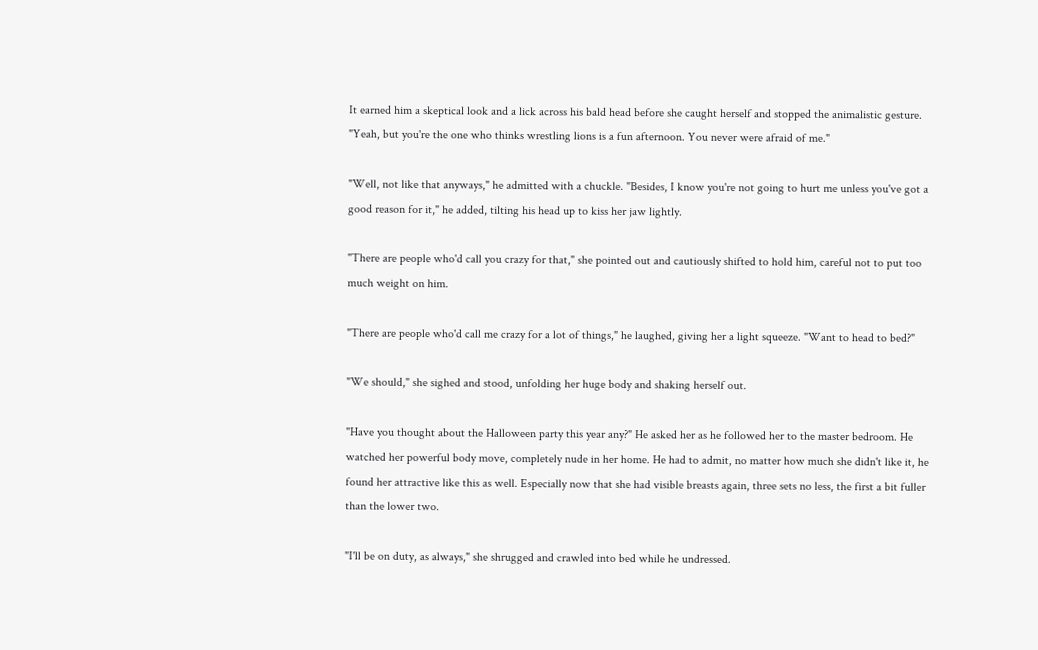It earned him a skeptical look and a lick across his bald head before she caught herself and stopped the animalistic gesture. "Yeah, but you're the one who thinks wrestling lions is a fun afternoon. You never were afraid of me."

"Well, not like that anyways," he admitted with a chuckle. "Besides, I know you're not going to hurt me unless you've got a good reason for it," he added, tilting his head up to kiss her jaw lightly.

"There are people who'd call you crazy for that," she pointed out and cautiously shifted to hold him, careful not to put too much weight on him.

"There are people who'd call me crazy for a lot of things," he laughed, giving her a light squeeze. "Want to head to bed?"

"We should," she sighed and stood, unfolding her huge body and shaking herself out.

"Have you thought about the Halloween party this year any?" He asked her as he followed her to the master bedroom. He watched her powerful body move, completely nude in her home. He had to admit, no matter how much she didn't like it, he found her attractive like this as well. Especially now that she had visible breasts again, three sets no less, the first a bit fuller than the lower two.

"I'll be on duty, as always," she shrugged and crawled into bed while he undressed.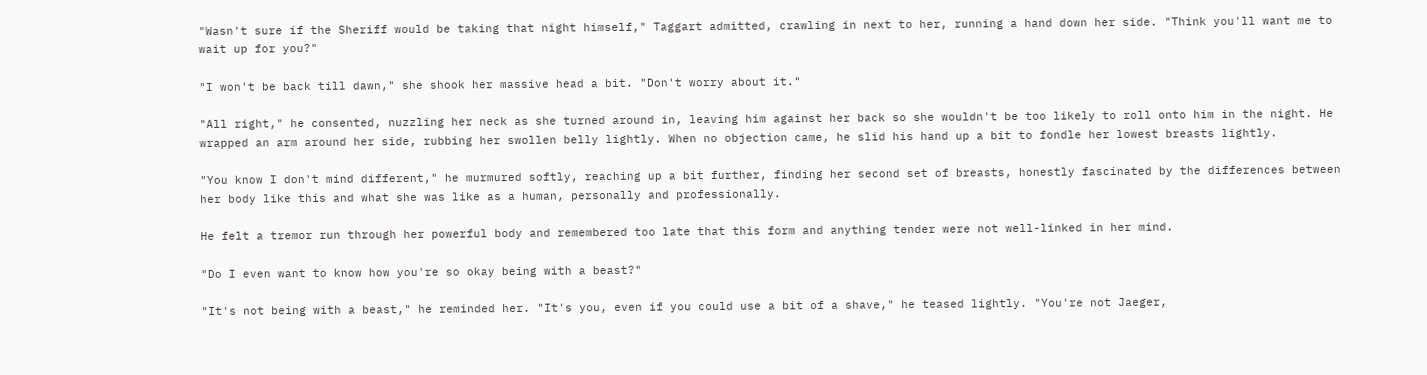"Wasn't sure if the Sheriff would be taking that night himself," Taggart admitted, crawling in next to her, running a hand down her side. "Think you'll want me to wait up for you?"

"I won't be back till dawn," she shook her massive head a bit. "Don't worry about it."

"All right," he consented, nuzzling her neck as she turned around in, leaving him against her back so she wouldn't be too likely to roll onto him in the night. He wrapped an arm around her side, rubbing her swollen belly lightly. When no objection came, he slid his hand up a bit to fondle her lowest breasts lightly.

"You know I don't mind different," he murmured softly, reaching up a bit further, finding her second set of breasts, honestly fascinated by the differences between her body like this and what she was like as a human, personally and professionally.

He felt a tremor run through her powerful body and remembered too late that this form and anything tender were not well-linked in her mind.

"Do I even want to know how you're so okay being with a beast?"

"It's not being with a beast," he reminded her. "It's you, even if you could use a bit of a shave," he teased lightly. "You're not Jaeger,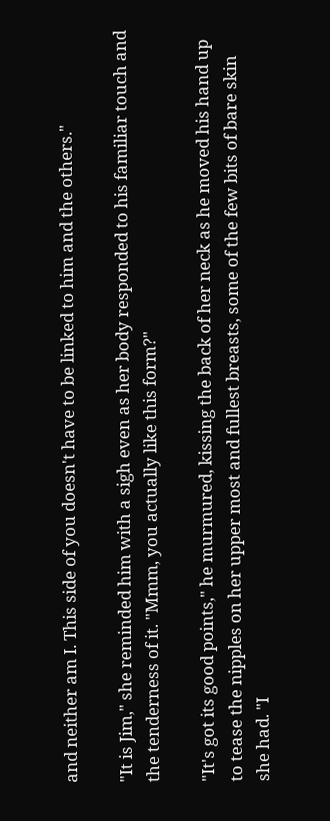and neither am I. This side of you doesn't have to be linked to him and the others."

"It is Jim," she reminded him with a sigh even as her body responded to his familiar touch and the tenderness of it. "Mmm, you actually like this form?"

"It's got its good points," he murmured, kissing the back of her neck as he moved his hand up to tease the nipples on her upper most and fullest breasts, some of the few bits of bare skin she had. "I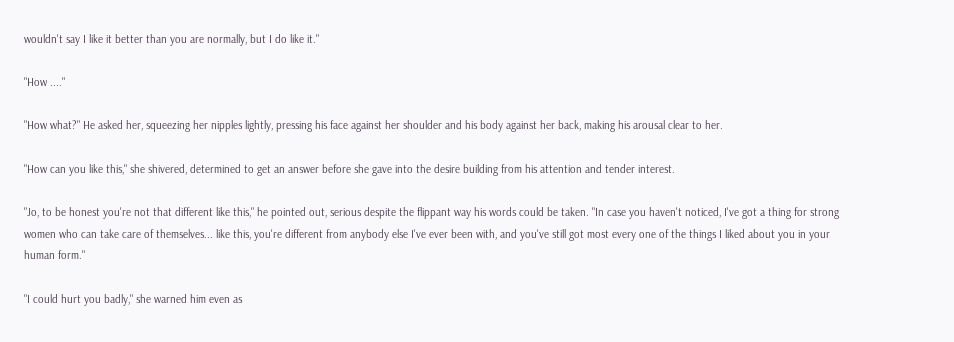wouldn't say I like it better than you are normally, but I do like it."

"How ...."

"How what?" He asked her, squeezing her nipples lightly, pressing his face against her shoulder and his body against her back, making his arousal clear to her.

"How can you like this," she shivered, determined to get an answer before she gave into the desire building from his attention and tender interest.

"Jo, to be honest you're not that different like this," he pointed out, serious despite the flippant way his words could be taken. "In case you haven't noticed, I've got a thing for strong women who can take care of themselves... like this, you're different from anybody else I've ever been with, and you've still got most every one of the things I liked about you in your human form."

"I could hurt you badly," she warned him even as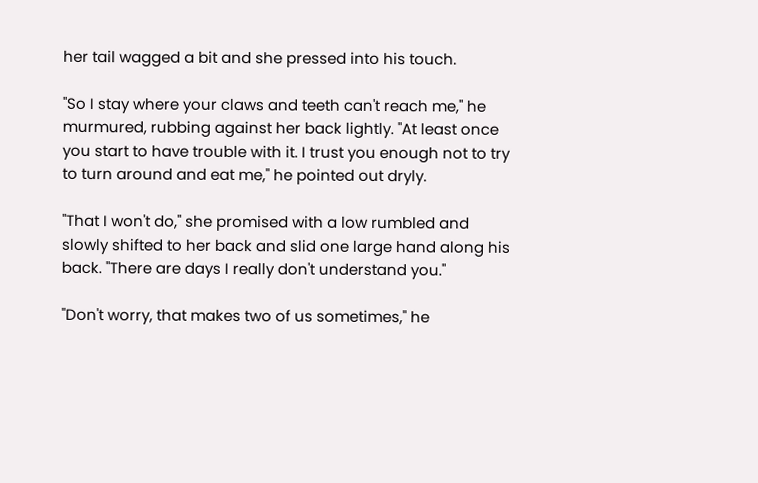her tail wagged a bit and she pressed into his touch.

"So I stay where your claws and teeth can't reach me," he murmured, rubbing against her back lightly. "At least once you start to have trouble with it. I trust you enough not to try to turn around and eat me," he pointed out dryly.

"That I won't do," she promised with a low rumbled and slowly shifted to her back and slid one large hand along his back. "There are days I really don't understand you."

"Don't worry, that makes two of us sometimes," he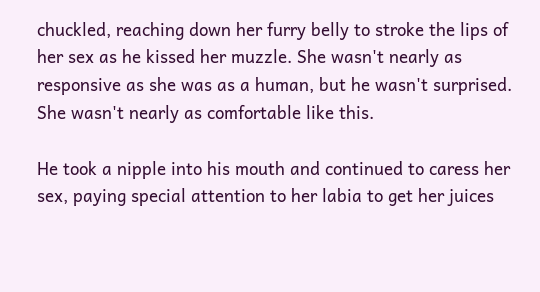chuckled, reaching down her furry belly to stroke the lips of her sex as he kissed her muzzle. She wasn't nearly as responsive as she was as a human, but he wasn't surprised. She wasn't nearly as comfortable like this.

He took a nipple into his mouth and continued to caress her sex, paying special attention to her labia to get her juices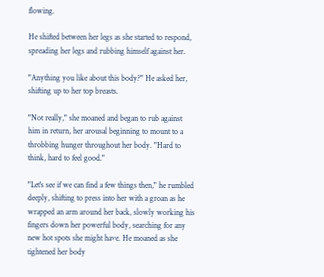flowing.

He shifted between her legs as she started to respond, spreading her legs and rubbing himself against her.

"Anything you like about this body?" He asked her, shifting up to her top breasts.

"Not really," she moaned and began to rub against him in return, her arousal beginning to mount to a throbbing hunger throughout her body. "Hard to think, hard to feel good."

"Let's see if we can find a few things then," he rumbled deeply, shifting to press into her with a groan as he wrapped an arm around her back, slowly working his fingers down her powerful body, searching for any new hot spots she might have. He moaned as she tightened her body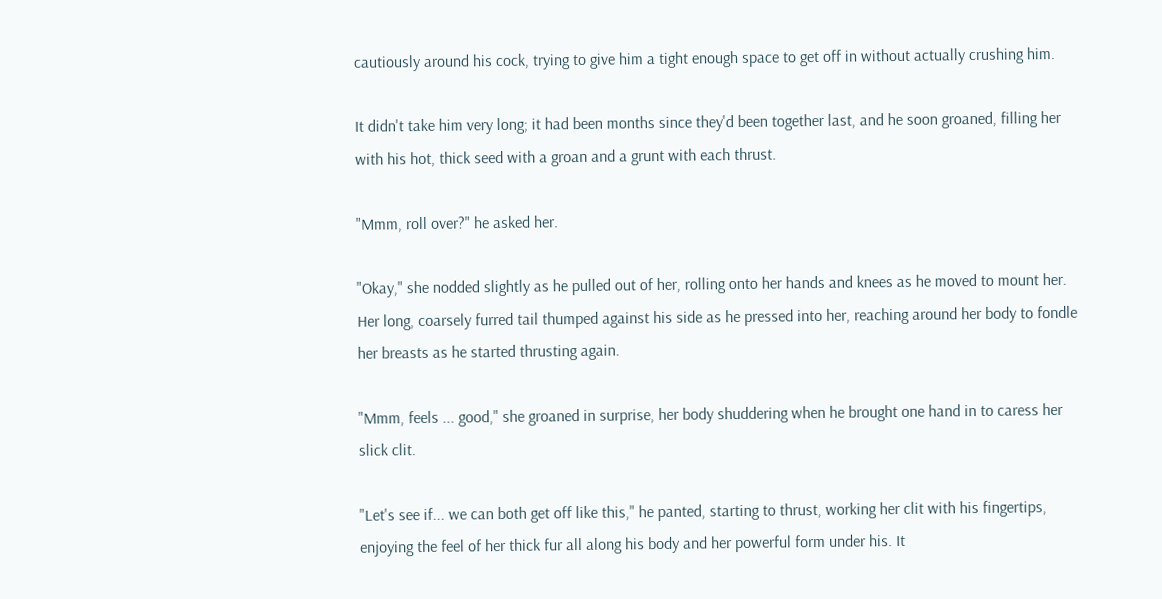cautiously around his cock, trying to give him a tight enough space to get off in without actually crushing him.

It didn't take him very long; it had been months since they'd been together last, and he soon groaned, filling her with his hot, thick seed with a groan and a grunt with each thrust.

"Mmm, roll over?" he asked her.

"Okay," she nodded slightly as he pulled out of her, rolling onto her hands and knees as he moved to mount her. Her long, coarsely furred tail thumped against his side as he pressed into her, reaching around her body to fondle her breasts as he started thrusting again.

"Mmm, feels ... good," she groaned in surprise, her body shuddering when he brought one hand in to caress her slick clit.

"Let's see if... we can both get off like this," he panted, starting to thrust, working her clit with his fingertips, enjoying the feel of her thick fur all along his body and her powerful form under his. It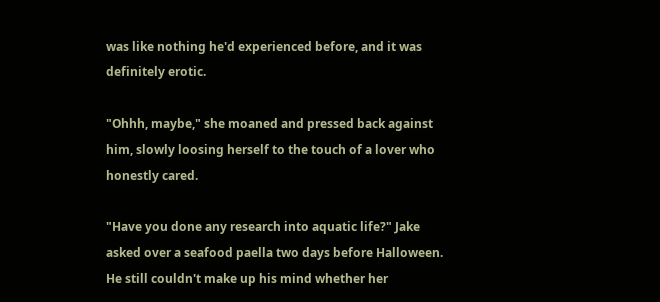was like nothing he'd experienced before, and it was definitely erotic.

"Ohhh, maybe," she moaned and pressed back against him, slowly loosing herself to the touch of a lover who honestly cared.

"Have you done any research into aquatic life?" Jake asked over a seafood paella two days before Halloween. He still couldn't make up his mind whether her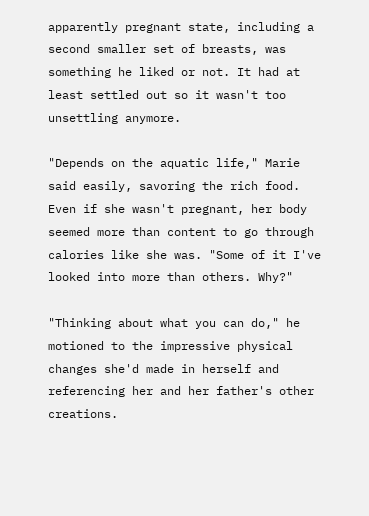apparently pregnant state, including a second smaller set of breasts, was something he liked or not. It had at least settled out so it wasn't too unsettling anymore.

"Depends on the aquatic life," Marie said easily, savoring the rich food. Even if she wasn't pregnant, her body seemed more than content to go through calories like she was. "Some of it I've looked into more than others. Why?"

"Thinking about what you can do," he motioned to the impressive physical changes she'd made in herself and referencing her and her father's other creations.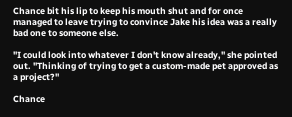Chance bit his lip to keep his mouth shut and for once managed to leave trying to convince Jake his idea was a really bad one to someone else.

"I could look into whatever I don't know already," she pointed out. "Thinking of trying to get a custom-made pet approved as a project?"

Chance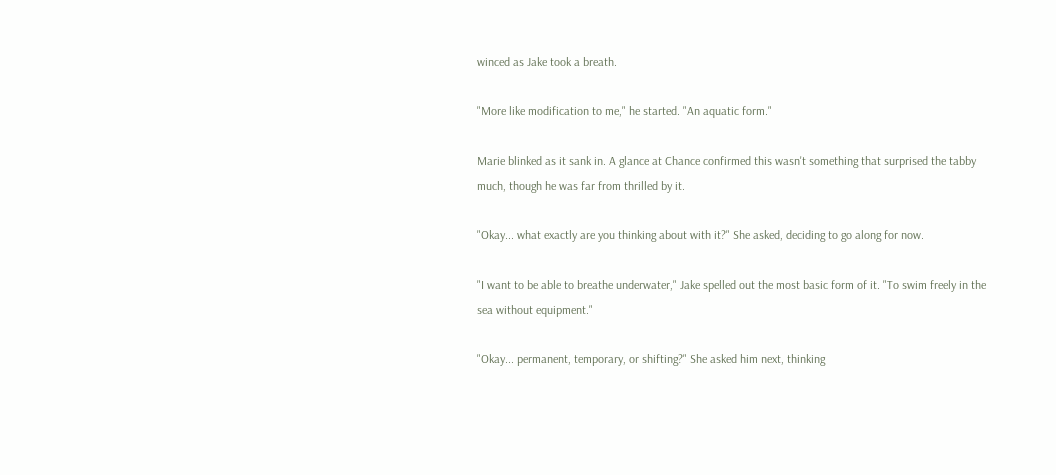winced as Jake took a breath.

"More like modification to me," he started. "An aquatic form."

Marie blinked as it sank in. A glance at Chance confirmed this wasn't something that surprised the tabby much, though he was far from thrilled by it.

"Okay... what exactly are you thinking about with it?" She asked, deciding to go along for now.

"I want to be able to breathe underwater," Jake spelled out the most basic form of it. "To swim freely in the sea without equipment."

"Okay... permanent, temporary, or shifting?" She asked him next, thinking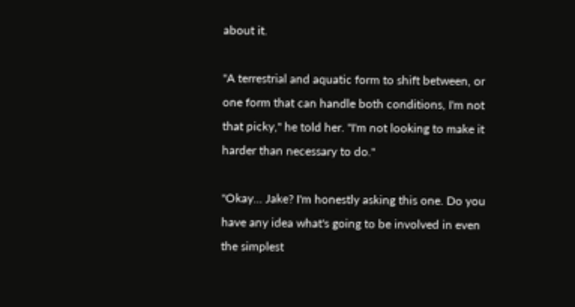about it.

"A terrestrial and aquatic form to shift between, or one form that can handle both conditions, I'm not that picky," he told her. "I'm not looking to make it harder than necessary to do."

"Okay... Jake? I'm honestly asking this one. Do you have any idea what's going to be involved in even the simplest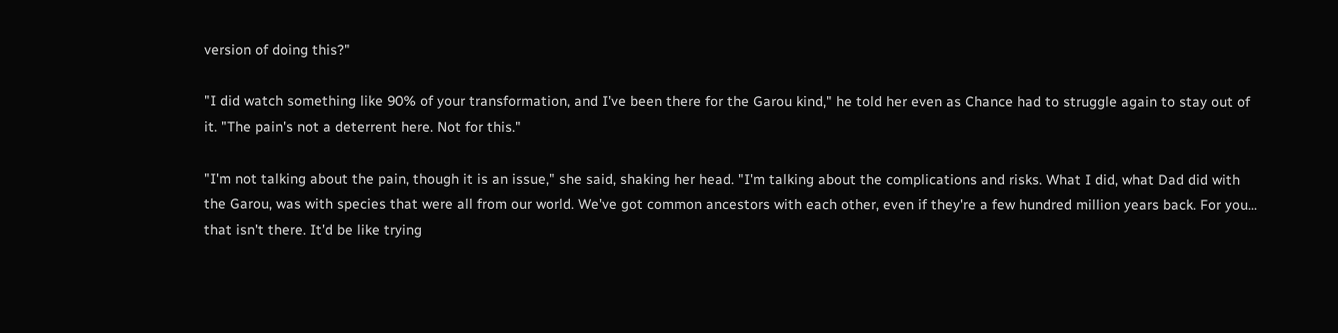version of doing this?"

"I did watch something like 90% of your transformation, and I've been there for the Garou kind," he told her even as Chance had to struggle again to stay out of it. "The pain's not a deterrent here. Not for this."

"I'm not talking about the pain, though it is an issue," she said, shaking her head. "I'm talking about the complications and risks. What I did, what Dad did with the Garou, was with species that were all from our world. We've got common ancestors with each other, even if they're a few hundred million years back. For you... that isn't there. It'd be like trying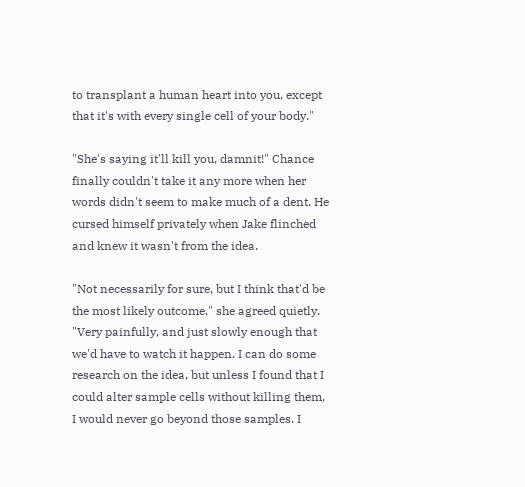to transplant a human heart into you, except that it's with every single cell of your body."

"She's saying it'll kill you, damnit!" Chance finally couldn't take it any more when her words didn't seem to make much of a dent. He cursed himself privately when Jake flinched and knew it wasn't from the idea.

"Not necessarily for sure, but I think that'd be the most likely outcome," she agreed quietly. "Very painfully, and just slowly enough that we'd have to watch it happen. I can do some research on the idea, but unless I found that I could alter sample cells without killing them, I would never go beyond those samples. I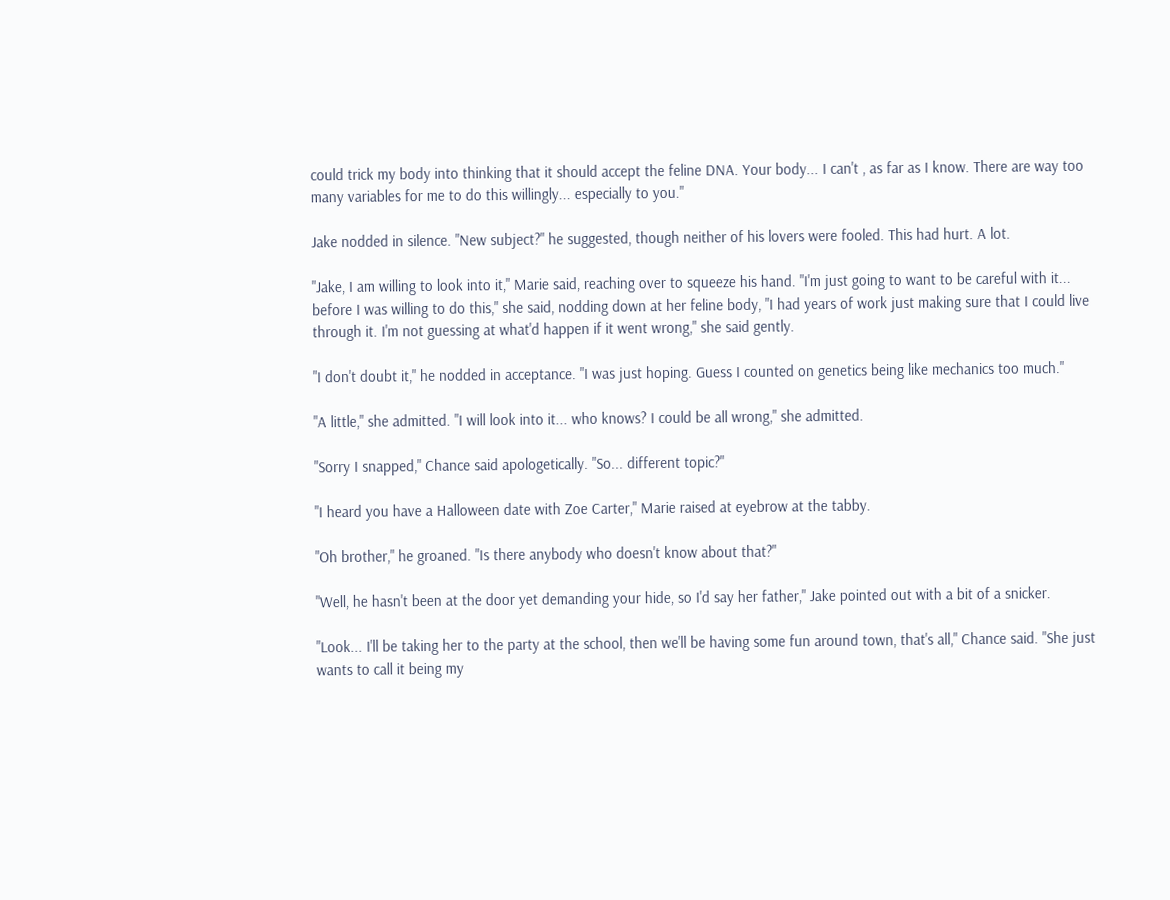could trick my body into thinking that it should accept the feline DNA. Your body... I can't , as far as I know. There are way too many variables for me to do this willingly... especially to you."

Jake nodded in silence. "New subject?" he suggested, though neither of his lovers were fooled. This had hurt. A lot.

"Jake, I am willing to look into it," Marie said, reaching over to squeeze his hand. "I'm just going to want to be careful with it... before I was willing to do this," she said, nodding down at her feline body, "I had years of work just making sure that I could live through it. I'm not guessing at what'd happen if it went wrong," she said gently.

"I don't doubt it," he nodded in acceptance. "I was just hoping. Guess I counted on genetics being like mechanics too much."

"A little," she admitted. "I will look into it... who knows? I could be all wrong," she admitted.

"Sorry I snapped," Chance said apologetically. "So... different topic?"

"I heard you have a Halloween date with Zoe Carter," Marie raised at eyebrow at the tabby.

"Oh brother," he groaned. "Is there anybody who doesn't know about that?"

"Well, he hasn't been at the door yet demanding your hide, so I'd say her father," Jake pointed out with a bit of a snicker.

"Look... I'll be taking her to the party at the school, then we'll be having some fun around town, that's all," Chance said. "She just wants to call it being my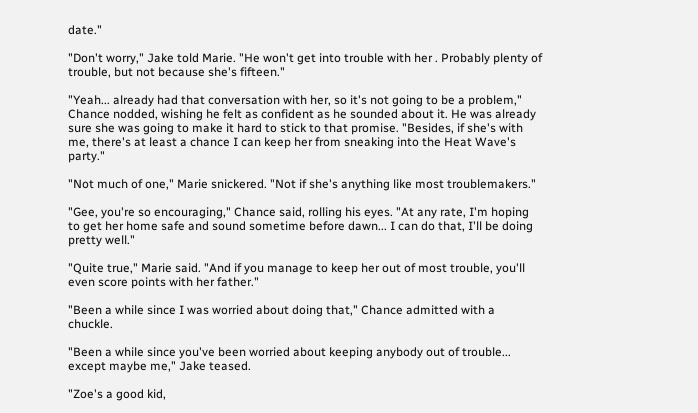date."

"Don't worry," Jake told Marie. "He won't get into trouble with her . Probably plenty of trouble, but not because she's fifteen."

"Yeah... already had that conversation with her, so it's not going to be a problem," Chance nodded, wishing he felt as confident as he sounded about it. He was already sure she was going to make it hard to stick to that promise. "Besides, if she's with me, there's at least a chance I can keep her from sneaking into the Heat Wave's party."

"Not much of one," Marie snickered. "Not if she's anything like most troublemakers."

"Gee, you're so encouraging," Chance said, rolling his eyes. "At any rate, I'm hoping to get her home safe and sound sometime before dawn... I can do that, I'll be doing pretty well."

"Quite true," Marie said. "And if you manage to keep her out of most trouble, you'll even score points with her father."

"Been a while since I was worried about doing that," Chance admitted with a chuckle.

"Been a while since you've been worried about keeping anybody out of trouble... except maybe me," Jake teased.

"Zoe's a good kid,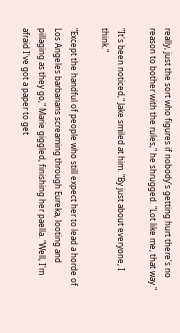really, just the sort who figures if nobody's getting hurt there's no reason to bother with the rules," he shrugged. "Lot like me, that way."

"It's been noticed," Jake smiled at him. "By just about everyone, I think."

"Except the handful of people who still expect her to lead a horde of Los Angeles barbarians screaming through Eureka, looting and pillaging as they go," Marie giggled, finishing her paella. "Well, I'm afraid I've got a paper to get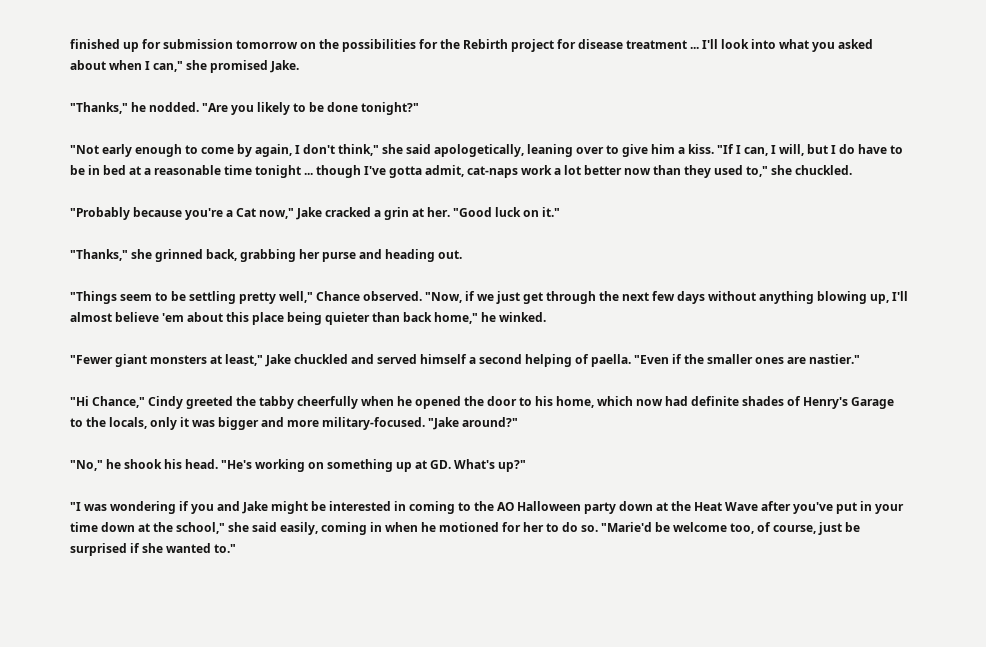finished up for submission tomorrow on the possibilities for the Rebirth project for disease treatment ... I'll look into what you asked about when I can," she promised Jake.

"Thanks," he nodded. "Are you likely to be done tonight?"

"Not early enough to come by again, I don't think," she said apologetically, leaning over to give him a kiss. "If I can, I will, but I do have to be in bed at a reasonable time tonight ... though I've gotta admit, cat-naps work a lot better now than they used to," she chuckled.

"Probably because you're a Cat now," Jake cracked a grin at her. "Good luck on it."

"Thanks," she grinned back, grabbing her purse and heading out.

"Things seem to be settling pretty well," Chance observed. "Now, if we just get through the next few days without anything blowing up, I'll almost believe 'em about this place being quieter than back home," he winked.

"Fewer giant monsters at least," Jake chuckled and served himself a second helping of paella. "Even if the smaller ones are nastier."

"Hi Chance," Cindy greeted the tabby cheerfully when he opened the door to his home, which now had definite shades of Henry's Garage to the locals, only it was bigger and more military-focused. "Jake around?"

"No," he shook his head. "He's working on something up at GD. What's up?"

"I was wondering if you and Jake might be interested in coming to the AO Halloween party down at the Heat Wave after you've put in your time down at the school," she said easily, coming in when he motioned for her to do so. "Marie'd be welcome too, of course, just be surprised if she wanted to."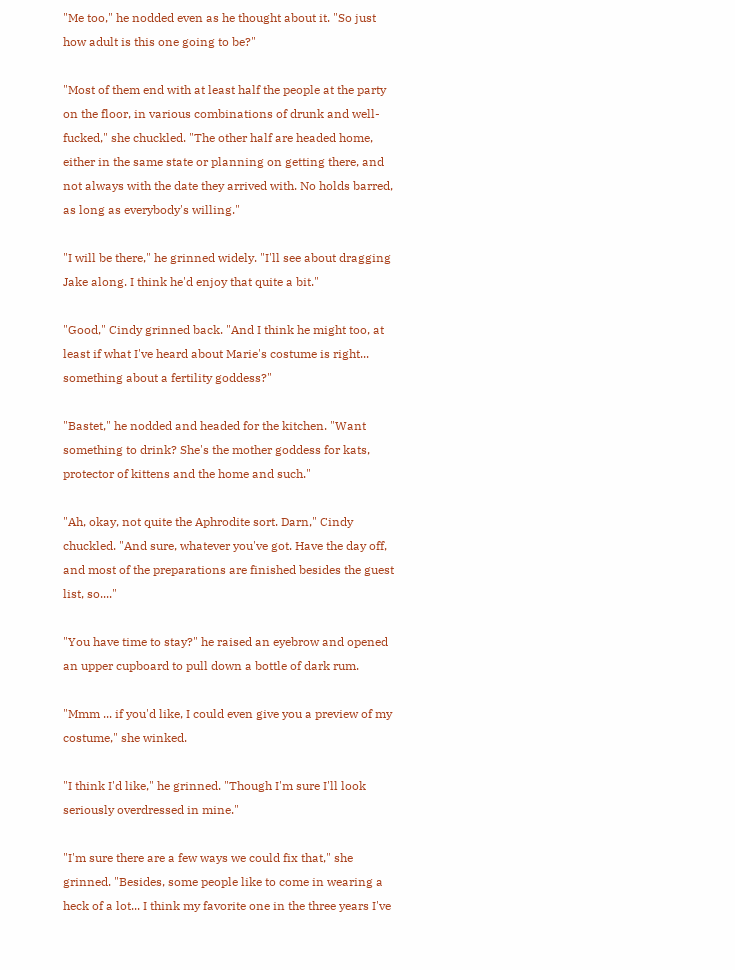"Me too," he nodded even as he thought about it. "So just how adult is this one going to be?"

"Most of them end with at least half the people at the party on the floor, in various combinations of drunk and well-fucked," she chuckled. "The other half are headed home, either in the same state or planning on getting there, and not always with the date they arrived with. No holds barred, as long as everybody's willing."

"I will be there," he grinned widely. "I'll see about dragging Jake along. I think he'd enjoy that quite a bit."

"Good," Cindy grinned back. "And I think he might too, at least if what I've heard about Marie's costume is right... something about a fertility goddess?"

"Bastet," he nodded and headed for the kitchen. "Want something to drink? She's the mother goddess for kats, protector of kittens and the home and such."

"Ah, okay, not quite the Aphrodite sort. Darn," Cindy chuckled. "And sure, whatever you've got. Have the day off, and most of the preparations are finished besides the guest list, so...."

"You have time to stay?" he raised an eyebrow and opened an upper cupboard to pull down a bottle of dark rum.

"Mmm ... if you'd like, I could even give you a preview of my costume," she winked.

"I think I'd like," he grinned. "Though I'm sure I'll look seriously overdressed in mine."

"I'm sure there are a few ways we could fix that," she grinned. "Besides, some people like to come in wearing a heck of a lot... I think my favorite one in the three years I've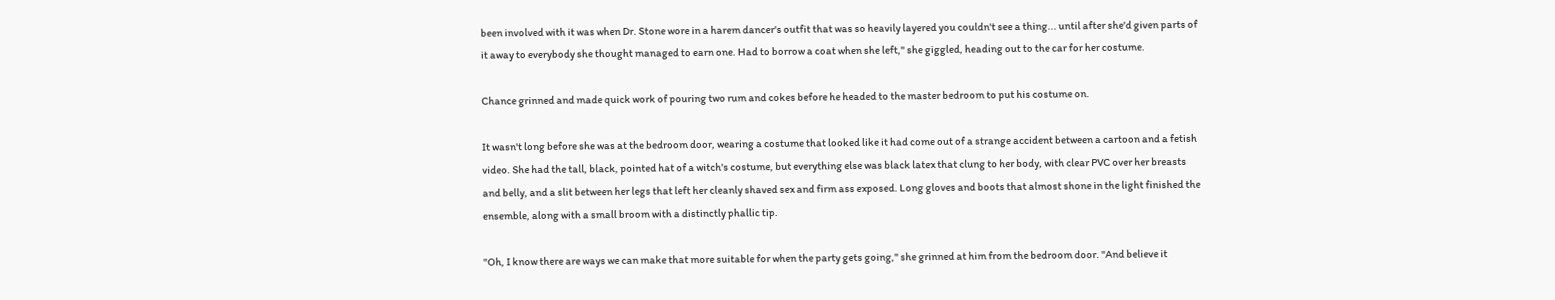been involved with it was when Dr. Stone wore in a harem dancer's outfit that was so heavily layered you couldn't see a thing... until after she'd given parts of it away to everybody she thought managed to earn one. Had to borrow a coat when she left," she giggled, heading out to the car for her costume.

Chance grinned and made quick work of pouring two rum and cokes before he headed to the master bedroom to put his costume on.

It wasn't long before she was at the bedroom door, wearing a costume that looked like it had come out of a strange accident between a cartoon and a fetish video. She had the tall, black, pointed hat of a witch's costume, but everything else was black latex that clung to her body, with clear PVC over her breasts and belly, and a slit between her legs that left her cleanly shaved sex and firm ass exposed. Long gloves and boots that almost shone in the light finished the ensemble, along with a small broom with a distinctly phallic tip.

"Oh, I know there are ways we can make that more suitable for when the party gets going," she grinned at him from the bedroom door. "And believe it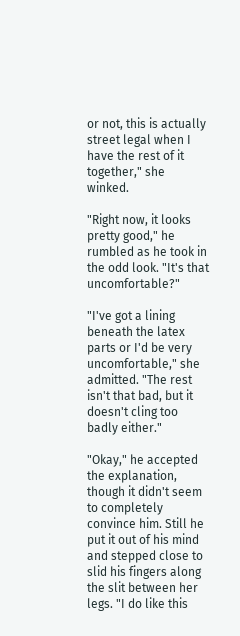or not, this is actually street legal when I have the rest of it together," she winked.

"Right now, it looks pretty good," he rumbled as he took in the odd look. "It's that uncomfortable?"

"I've got a lining beneath the latex parts or I'd be very uncomfortable," she admitted. "The rest isn't that bad, but it doesn't cling too badly either."

"Okay," he accepted the explanation, though it didn't seem to completely convince him. Still he put it out of his mind and stepped close to slid his fingers along the slit between her legs. "I do like this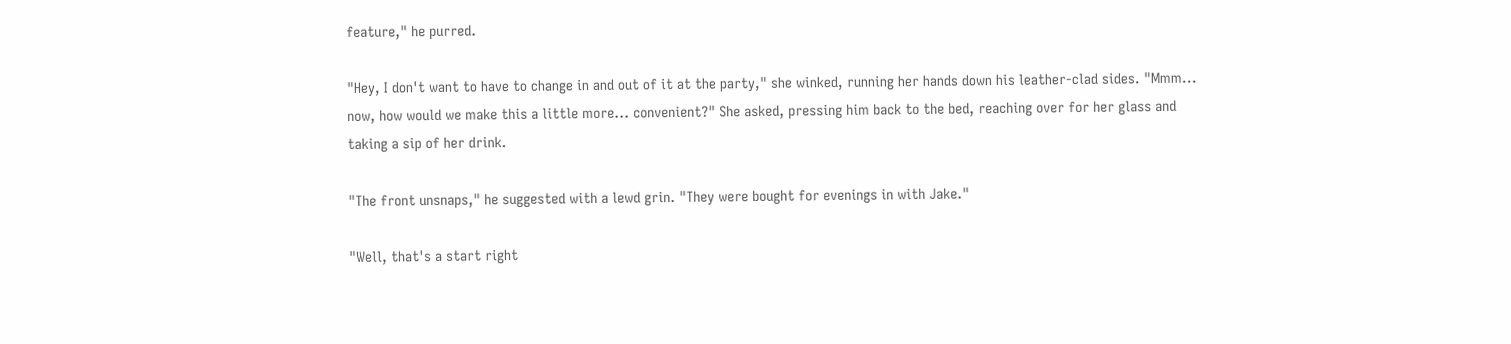feature," he purred.

"Hey, I don't want to have to change in and out of it at the party," she winked, running her hands down his leather-clad sides. "Mmm... now, how would we make this a little more... convenient?" She asked, pressing him back to the bed, reaching over for her glass and taking a sip of her drink.

"The front unsnaps," he suggested with a lewd grin. "They were bought for evenings in with Jake."

"Well, that's a start right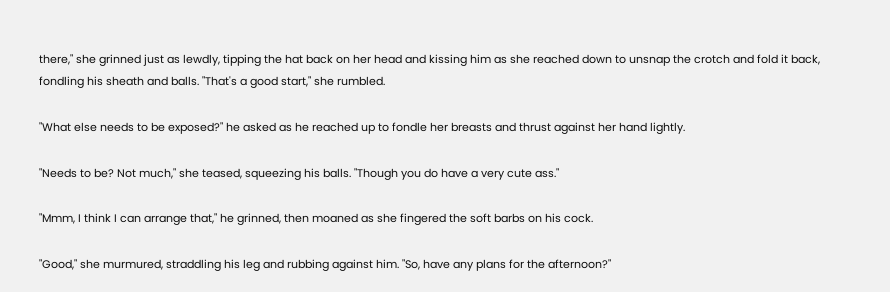there," she grinned just as lewdly, tipping the hat back on her head and kissing him as she reached down to unsnap the crotch and fold it back, fondling his sheath and balls. "That's a good start," she rumbled.

"What else needs to be exposed?" he asked as he reached up to fondle her breasts and thrust against her hand lightly.

"Needs to be? Not much," she teased, squeezing his balls. "Though you do have a very cute ass."

"Mmm, I think I can arrange that," he grinned, then moaned as she fingered the soft barbs on his cock.

"Good," she murmured, straddling his leg and rubbing against him. "So, have any plans for the afternoon?"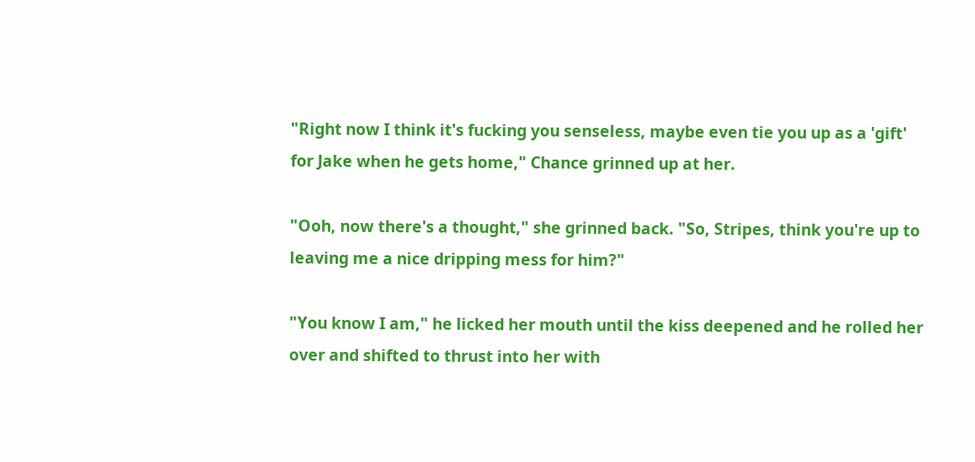"Right now I think it's fucking you senseless, maybe even tie you up as a 'gift' for Jake when he gets home," Chance grinned up at her.

"Ooh, now there's a thought," she grinned back. "So, Stripes, think you're up to leaving me a nice dripping mess for him?"

"You know I am," he licked her mouth until the kiss deepened and he rolled her over and shifted to thrust into her with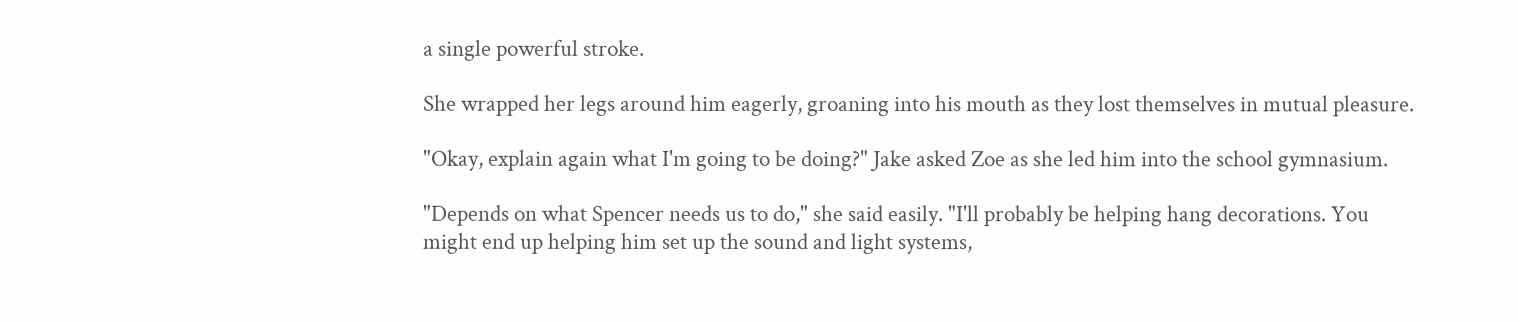a single powerful stroke.

She wrapped her legs around him eagerly, groaning into his mouth as they lost themselves in mutual pleasure.

"Okay, explain again what I'm going to be doing?" Jake asked Zoe as she led him into the school gymnasium.

"Depends on what Spencer needs us to do," she said easily. "I'll probably be helping hang decorations. You might end up helping him set up the sound and light systems,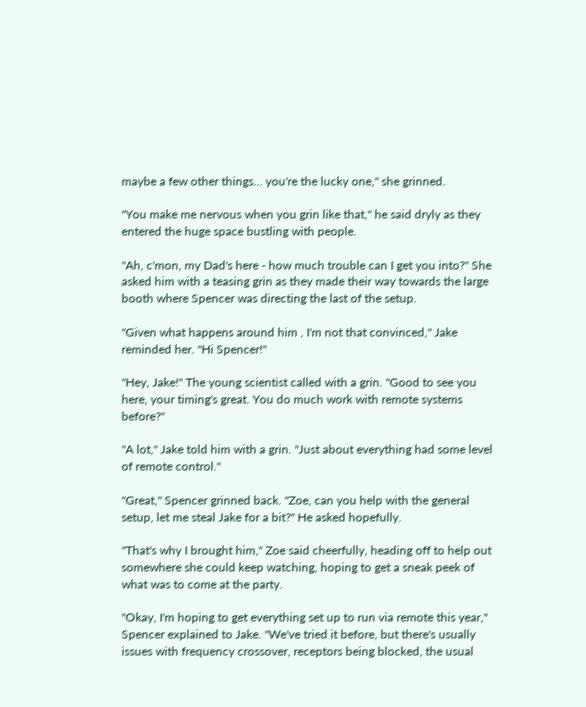maybe a few other things... you're the lucky one," she grinned.

"You make me nervous when you grin like that," he said dryly as they entered the huge space bustling with people.

"Ah, c'mon, my Dad's here - how much trouble can I get you into?" She asked him with a teasing grin as they made their way towards the large booth where Spencer was directing the last of the setup.

"Given what happens around him , I'm not that convinced," Jake reminded her. "Hi Spencer!"

"Hey, Jake!" The young scientist called with a grin. "Good to see you here, your timing's great. You do much work with remote systems before?"

"A lot," Jake told him with a grin. "Just about everything had some level of remote control."

"Great," Spencer grinned back. "Zoe, can you help with the general setup, let me steal Jake for a bit?" He asked hopefully.

"That's why I brought him," Zoe said cheerfully, heading off to help out somewhere she could keep watching, hoping to get a sneak peek of what was to come at the party.

"Okay, I'm hoping to get everything set up to run via remote this year," Spencer explained to Jake. "We've tried it before, but there's usually issues with frequency crossover, receptors being blocked, the usual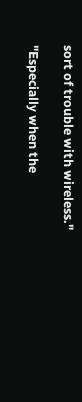sort of trouble with wireless."

"Especially when the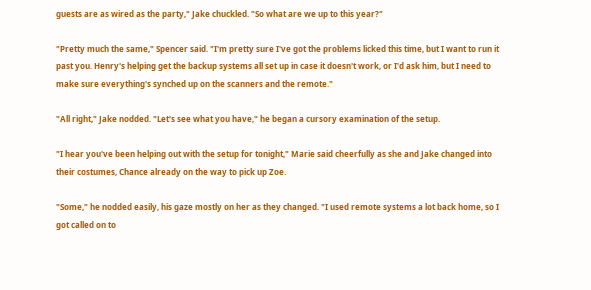guests are as wired as the party," Jake chuckled. "So what are we up to this year?"

"Pretty much the same," Spencer said. "I'm pretty sure I've got the problems licked this time, but I want to run it past you. Henry's helping get the backup systems all set up in case it doesn't work, or I'd ask him, but I need to make sure everything's synched up on the scanners and the remote."

"All right," Jake nodded. "Let's see what you have," he began a cursory examination of the setup.

"I hear you've been helping out with the setup for tonight," Marie said cheerfully as she and Jake changed into their costumes, Chance already on the way to pick up Zoe.

"Some," he nodded easily, his gaze mostly on her as they changed. "I used remote systems a lot back home, so I got called on to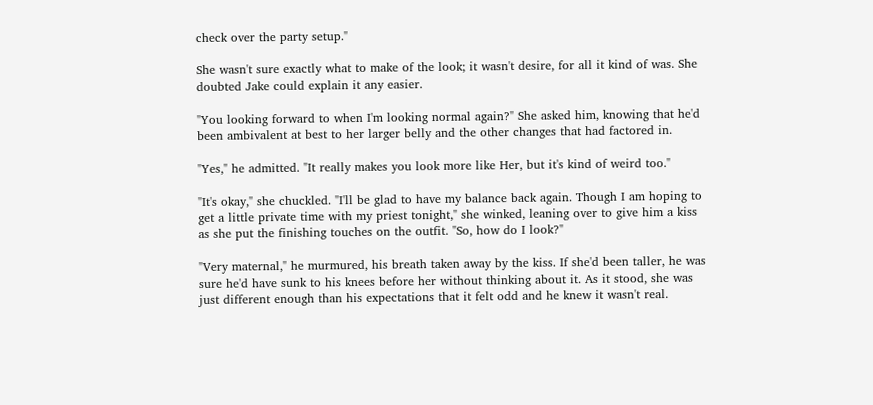check over the party setup."

She wasn't sure exactly what to make of the look; it wasn't desire, for all it kind of was. She doubted Jake could explain it any easier.

"You looking forward to when I'm looking normal again?" She asked him, knowing that he'd been ambivalent at best to her larger belly and the other changes that had factored in.

"Yes," he admitted. "It really makes you look more like Her, but it's kind of weird too."

"It's okay," she chuckled. "I'll be glad to have my balance back again. Though I am hoping to get a little private time with my priest tonight," she winked, leaning over to give him a kiss as she put the finishing touches on the outfit. "So, how do I look?"

"Very maternal," he murmured, his breath taken away by the kiss. If she'd been taller, he was sure he'd have sunk to his knees before her without thinking about it. As it stood, she was just different enough than his expectations that it felt odd and he knew it wasn't real.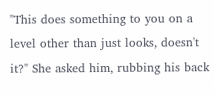"This does something to you on a level other than just looks, doesn't it?" She asked him, rubbing his back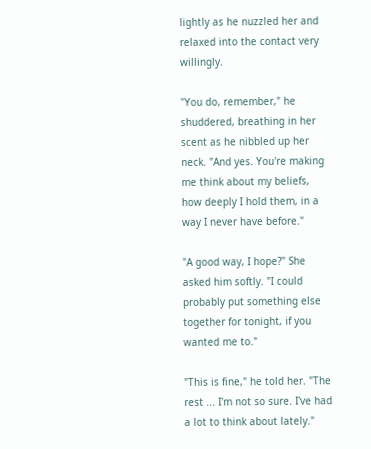lightly as he nuzzled her and relaxed into the contact very willingly.

"You do, remember," he shuddered, breathing in her scent as he nibbled up her neck. "And yes. You're making me think about my beliefs, how deeply I hold them, in a way I never have before."

"A good way, I hope?" She asked him softly. "I could probably put something else together for tonight, if you wanted me to."

"This is fine," he told her. "The rest ... I'm not so sure. I've had a lot to think about lately."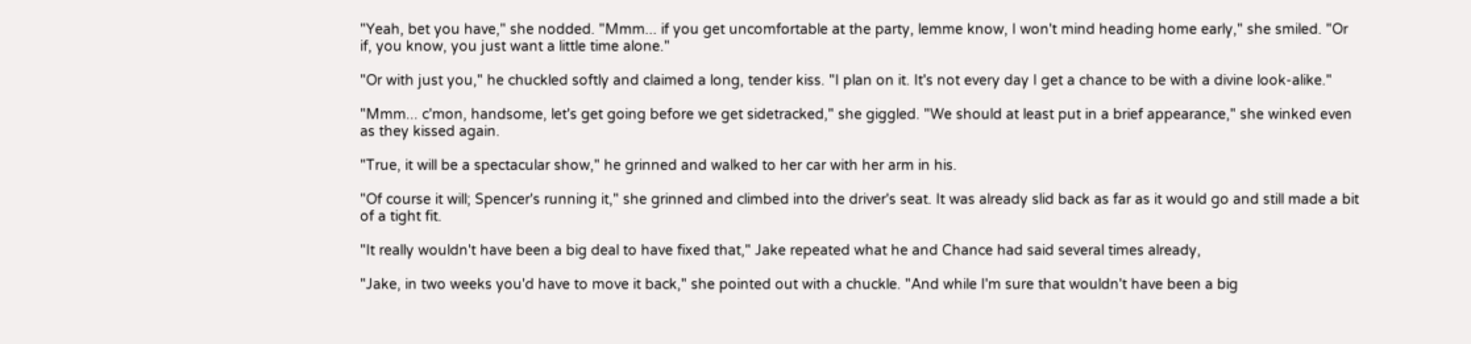"Yeah, bet you have," she nodded. "Mmm... if you get uncomfortable at the party, lemme know, I won't mind heading home early," she smiled. "Or if, you know, you just want a little time alone."

"Or with just you," he chuckled softly and claimed a long, tender kiss. "I plan on it. It's not every day I get a chance to be with a divine look-alike."

"Mmm... c'mon, handsome, let's get going before we get sidetracked," she giggled. "We should at least put in a brief appearance," she winked even as they kissed again.

"True, it will be a spectacular show," he grinned and walked to her car with her arm in his.

"Of course it will; Spencer's running it," she grinned and climbed into the driver's seat. It was already slid back as far as it would go and still made a bit of a tight fit.

"It really wouldn't have been a big deal to have fixed that," Jake repeated what he and Chance had said several times already,

"Jake, in two weeks you'd have to move it back," she pointed out with a chuckle. "And while I'm sure that wouldn't have been a big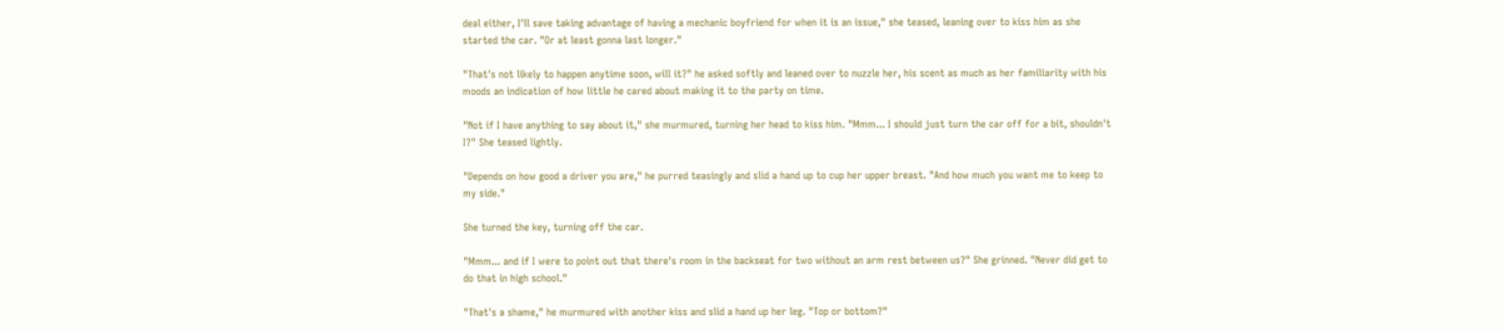deal either, I'll save taking advantage of having a mechanic boyfriend for when it is an issue," she teased, leaning over to kiss him as she started the car. "Or at least gonna last longer."

"That's not likely to happen anytime soon, will it?" he asked softly and leaned over to nuzzle her, his scent as much as her familiarity with his moods an indication of how little he cared about making it to the party on time.

"Not if I have anything to say about it," she murmured, turning her head to kiss him. "Mmm... I should just turn the car off for a bit, shouldn't I?" She teased lightly.

"Depends on how good a driver you are," he purred teasingly and slid a hand up to cup her upper breast. "And how much you want me to keep to my side."

She turned the key, turning off the car.

"Mmm... and if I were to point out that there's room in the backseat for two without an arm rest between us?" She grinned. "Never did get to do that in high school."

"That's a shame," he murmured with another kiss and slid a hand up her leg. "Top or bottom?"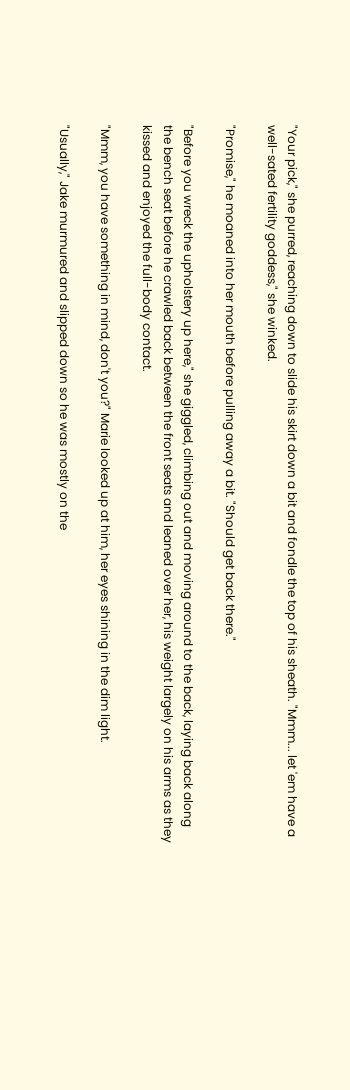"Your pick," she purred, reaching down to slide his skirt down a bit and fondle the top of his sheath. "Mmm... let 'em have a well-sated fertility goddess," she winked.

"Promise," he moaned into her mouth before pulling away a bit. "Should get back there."

"Before you wreck the upholstery up here," she giggled, climbing out and moving around to the back, laying back along the bench seat before he crawled back between the front seats and leaned over her, his weight largely on his arms as they kissed and enjoyed the full-body contact.

"Mmm, you have something in mind, don't you?" Marie looked up at him, her eyes shining in the dim light.

"Usually," Jake murmured and slipped down so he was mostly on the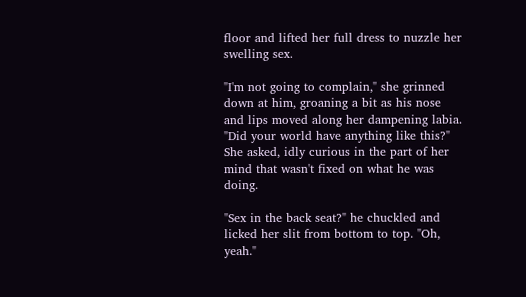floor and lifted her full dress to nuzzle her swelling sex.

"I'm not going to complain," she grinned down at him, groaning a bit as his nose and lips moved along her dampening labia. "Did your world have anything like this?" She asked, idly curious in the part of her mind that wasn't fixed on what he was doing.

"Sex in the back seat?" he chuckled and licked her slit from bottom to top. "Oh, yeah."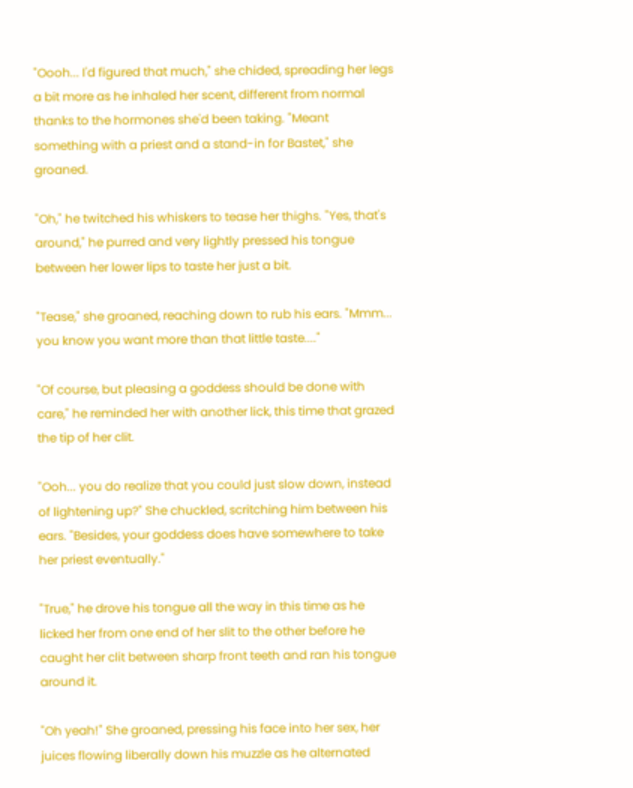"Oooh... I'd figured that much," she chided, spreading her legs a bit more as he inhaled her scent, different from normal thanks to the hormones she'd been taking. "Meant something with a priest and a stand-in for Bastet," she groaned.

"Oh," he twitched his whiskers to tease her thighs. "Yes, that's around," he purred and very lightly pressed his tongue between her lower lips to taste her just a bit.

"Tease," she groaned, reaching down to rub his ears. "Mmm... you know you want more than that little taste...."

"Of course, but pleasing a goddess should be done with care," he reminded her with another lick, this time that grazed the tip of her clit.

"Ooh... you do realize that you could just slow down, instead of lightening up?" She chuckled, scritching him between his ears. "Besides, your goddess does have somewhere to take her priest eventually."

"True," he drove his tongue all the way in this time as he licked her from one end of her slit to the other before he caught her clit between sharp front teeth and ran his tongue around it.

"Oh yeah!" She groaned, pressing his face into her sex, her juices flowing liberally down his muzzle as he alternated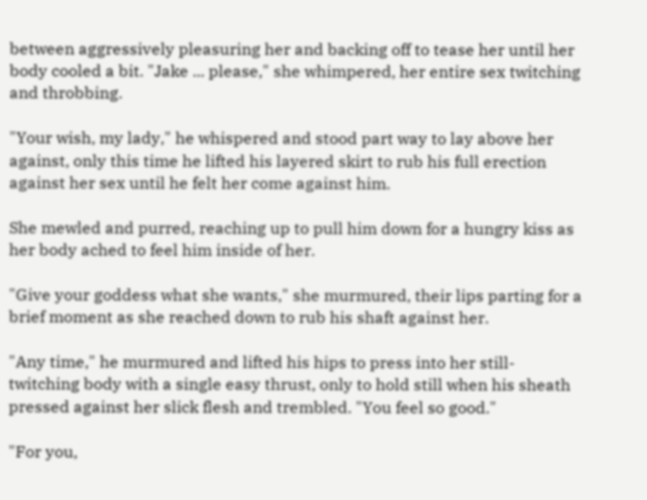between aggressively pleasuring her and backing off to tease her until her body cooled a bit. "Jake ... please," she whimpered, her entire sex twitching and throbbing.

"Your wish, my lady," he whispered and stood part way to lay above her against, only this time he lifted his layered skirt to rub his full erection against her sex until he felt her come against him.

She mewled and purred, reaching up to pull him down for a hungry kiss as her body ached to feel him inside of her.

"Give your goddess what she wants," she murmured, their lips parting for a brief moment as she reached down to rub his shaft against her.

"Any time," he murmured and lifted his hips to press into her still-twitching body with a single easy thrust, only to hold still when his sheath pressed against her slick flesh and trembled. "You feel so good."

"For you,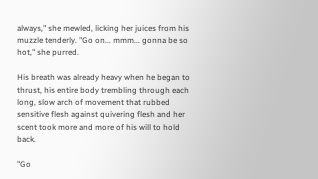always," she mewled, licking her juices from his muzzle tenderly. "Go on... mmm... gonna be so hot," she purred.

His breath was already heavy when he began to thrust, his entire body trembling through each long, slow arch of movement that rubbed sensitive flesh against quivering flesh and her scent took more and more of his will to hold back.

"Go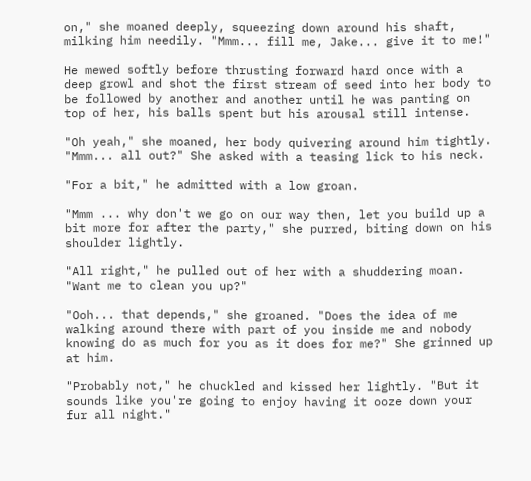on," she moaned deeply, squeezing down around his shaft, milking him needily. "Mmm... fill me, Jake... give it to me!"

He mewed softly before thrusting forward hard once with a deep growl and shot the first stream of seed into her body to be followed by another and another until he was panting on top of her, his balls spent but his arousal still intense.

"Oh yeah," she moaned, her body quivering around him tightly. "Mmm... all out?" She asked with a teasing lick to his neck.

"For a bit," he admitted with a low groan.

"Mmm ... why don't we go on our way then, let you build up a bit more for after the party," she purred, biting down on his shoulder lightly.

"All right," he pulled out of her with a shuddering moan. "Want me to clean you up?"

"Ooh... that depends," she groaned. "Does the idea of me walking around there with part of you inside me and nobody knowing do as much for you as it does for me?" She grinned up at him.

"Probably not," he chuckled and kissed her lightly. "But it sounds like you're going to enjoy having it ooze down your fur all night."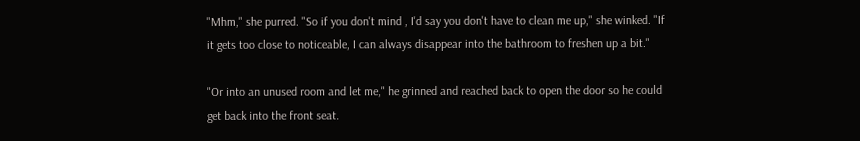"Mhm," she purred. "So if you don't mind , I'd say you don't have to clean me up," she winked. "If it gets too close to noticeable, I can always disappear into the bathroom to freshen up a bit."

"Or into an unused room and let me," he grinned and reached back to open the door so he could get back into the front seat.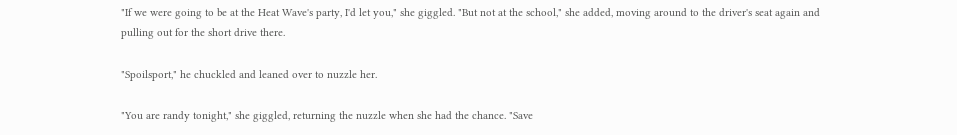"If we were going to be at the Heat Wave's party, I'd let you," she giggled. "But not at the school," she added, moving around to the driver's seat again and pulling out for the short drive there.

"Spoilsport," he chuckled and leaned over to nuzzle her.

"You are randy tonight," she giggled, returning the nuzzle when she had the chance. "Save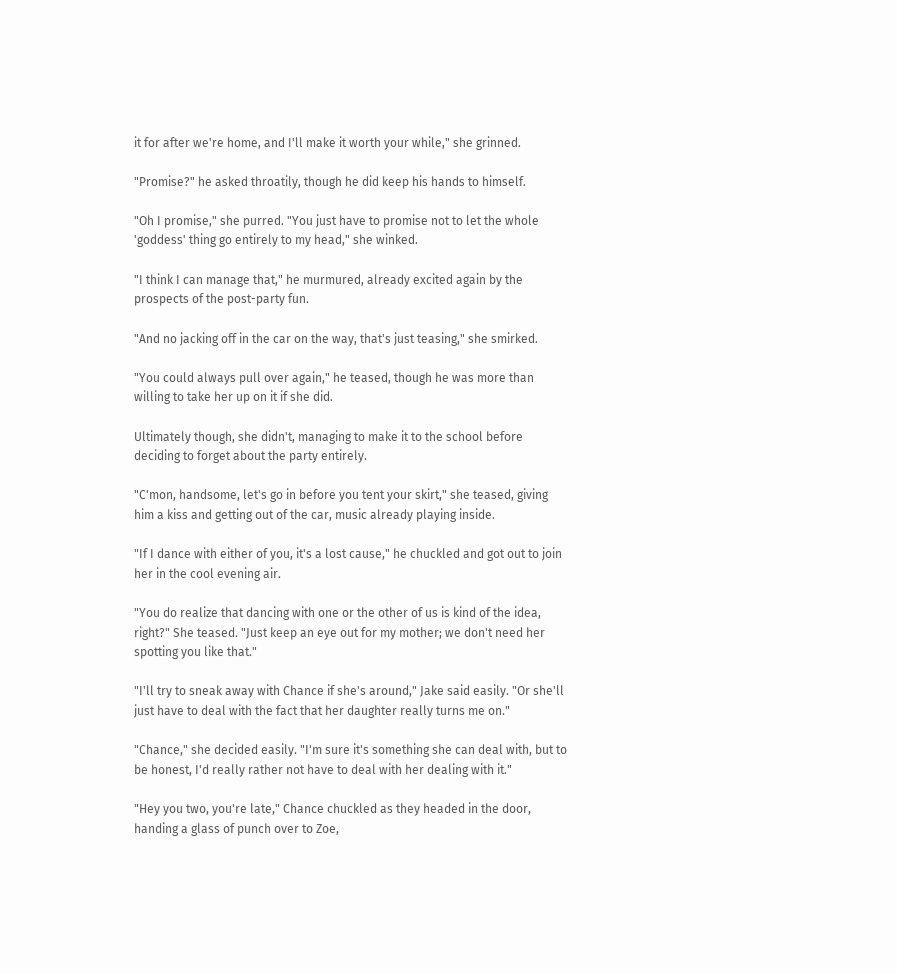it for after we're home, and I'll make it worth your while," she grinned.

"Promise?" he asked throatily, though he did keep his hands to himself.

"Oh I promise," she purred. "You just have to promise not to let the whole 'goddess' thing go entirely to my head," she winked.

"I think I can manage that," he murmured, already excited again by the prospects of the post-party fun.

"And no jacking off in the car on the way, that's just teasing," she smirked.

"You could always pull over again," he teased, though he was more than willing to take her up on it if she did.

Ultimately though, she didn't, managing to make it to the school before deciding to forget about the party entirely.

"C'mon, handsome, let's go in before you tent your skirt," she teased, giving him a kiss and getting out of the car, music already playing inside.

"If I dance with either of you, it's a lost cause," he chuckled and got out to join her in the cool evening air.

"You do realize that dancing with one or the other of us is kind of the idea, right?" She teased. "Just keep an eye out for my mother; we don't need her spotting you like that."

"I'll try to sneak away with Chance if she's around," Jake said easily. "Or she'll just have to deal with the fact that her daughter really turns me on."

"Chance," she decided easily. "I'm sure it's something she can deal with, but to be honest, I'd really rather not have to deal with her dealing with it."

"Hey you two, you're late," Chance chuckled as they headed in the door, handing a glass of punch over to Zoe,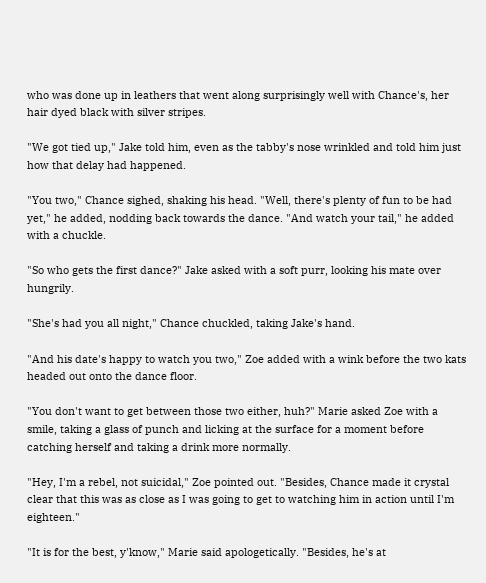who was done up in leathers that went along surprisingly well with Chance's, her hair dyed black with silver stripes.

"We got tied up," Jake told him, even as the tabby's nose wrinkled and told him just how that delay had happened.

"You two," Chance sighed, shaking his head. "Well, there's plenty of fun to be had yet," he added, nodding back towards the dance. "And watch your tail," he added with a chuckle.

"So who gets the first dance?" Jake asked with a soft purr, looking his mate over hungrily.

"She's had you all night," Chance chuckled, taking Jake's hand.

"And his date's happy to watch you two," Zoe added with a wink before the two kats headed out onto the dance floor.

"You don't want to get between those two either, huh?" Marie asked Zoe with a smile, taking a glass of punch and licking at the surface for a moment before catching herself and taking a drink more normally.

"Hey, I'm a rebel, not suicidal," Zoe pointed out. "Besides, Chance made it crystal clear that this was as close as I was going to get to watching him in action until I'm eighteen."

"It is for the best, y'know," Marie said apologetically. "Besides, he's at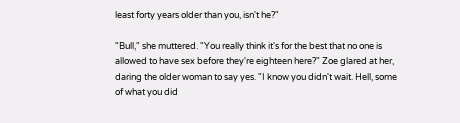least forty years older than you, isn't he?"

"Bull," she muttered. "You really think it's for the best that no one is allowed to have sex before they're eighteen here?" Zoe glared at her, daring the older woman to say yes. "I know you didn't wait. Hell, some of what you did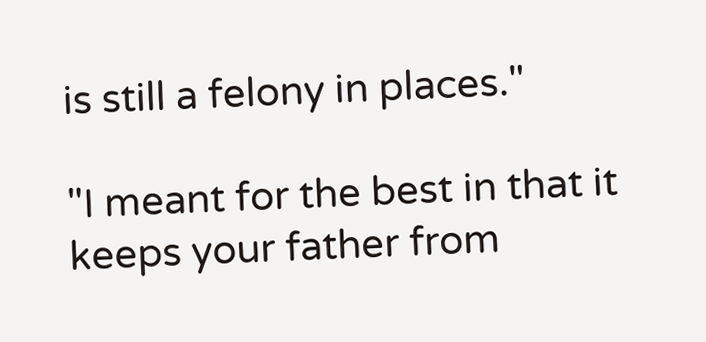is still a felony in places."

"I meant for the best in that it keeps your father from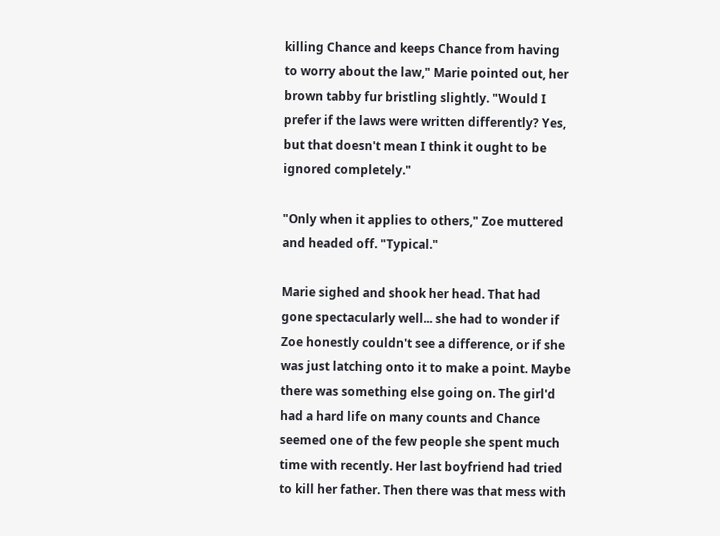killing Chance and keeps Chance from having to worry about the law," Marie pointed out, her brown tabby fur bristling slightly. "Would I prefer if the laws were written differently? Yes, but that doesn't mean I think it ought to be ignored completely."

"Only when it applies to others," Zoe muttered and headed off. "Typical."

Marie sighed and shook her head. That had gone spectacularly well... she had to wonder if Zoe honestly couldn't see a difference, or if she was just latching onto it to make a point. Maybe there was something else going on. The girl'd had a hard life on many counts and Chance seemed one of the few people she spent much time with recently. Her last boyfriend had tried to kill her father. Then there was that mess with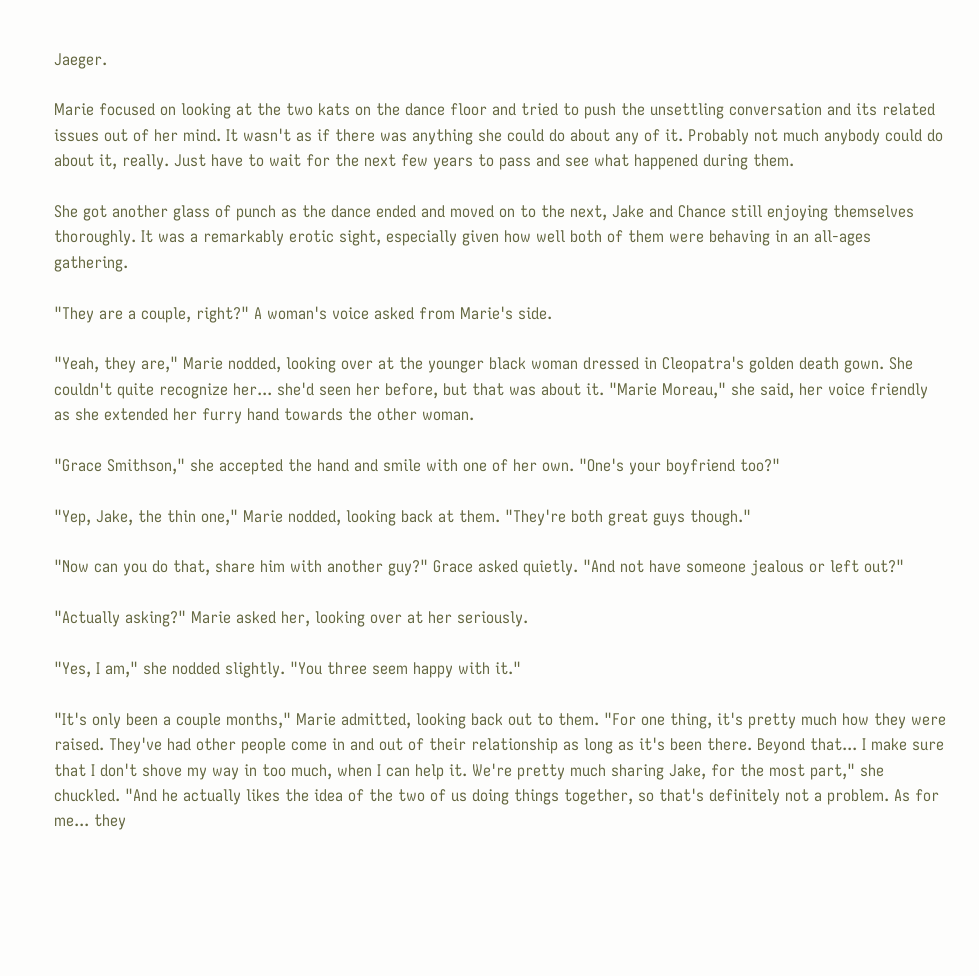Jaeger.

Marie focused on looking at the two kats on the dance floor and tried to push the unsettling conversation and its related issues out of her mind. It wasn't as if there was anything she could do about any of it. Probably not much anybody could do about it, really. Just have to wait for the next few years to pass and see what happened during them.

She got another glass of punch as the dance ended and moved on to the next, Jake and Chance still enjoying themselves thoroughly. It was a remarkably erotic sight, especially given how well both of them were behaving in an all-ages gathering.

"They are a couple, right?" A woman's voice asked from Marie's side.

"Yeah, they are," Marie nodded, looking over at the younger black woman dressed in Cleopatra's golden death gown. She couldn't quite recognize her... she'd seen her before, but that was about it. "Marie Moreau," she said, her voice friendly as she extended her furry hand towards the other woman.

"Grace Smithson," she accepted the hand and smile with one of her own. "One's your boyfriend too?"

"Yep, Jake, the thin one," Marie nodded, looking back at them. "They're both great guys though."

"Now can you do that, share him with another guy?" Grace asked quietly. "And not have someone jealous or left out?"

"Actually asking?" Marie asked her, looking over at her seriously.

"Yes, I am," she nodded slightly. "You three seem happy with it."

"It's only been a couple months," Marie admitted, looking back out to them. "For one thing, it's pretty much how they were raised. They've had other people come in and out of their relationship as long as it's been there. Beyond that... I make sure that I don't shove my way in too much, when I can help it. We're pretty much sharing Jake, for the most part," she chuckled. "And he actually likes the idea of the two of us doing things together, so that's definitely not a problem. As for me... they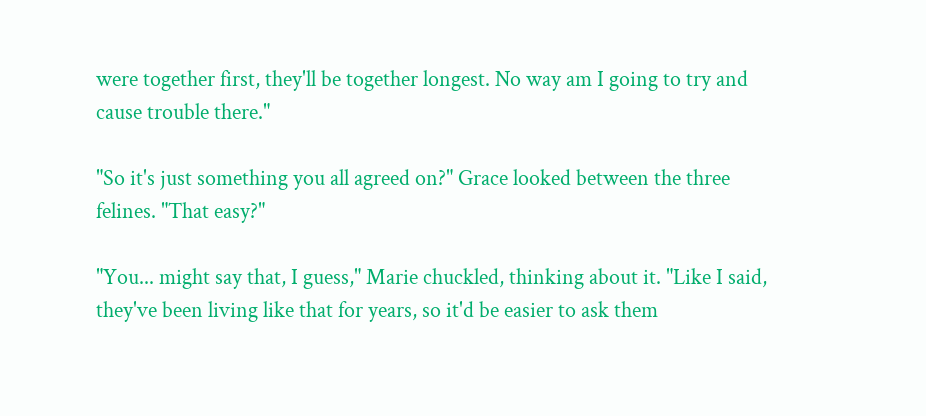were together first, they'll be together longest. No way am I going to try and cause trouble there."

"So it's just something you all agreed on?" Grace looked between the three felines. "That easy?"

"You... might say that, I guess," Marie chuckled, thinking about it. "Like I said, they've been living like that for years, so it'd be easier to ask them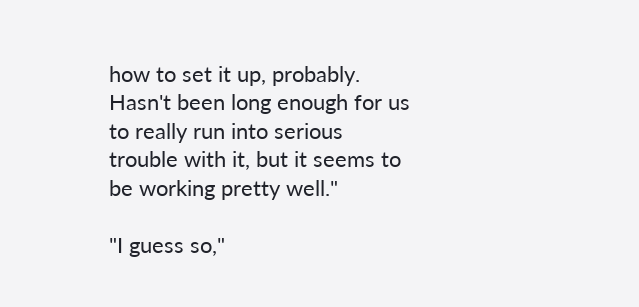how to set it up, probably. Hasn't been long enough for us to really run into serious trouble with it, but it seems to be working pretty well."

"I guess so,"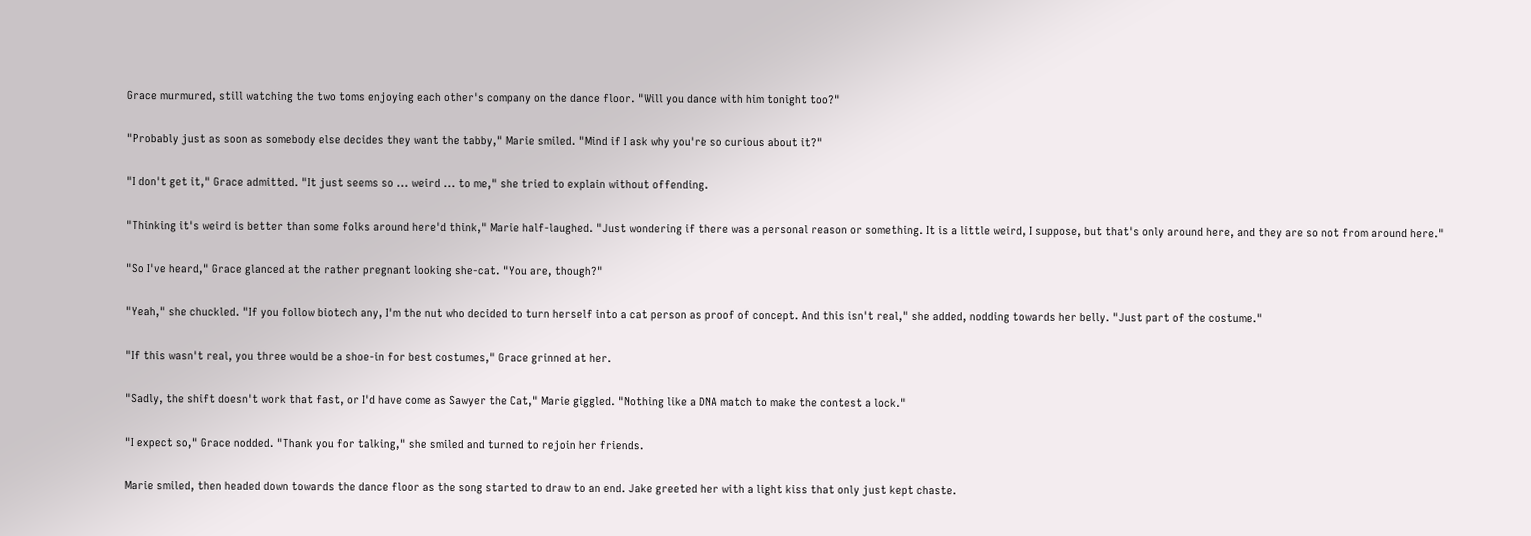Grace murmured, still watching the two toms enjoying each other's company on the dance floor. "Will you dance with him tonight too?"

"Probably just as soon as somebody else decides they want the tabby," Marie smiled. "Mind if I ask why you're so curious about it?"

"I don't get it," Grace admitted. "It just seems so ... weird ... to me," she tried to explain without offending.

"Thinking it's weird is better than some folks around here'd think," Marie half-laughed. "Just wondering if there was a personal reason or something. It is a little weird, I suppose, but that's only around here, and they are so not from around here."

"So I've heard," Grace glanced at the rather pregnant looking she-cat. "You are, though?"

"Yeah," she chuckled. "If you follow biotech any, I'm the nut who decided to turn herself into a cat person as proof of concept. And this isn't real," she added, nodding towards her belly. "Just part of the costume."

"If this wasn't real, you three would be a shoe-in for best costumes," Grace grinned at her.

"Sadly, the shift doesn't work that fast, or I'd have come as Sawyer the Cat," Marie giggled. "Nothing like a DNA match to make the contest a lock."

"I expect so," Grace nodded. "Thank you for talking," she smiled and turned to rejoin her friends.

Marie smiled, then headed down towards the dance floor as the song started to draw to an end. Jake greeted her with a light kiss that only just kept chaste.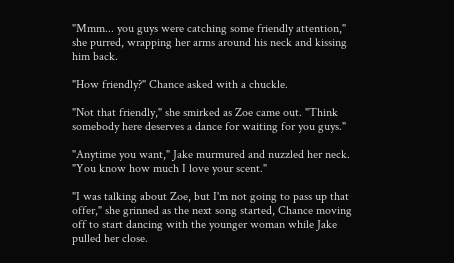"Mmm... you guys were catching some friendly attention," she purred, wrapping her arms around his neck and kissing him back.

"How friendly?" Chance asked with a chuckle.

"Not that friendly," she smirked as Zoe came out. "Think somebody here deserves a dance for waiting for you guys."

"Anytime you want," Jake murmured and nuzzled her neck. "You know how much I love your scent."

"I was talking about Zoe, but I'm not going to pass up that offer," she grinned as the next song started, Chance moving off to start dancing with the younger woman while Jake pulled her close.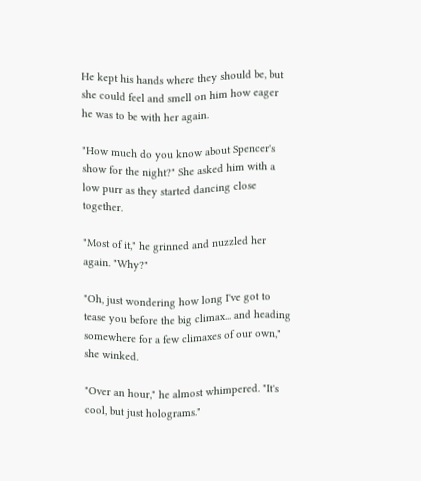He kept his hands where they should be, but she could feel and smell on him how eager he was to be with her again.

"How much do you know about Spencer's show for the night?" She asked him with a low purr as they started dancing close together.

"Most of it," he grinned and nuzzled her again. "Why?"

"Oh, just wondering how long I've got to tease you before the big climax... and heading somewhere for a few climaxes of our own," she winked.

"Over an hour," he almost whimpered. "It's cool, but just holograms."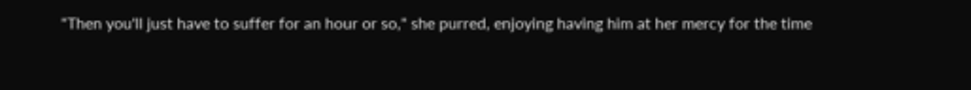"Then you'll just have to suffer for an hour or so," she purred, enjoying having him at her mercy for the time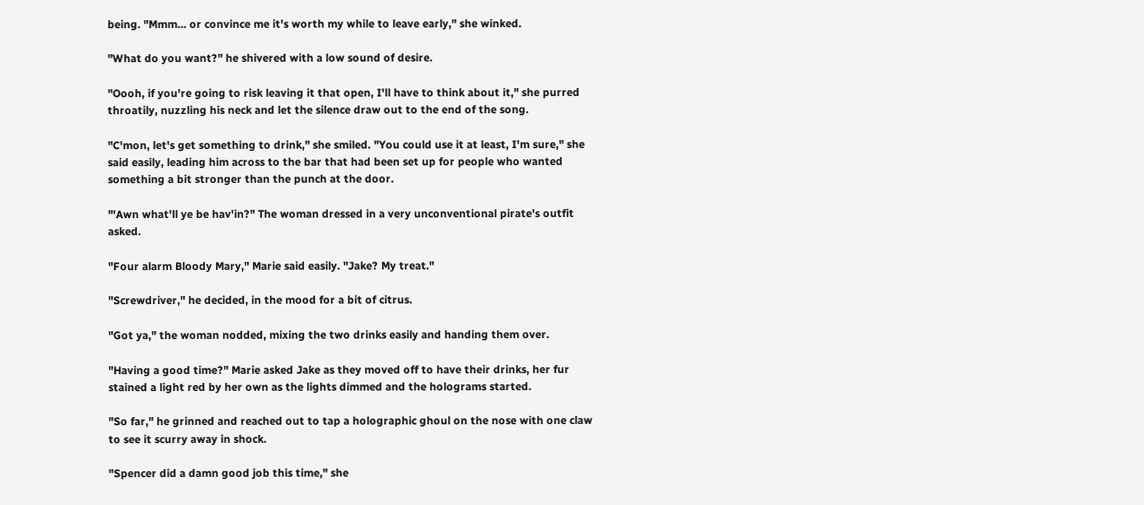being. "Mmm... or convince me it's worth my while to leave early," she winked.

"What do you want?" he shivered with a low sound of desire.

"Oooh, if you're going to risk leaving it that open, I'll have to think about it," she purred throatily, nuzzling his neck and let the silence draw out to the end of the song.

"C'mon, let's get something to drink," she smiled. "You could use it at least, I'm sure," she said easily, leading him across to the bar that had been set up for people who wanted something a bit stronger than the punch at the door.

"'Awn what'll ye be hav'in?" The woman dressed in a very unconventional pirate's outfit asked.

"Four alarm Bloody Mary," Marie said easily. "Jake? My treat."

"Screwdriver," he decided, in the mood for a bit of citrus.

"Got ya," the woman nodded, mixing the two drinks easily and handing them over.

"Having a good time?" Marie asked Jake as they moved off to have their drinks, her fur stained a light red by her own as the lights dimmed and the holograms started.

"So far," he grinned and reached out to tap a holographic ghoul on the nose with one claw to see it scurry away in shock.

"Spencer did a damn good job this time," she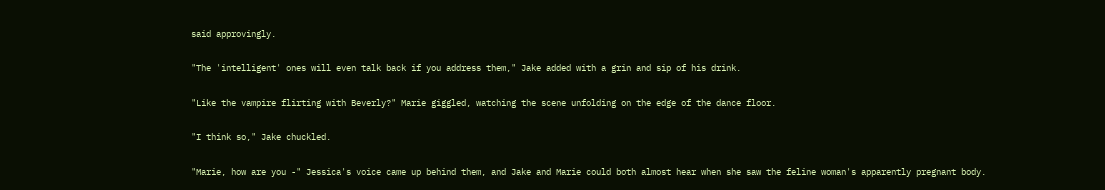said approvingly.

"The 'intelligent' ones will even talk back if you address them," Jake added with a grin and sip of his drink.

"Like the vampire flirting with Beverly?" Marie giggled, watching the scene unfolding on the edge of the dance floor.

"I think so," Jake chuckled.

"Marie, how are you -" Jessica's voice came up behind them, and Jake and Marie could both almost hear when she saw the feline woman's apparently pregnant body.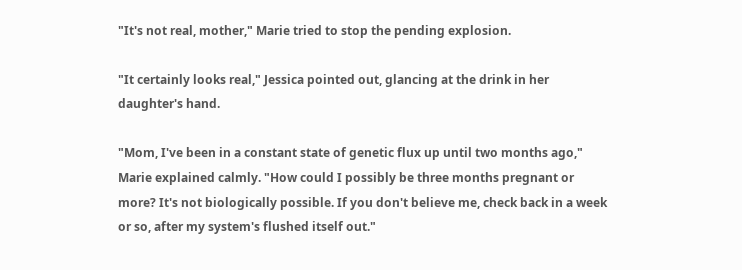"It's not real, mother," Marie tried to stop the pending explosion.

"It certainly looks real," Jessica pointed out, glancing at the drink in her daughter's hand.

"Mom, I've been in a constant state of genetic flux up until two months ago," Marie explained calmly. "How could I possibly be three months pregnant or more? It's not biologically possible. If you don't believe me, check back in a week or so, after my system's flushed itself out."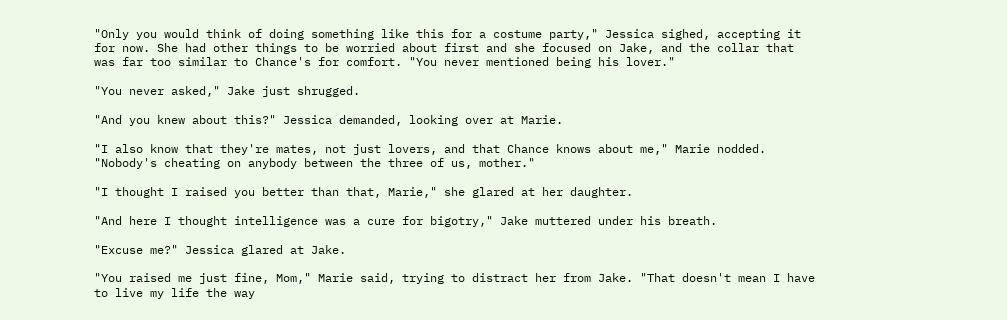"Only you would think of doing something like this for a costume party," Jessica sighed, accepting it for now. She had other things to be worried about first and she focused on Jake, and the collar that was far too similar to Chance's for comfort. "You never mentioned being his lover."

"You never asked," Jake just shrugged.

"And you knew about this?" Jessica demanded, looking over at Marie.

"I also know that they're mates, not just lovers, and that Chance knows about me," Marie nodded. "Nobody's cheating on anybody between the three of us, mother."

"I thought I raised you better than that, Marie," she glared at her daughter.

"And here I thought intelligence was a cure for bigotry," Jake muttered under his breath.

"Excuse me?" Jessica glared at Jake.

"You raised me just fine, Mom," Marie said, trying to distract her from Jake. "That doesn't mean I have to live my life the way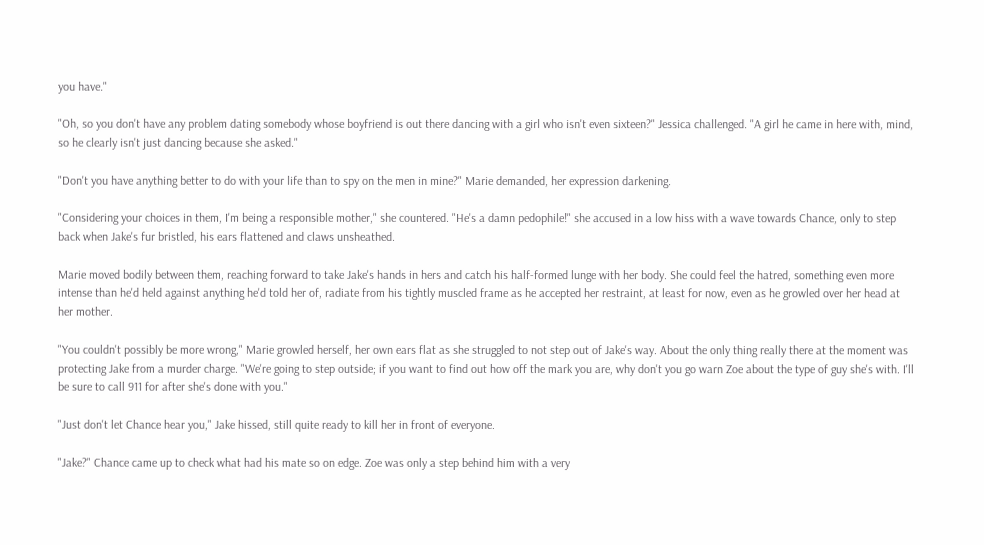you have."

"Oh, so you don't have any problem dating somebody whose boyfriend is out there dancing with a girl who isn't even sixteen?" Jessica challenged. "A girl he came in here with, mind, so he clearly isn't just dancing because she asked."

"Don't you have anything better to do with your life than to spy on the men in mine?" Marie demanded, her expression darkening.

"Considering your choices in them, I'm being a responsible mother," she countered. "He's a damn pedophile!" she accused in a low hiss with a wave towards Chance, only to step back when Jake's fur bristled, his ears flattened and claws unsheathed.

Marie moved bodily between them, reaching forward to take Jake's hands in hers and catch his half-formed lunge with her body. She could feel the hatred, something even more intense than he'd held against anything he'd told her of, radiate from his tightly muscled frame as he accepted her restraint, at least for now, even as he growled over her head at her mother.

"You couldn't possibly be more wrong," Marie growled herself, her own ears flat as she struggled to not step out of Jake's way. About the only thing really there at the moment was protecting Jake from a murder charge. "We're going to step outside; if you want to find out how off the mark you are, why don't you go warn Zoe about the type of guy she's with. I'll be sure to call 911 for after she's done with you."

"Just don't let Chance hear you," Jake hissed, still quite ready to kill her in front of everyone.

"Jake?" Chance came up to check what had his mate so on edge. Zoe was only a step behind him with a very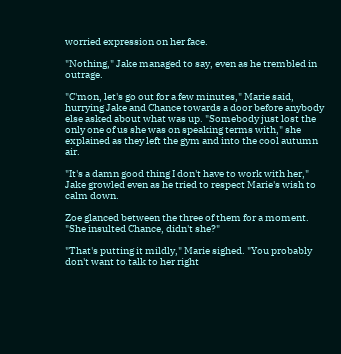worried expression on her face.

"Nothing," Jake managed to say, even as he trembled in outrage.

"C'mon, let's go out for a few minutes," Marie said, hurrying Jake and Chance towards a door before anybody else asked about what was up. "Somebody just lost the only one of us she was on speaking terms with," she explained as they left the gym and into the cool autumn air.

"It's a damn good thing I don't have to work with her," Jake growled even as he tried to respect Marie's wish to calm down.

Zoe glanced between the three of them for a moment. "She insulted Chance, didn't she?"

"That's putting it mildly," Marie sighed. "You probably don't want to talk to her right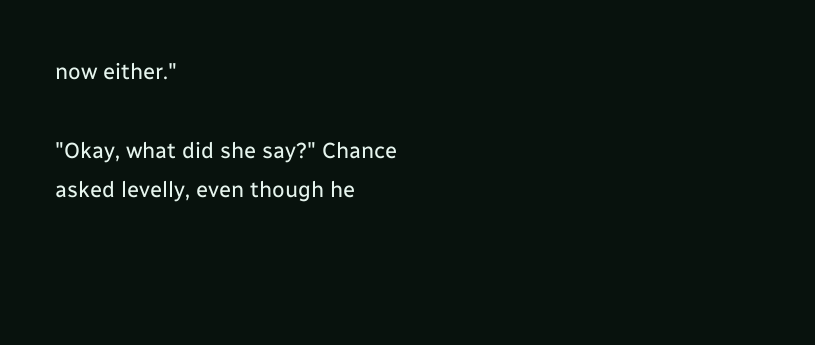now either."

"Okay, what did she say?" Chance asked levelly, even though he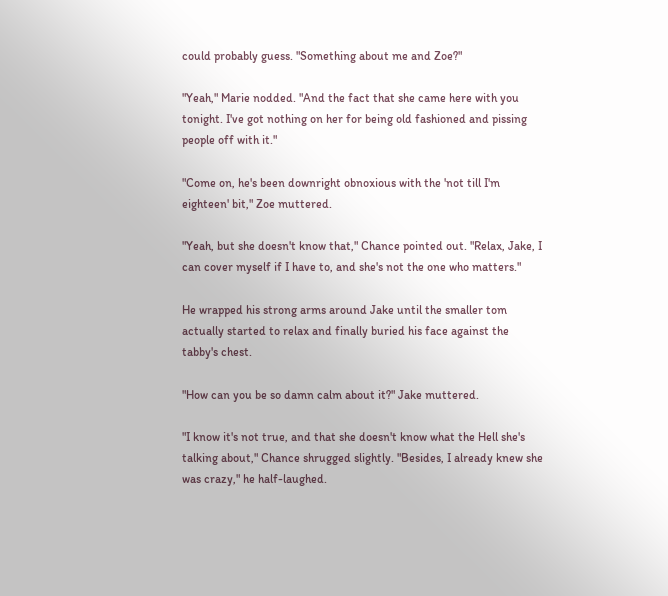could probably guess. "Something about me and Zoe?"

"Yeah," Marie nodded. "And the fact that she came here with you tonight. I've got nothing on her for being old fashioned and pissing people off with it."

"Come on, he's been downright obnoxious with the 'not till I'm eighteen' bit," Zoe muttered.

"Yeah, but she doesn't know that," Chance pointed out. "Relax, Jake, I can cover myself if I have to, and she's not the one who matters."

He wrapped his strong arms around Jake until the smaller tom actually started to relax and finally buried his face against the tabby's chest.

"How can you be so damn calm about it?" Jake muttered.

"I know it's not true, and that she doesn't know what the Hell she's talking about," Chance shrugged slightly. "Besides, I already knew she was crazy," he half-laughed.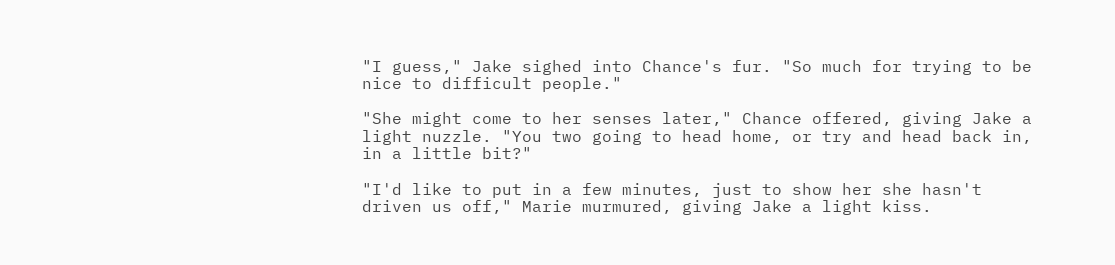"I guess," Jake sighed into Chance's fur. "So much for trying to be nice to difficult people."

"She might come to her senses later," Chance offered, giving Jake a light nuzzle. "You two going to head home, or try and head back in, in a little bit?"

"I'd like to put in a few minutes, just to show her she hasn't driven us off," Marie murmured, giving Jake a light kiss.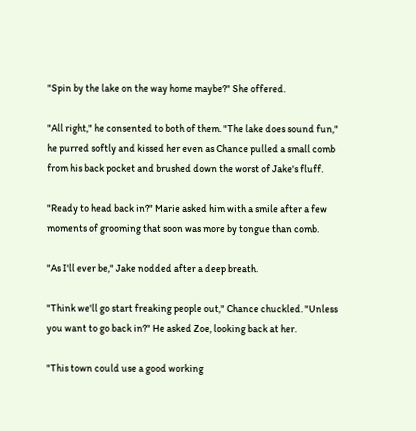"Spin by the lake on the way home maybe?" She offered.

"All right," he consented to both of them. "The lake does sound fun," he purred softly and kissed her even as Chance pulled a small comb from his back pocket and brushed down the worst of Jake's fluff.

"Ready to head back in?" Marie asked him with a smile after a few moments of grooming that soon was more by tongue than comb.

"As I'll ever be," Jake nodded after a deep breath.

"Think we'll go start freaking people out," Chance chuckled. "Unless you want to go back in?" He asked Zoe, looking back at her.

"This town could use a good working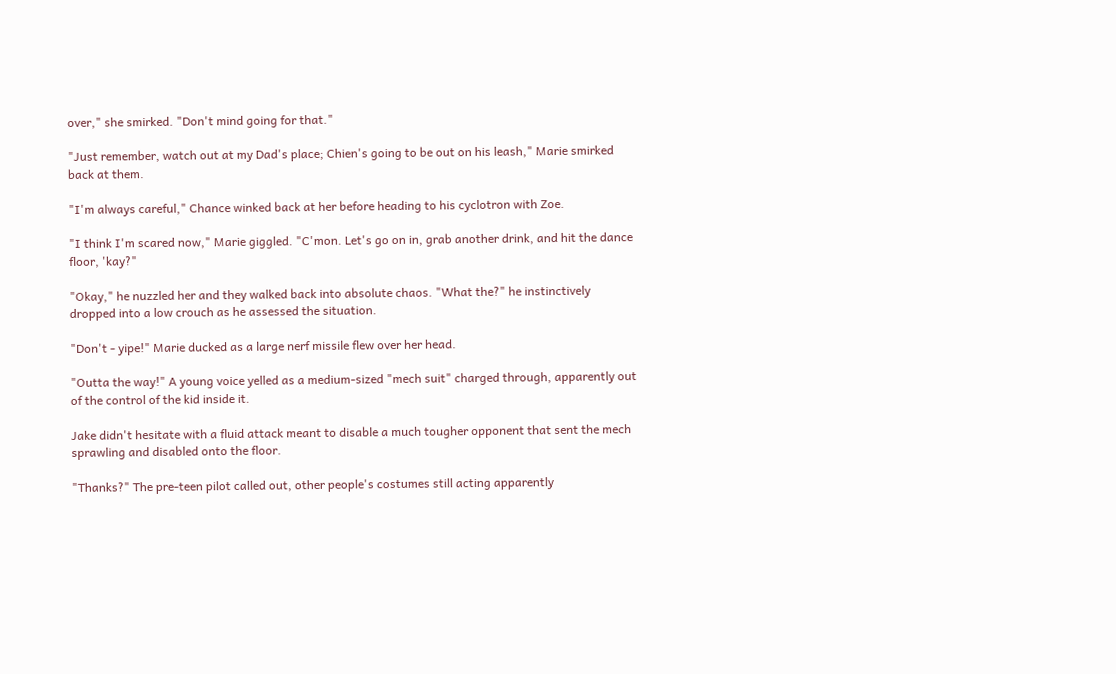over," she smirked. "Don't mind going for that."

"Just remember, watch out at my Dad's place; Chien's going to be out on his leash," Marie smirked back at them.

"I'm always careful," Chance winked back at her before heading to his cyclotron with Zoe.

"I think I'm scared now," Marie giggled. "C'mon. Let's go on in, grab another drink, and hit the dance floor, 'kay?"

"Okay," he nuzzled her and they walked back into absolute chaos. "What the?" he instinctively dropped into a low crouch as he assessed the situation.

"Don't - yipe!" Marie ducked as a large nerf missile flew over her head.

"Outta the way!" A young voice yelled as a medium-sized "mech suit" charged through, apparently out of the control of the kid inside it.

Jake didn't hesitate with a fluid attack meant to disable a much tougher opponent that sent the mech sprawling and disabled onto the floor.

"Thanks?" The pre-teen pilot called out, other people's costumes still acting apparently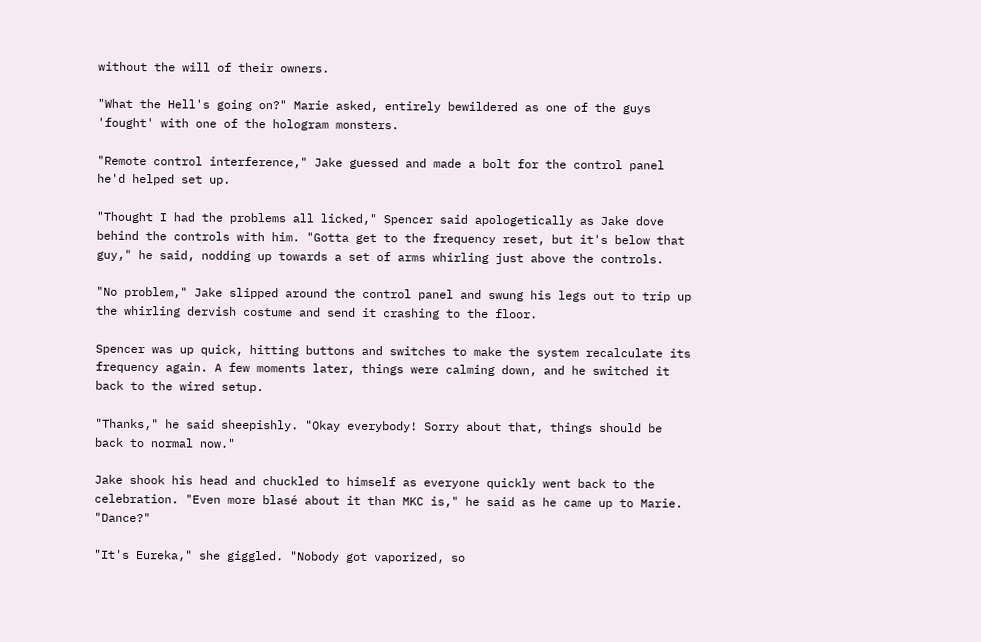without the will of their owners.

"What the Hell's going on?" Marie asked, entirely bewildered as one of the guys 'fought' with one of the hologram monsters.

"Remote control interference," Jake guessed and made a bolt for the control panel he'd helped set up.

"Thought I had the problems all licked," Spencer said apologetically as Jake dove behind the controls with him. "Gotta get to the frequency reset, but it's below that guy," he said, nodding up towards a set of arms whirling just above the controls.

"No problem," Jake slipped around the control panel and swung his legs out to trip up the whirling dervish costume and send it crashing to the floor.

Spencer was up quick, hitting buttons and switches to make the system recalculate its frequency again. A few moments later, things were calming down, and he switched it back to the wired setup.

"Thanks," he said sheepishly. "Okay everybody! Sorry about that, things should be back to normal now."

Jake shook his head and chuckled to himself as everyone quickly went back to the celebration. "Even more blasé about it than MKC is," he said as he came up to Marie. "Dance?"

"It's Eureka," she giggled. "Nobody got vaporized, so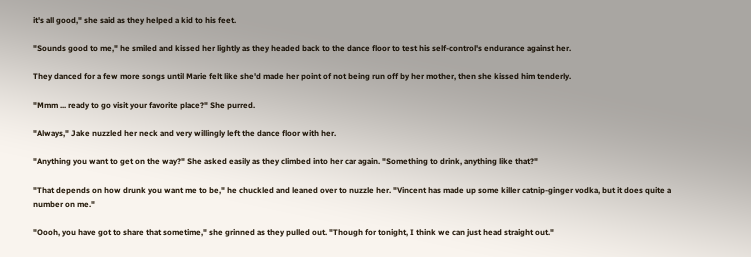it's all good," she said as they helped a kid to his feet.

"Sounds good to me," he smiled and kissed her lightly as they headed back to the dance floor to test his self-control's endurance against her.

They danced for a few more songs until Marie felt like she'd made her point of not being run off by her mother, then she kissed him tenderly.

"Mmm ... ready to go visit your favorite place?" She purred.

"Always," Jake nuzzled her neck and very willingly left the dance floor with her.

"Anything you want to get on the way?" She asked easily as they climbed into her car again. "Something to drink, anything like that?"

"That depends on how drunk you want me to be," he chuckled and leaned over to nuzzle her. "Vincent has made up some killer catnip-ginger vodka, but it does quite a number on me."

"Oooh, you have got to share that sometime," she grinned as they pulled out. "Though for tonight, I think we can just head straight out."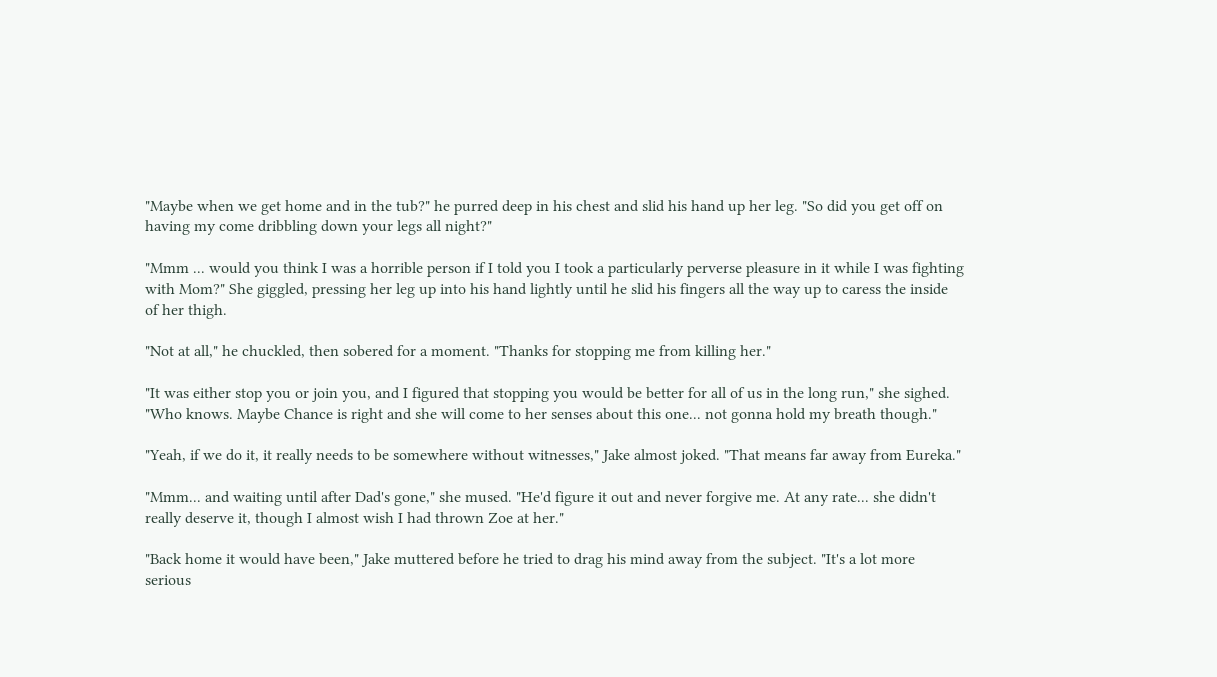"Maybe when we get home and in the tub?" he purred deep in his chest and slid his hand up her leg. "So did you get off on having my come dribbling down your legs all night?"

"Mmm ... would you think I was a horrible person if I told you I took a particularly perverse pleasure in it while I was fighting with Mom?" She giggled, pressing her leg up into his hand lightly until he slid his fingers all the way up to caress the inside of her thigh.

"Not at all," he chuckled, then sobered for a moment. "Thanks for stopping me from killing her."

"It was either stop you or join you, and I figured that stopping you would be better for all of us in the long run," she sighed. "Who knows. Maybe Chance is right and she will come to her senses about this one... not gonna hold my breath though."

"Yeah, if we do it, it really needs to be somewhere without witnesses," Jake almost joked. "That means far away from Eureka."

"Mmm... and waiting until after Dad's gone," she mused. "He'd figure it out and never forgive me. At any rate... she didn't really deserve it, though I almost wish I had thrown Zoe at her."

"Back home it would have been," Jake muttered before he tried to drag his mind away from the subject. "It's a lot more serious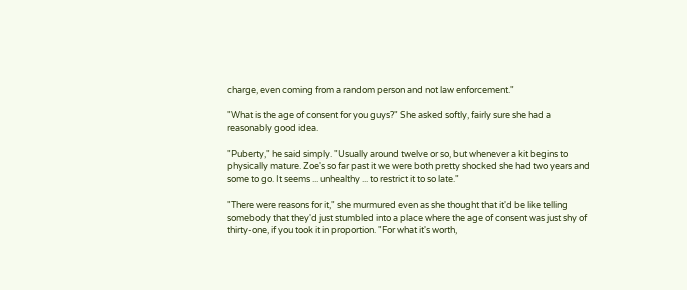charge, even coming from a random person and not law enforcement."

"What is the age of consent for you guys?" She asked softly, fairly sure she had a reasonably good idea.

"Puberty," he said simply. "Usually around twelve or so, but whenever a kit begins to physically mature. Zoe's so far past it we were both pretty shocked she had two years and some to go. It seems ... unhealthy ... to restrict it to so late."

"There were reasons for it," she murmured even as she thought that it'd be like telling somebody that they'd just stumbled into a place where the age of consent was just shy of thirty-one, if you took it in proportion. "For what it's worth,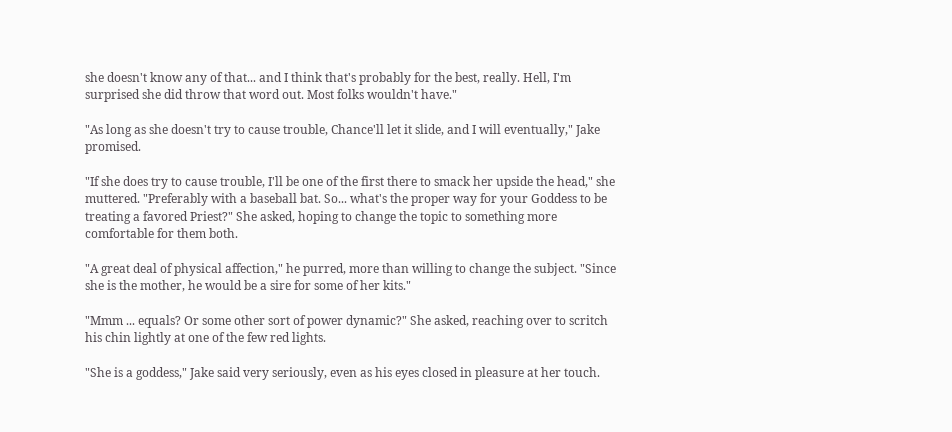she doesn't know any of that... and I think that's probably for the best, really. Hell, I'm surprised she did throw that word out. Most folks wouldn't have."

"As long as she doesn't try to cause trouble, Chance'll let it slide, and I will eventually," Jake promised.

"If she does try to cause trouble, I'll be one of the first there to smack her upside the head," she muttered. "Preferably with a baseball bat. So... what's the proper way for your Goddess to be treating a favored Priest?" She asked, hoping to change the topic to something more comfortable for them both.

"A great deal of physical affection," he purred, more than willing to change the subject. "Since she is the mother, he would be a sire for some of her kits."

"Mmm ... equals? Or some other sort of power dynamic?" She asked, reaching over to scritch his chin lightly at one of the few red lights.

"She is a goddess," Jake said very seriously, even as his eyes closed in pleasure at her touch.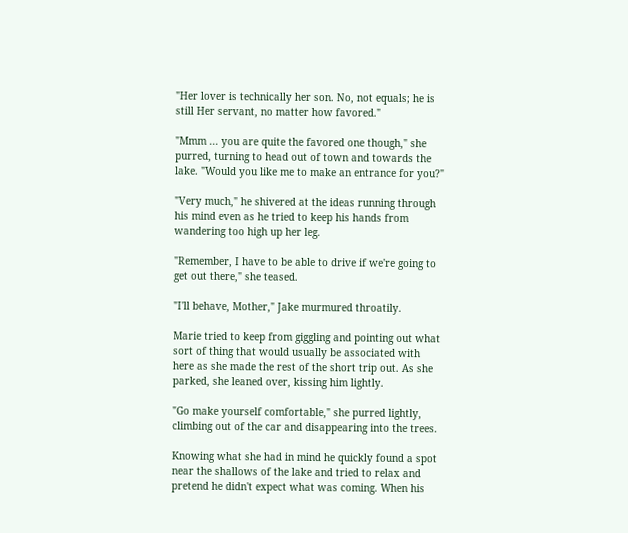"Her lover is technically her son. No, not equals; he is still Her servant, no matter how favored."

"Mmm ... you are quite the favored one though," she purred, turning to head out of town and towards the lake. "Would you like me to make an entrance for you?"

"Very much," he shivered at the ideas running through his mind even as he tried to keep his hands from wandering too high up her leg.

"Remember, I have to be able to drive if we're going to get out there," she teased.

"I'll behave, Mother," Jake murmured throatily.

Marie tried to keep from giggling and pointing out what sort of thing that would usually be associated with here as she made the rest of the short trip out. As she parked, she leaned over, kissing him lightly.

"Go make yourself comfortable," she purred lightly, climbing out of the car and disappearing into the trees.

Knowing what she had in mind he quickly found a spot near the shallows of the lake and tried to relax and pretend he didn't expect what was coming. When his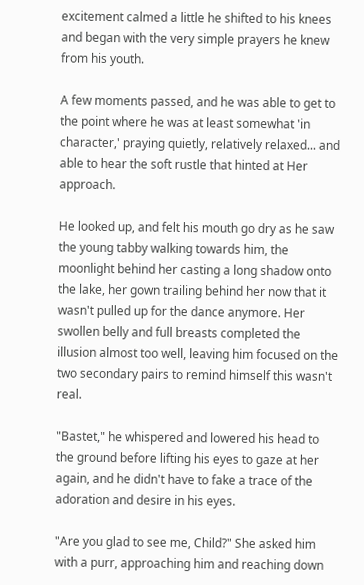excitement calmed a little he shifted to his knees and began with the very simple prayers he knew from his youth.

A few moments passed, and he was able to get to the point where he was at least somewhat 'in character,' praying quietly, relatively relaxed... and able to hear the soft rustle that hinted at Her approach.

He looked up, and felt his mouth go dry as he saw the young tabby walking towards him, the moonlight behind her casting a long shadow onto the lake, her gown trailing behind her now that it wasn't pulled up for the dance anymore. Her swollen belly and full breasts completed the illusion almost too well, leaving him focused on the two secondary pairs to remind himself this wasn't real.

"Bastet," he whispered and lowered his head to the ground before lifting his eyes to gaze at her again, and he didn't have to fake a trace of the adoration and desire in his eyes.

"Are you glad to see me, Child?" She asked him with a purr, approaching him and reaching down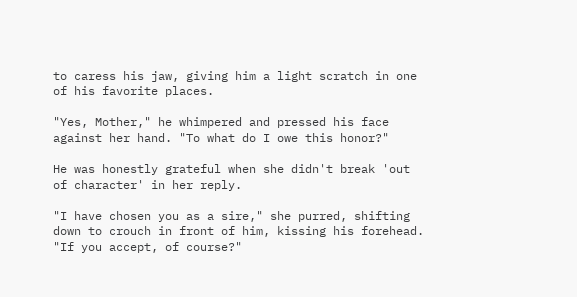to caress his jaw, giving him a light scratch in one of his favorite places.

"Yes, Mother," he whimpered and pressed his face against her hand. "To what do I owe this honor?"

He was honestly grateful when she didn't break 'out of character' in her reply.

"I have chosen you as a sire," she purred, shifting down to crouch in front of him, kissing his forehead. "If you accept, of course?"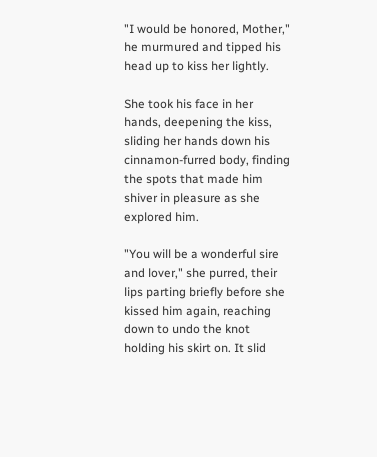"I would be honored, Mother," he murmured and tipped his head up to kiss her lightly.

She took his face in her hands, deepening the kiss, sliding her hands down his cinnamon-furred body, finding the spots that made him shiver in pleasure as she explored him.

"You will be a wonderful sire and lover," she purred, their lips parting briefly before she kissed him again, reaching down to undo the knot holding his skirt on. It slid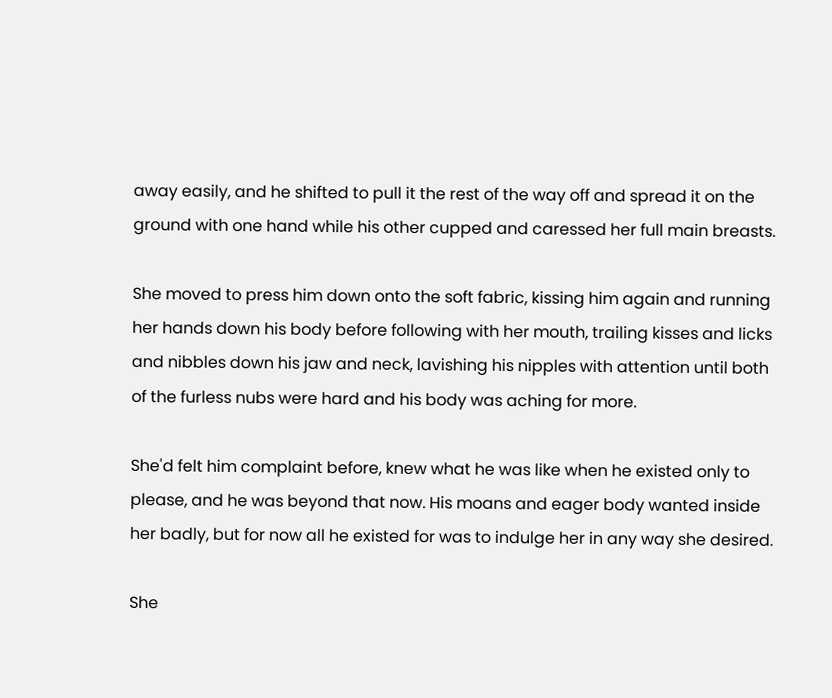away easily, and he shifted to pull it the rest of the way off and spread it on the ground with one hand while his other cupped and caressed her full main breasts.

She moved to press him down onto the soft fabric, kissing him again and running her hands down his body before following with her mouth, trailing kisses and licks and nibbles down his jaw and neck, lavishing his nipples with attention until both of the furless nubs were hard and his body was aching for more.

She'd felt him complaint before, knew what he was like when he existed only to please, and he was beyond that now. His moans and eager body wanted inside her badly, but for now all he existed for was to indulge her in any way she desired.

She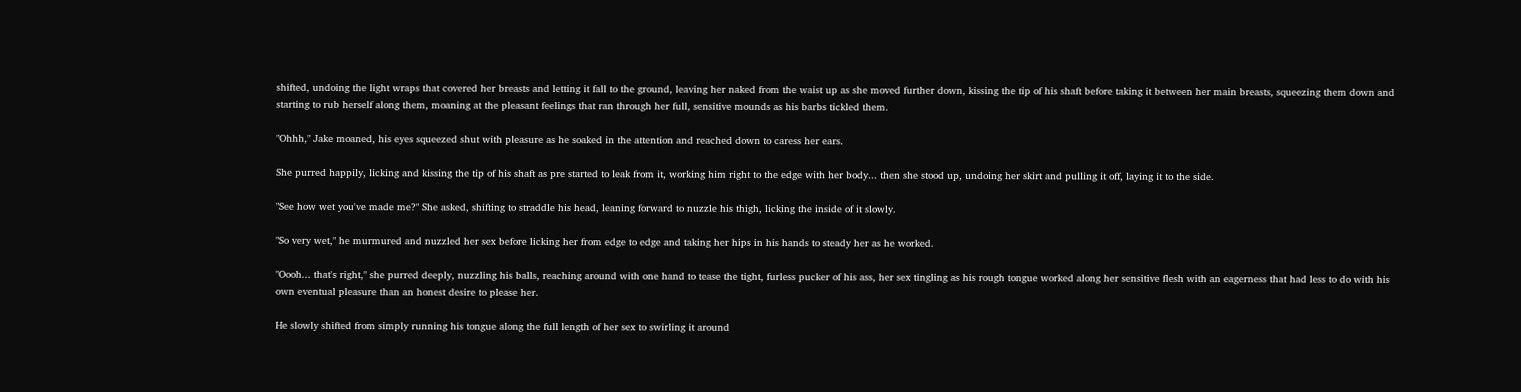shifted, undoing the light wraps that covered her breasts and letting it fall to the ground, leaving her naked from the waist up as she moved further down, kissing the tip of his shaft before taking it between her main breasts, squeezing them down and starting to rub herself along them, moaning at the pleasant feelings that ran through her full, sensitive mounds as his barbs tickled them.

"Ohhh," Jake moaned, his eyes squeezed shut with pleasure as he soaked in the attention and reached down to caress her ears.

She purred happily, licking and kissing the tip of his shaft as pre started to leak from it, working him right to the edge with her body... then she stood up, undoing her skirt and pulling it off, laying it to the side.

"See how wet you've made me?" She asked, shifting to straddle his head, leaning forward to nuzzle his thigh, licking the inside of it slowly.

"So very wet," he murmured and nuzzled her sex before licking her from edge to edge and taking her hips in his hands to steady her as he worked.

"Oooh... that's right," she purred deeply, nuzzling his balls, reaching around with one hand to tease the tight, furless pucker of his ass, her sex tingling as his rough tongue worked along her sensitive flesh with an eagerness that had less to do with his own eventual pleasure than an honest desire to please her.

He slowly shifted from simply running his tongue along the full length of her sex to swirling it around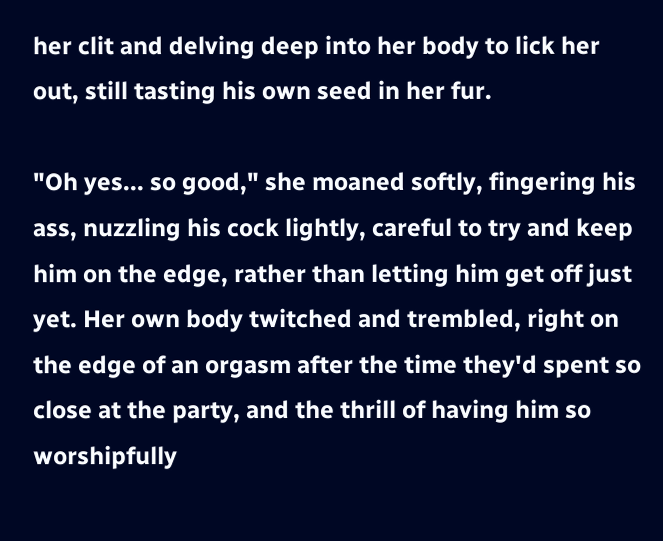her clit and delving deep into her body to lick her out, still tasting his own seed in her fur.

"Oh yes... so good," she moaned softly, fingering his ass, nuzzling his cock lightly, careful to try and keep him on the edge, rather than letting him get off just yet. Her own body twitched and trembled, right on the edge of an orgasm after the time they'd spent so close at the party, and the thrill of having him so worshipfully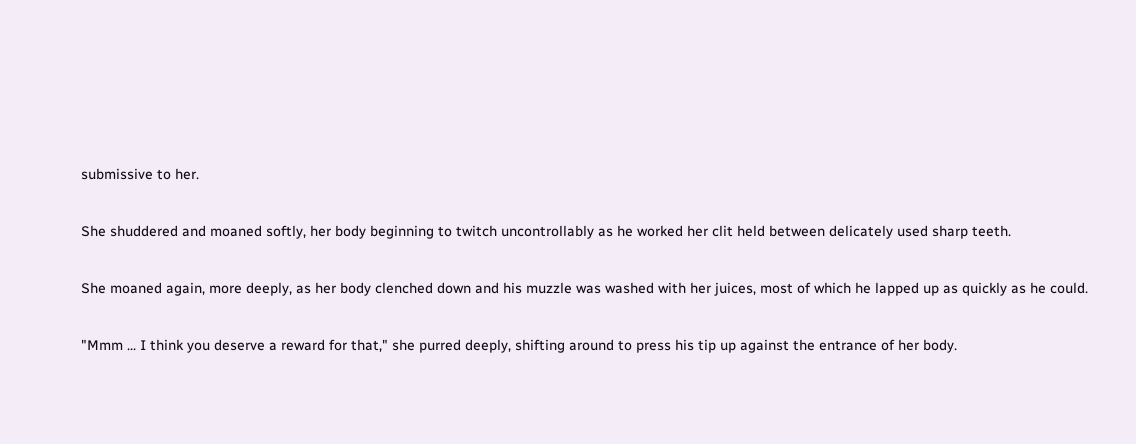submissive to her.

She shuddered and moaned softly, her body beginning to twitch uncontrollably as he worked her clit held between delicately used sharp teeth.

She moaned again, more deeply, as her body clenched down and his muzzle was washed with her juices, most of which he lapped up as quickly as he could.

"Mmm ... I think you deserve a reward for that," she purred deeply, shifting around to press his tip up against the entrance of her body.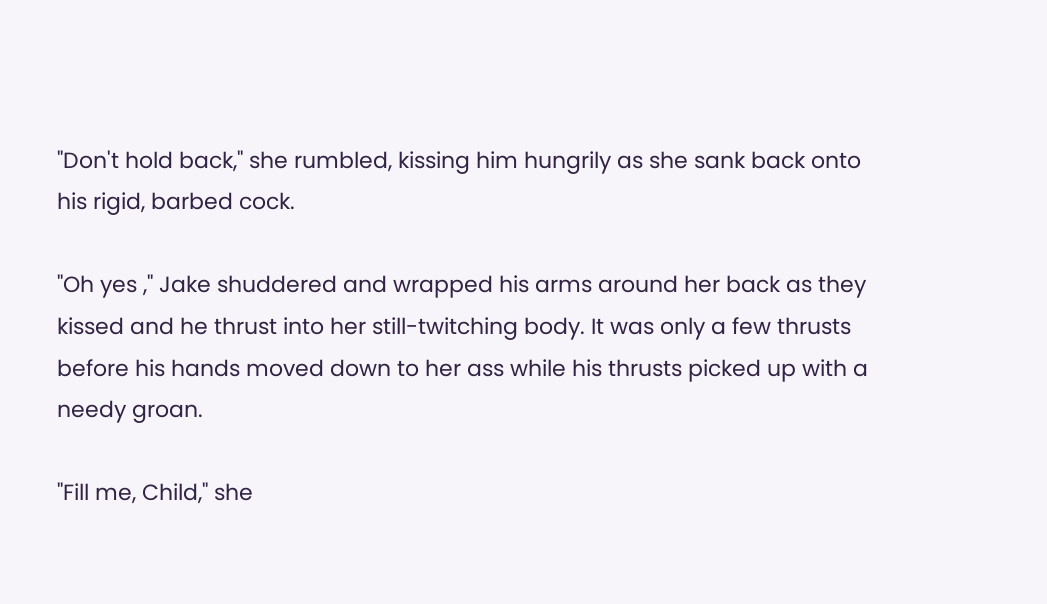"Don't hold back," she rumbled, kissing him hungrily as she sank back onto his rigid, barbed cock.

"Oh yes ," Jake shuddered and wrapped his arms around her back as they kissed and he thrust into her still-twitching body. It was only a few thrusts before his hands moved down to her ass while his thrusts picked up with a needy groan.

"Fill me, Child," she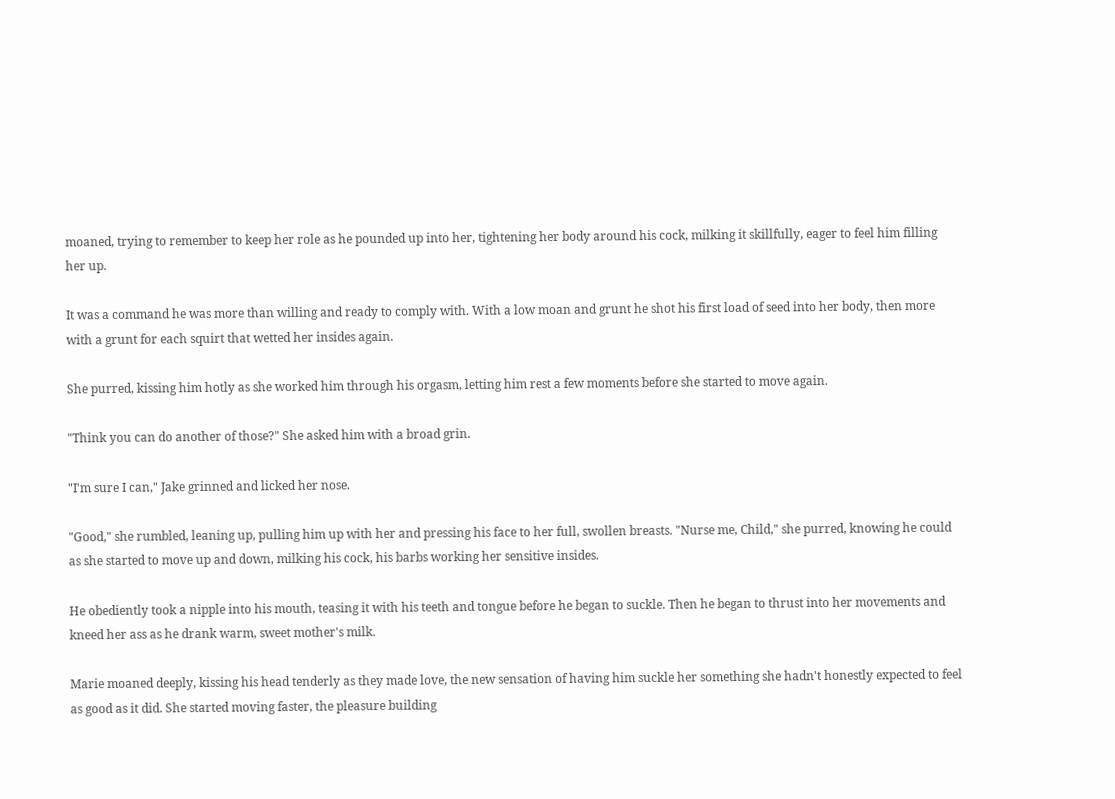moaned, trying to remember to keep her role as he pounded up into her, tightening her body around his cock, milking it skillfully, eager to feel him filling her up.

It was a command he was more than willing and ready to comply with. With a low moan and grunt he shot his first load of seed into her body, then more with a grunt for each squirt that wetted her insides again.

She purred, kissing him hotly as she worked him through his orgasm, letting him rest a few moments before she started to move again.

"Think you can do another of those?" She asked him with a broad grin.

"I'm sure I can," Jake grinned and licked her nose.

"Good," she rumbled, leaning up, pulling him up with her and pressing his face to her full, swollen breasts. "Nurse me, Child," she purred, knowing he could as she started to move up and down, milking his cock, his barbs working her sensitive insides.

He obediently took a nipple into his mouth, teasing it with his teeth and tongue before he began to suckle. Then he began to thrust into her movements and kneed her ass as he drank warm, sweet mother's milk.

Marie moaned deeply, kissing his head tenderly as they made love, the new sensation of having him suckle her something she hadn't honestly expected to feel as good as it did. She started moving faster, the pleasure building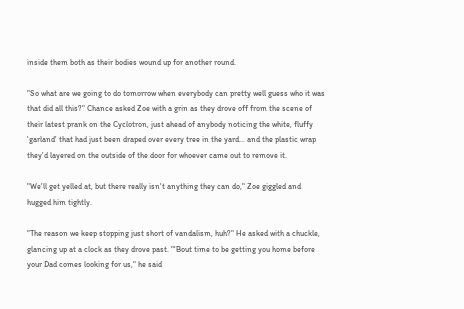inside them both as their bodies wound up for another round.

"So what are we going to do tomorrow when everybody can pretty well guess who it was that did all this?" Chance asked Zoe with a grin as they drove off from the scene of their latest prank on the Cyclotron, just ahead of anybody noticing the white, fluffy 'garland' that had just been draped over every tree in the yard... and the plastic wrap they'd layered on the outside of the door for whoever came out to remove it.

"We'll get yelled at, but there really isn't anything they can do," Zoe giggled and hugged him tightly.

"The reason we keep stopping just short of vandalism, huh?" He asked with a chuckle, glancing up at a clock as they drove past. "'Bout time to be getting you home before your Dad comes looking for us," he said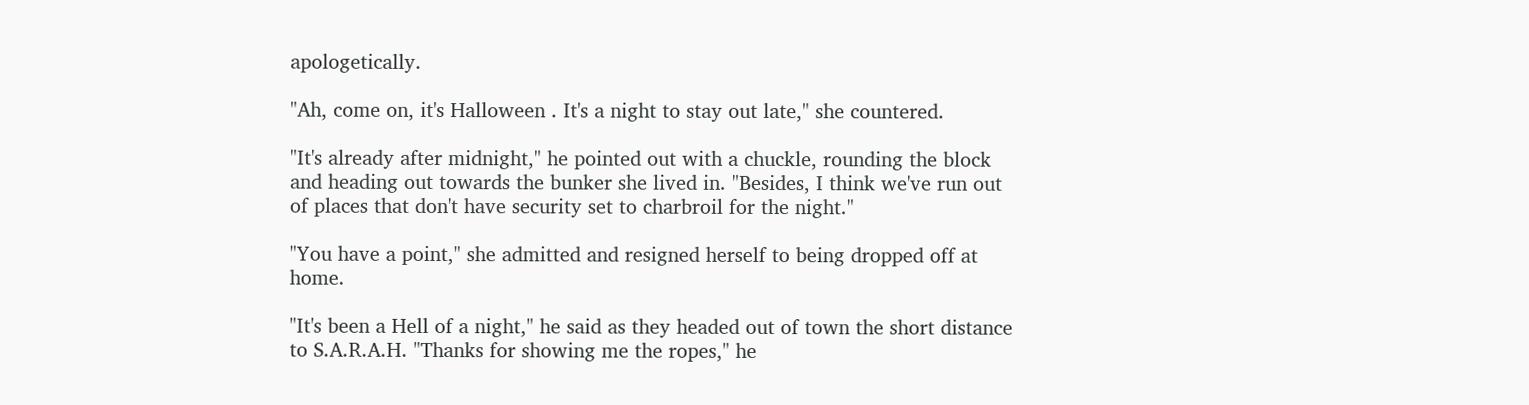apologetically.

"Ah, come on, it's Halloween . It's a night to stay out late," she countered.

"It's already after midnight," he pointed out with a chuckle, rounding the block and heading out towards the bunker she lived in. "Besides, I think we've run out of places that don't have security set to charbroil for the night."

"You have a point," she admitted and resigned herself to being dropped off at home.

"It's been a Hell of a night," he said as they headed out of town the short distance to S.A.R.A.H. "Thanks for showing me the ropes," he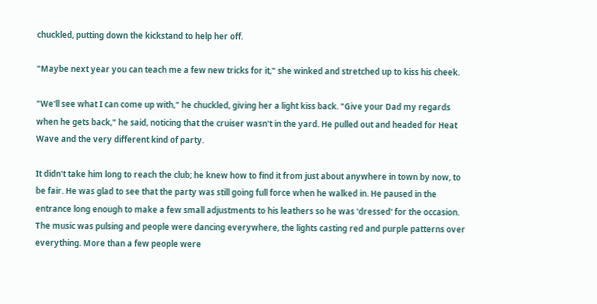chuckled, putting down the kickstand to help her off.

"Maybe next year you can teach me a few new tricks for it," she winked and stretched up to kiss his cheek.

"We'll see what I can come up with," he chuckled, giving her a light kiss back. "Give your Dad my regards when he gets back," he said, noticing that the cruiser wasn't in the yard. He pulled out and headed for Heat Wave and the very different kind of party.

It didn't take him long to reach the club; he knew how to find it from just about anywhere in town by now, to be fair. He was glad to see that the party was still going full force when he walked in. He paused in the entrance long enough to make a few small adjustments to his leathers so he was 'dressed' for the occasion. The music was pulsing and people were dancing everywhere, the lights casting red and purple patterns over everything. More than a few people were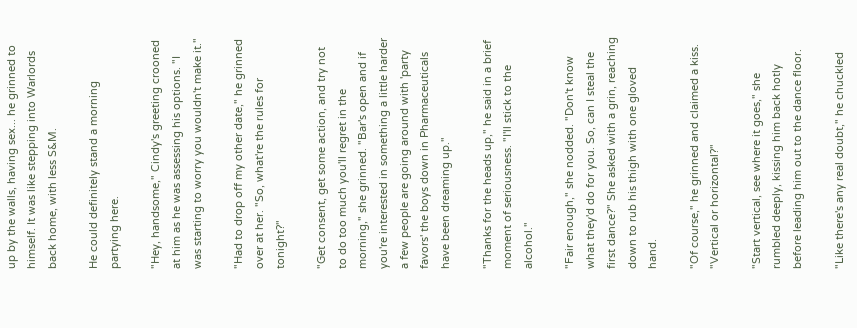up by the walls, having sex... he grinned to himself. It was like stepping into Warlords back home, with less S&M.

He could definitely stand a morning partying here.

"Hey, handsome," Cindy's greeting crooned at him as he was assessing his options. "I was starting to worry you wouldn't make it."

"Had to drop off my other date," he grinned over at her. "So, what're the rules for tonight?"

"Get consent, get some action, and try not to do too much you'll regret in the morning," she grinned. "Bar's open and if you're interested in something a little harder a few people are going around with 'party favors' the boys down in Pharmaceuticals have been dreaming up."

"Thanks for the heads up," he said in a brief moment of seriousness. "I'll stick to the alcohol."

"Fair enough," she nodded. "Don't know what they'd do for you. So, can I steal the first dance?" She asked with a grin, reaching down to rub his thigh with one gloved hand.

"Of course," he grinned and claimed a kiss. "Vertical or horizontal?"

"Start vertical, see where it goes," she rumbled deeply, kissing him back hotly before leading him out to the dance floor.

"Like there's any real doubt," he chuckled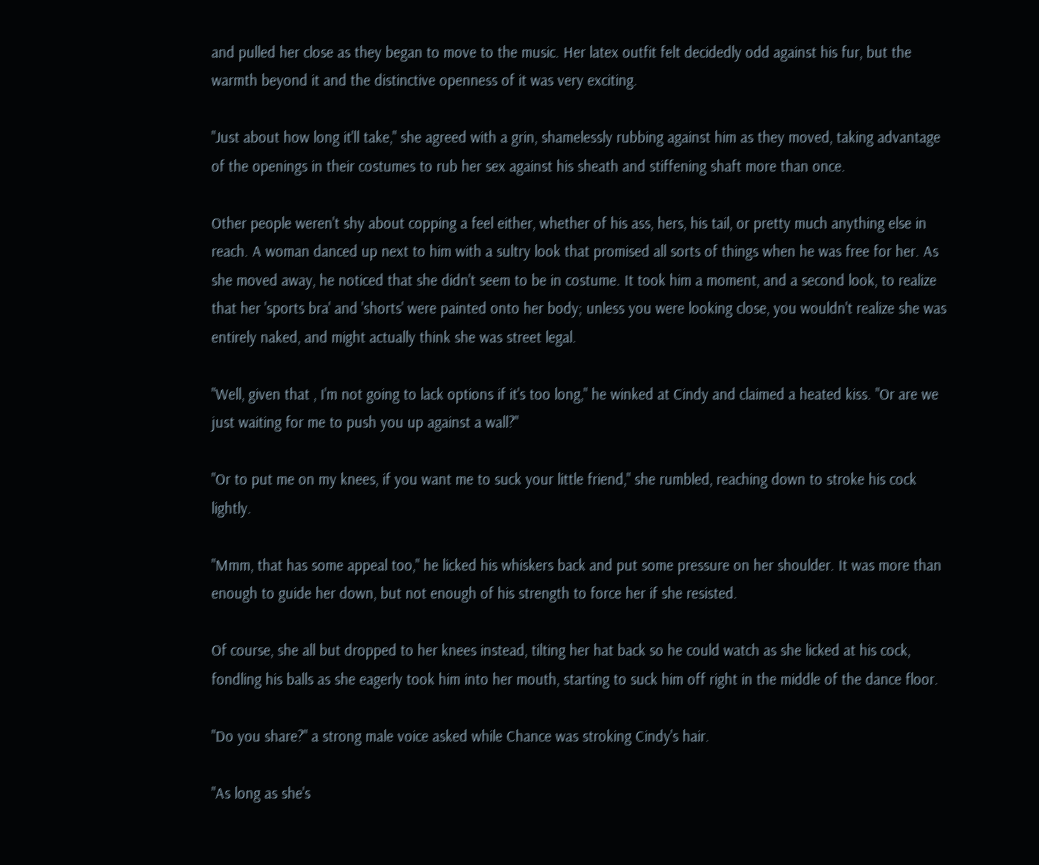and pulled her close as they began to move to the music. Her latex outfit felt decidedly odd against his fur, but the warmth beyond it and the distinctive openness of it was very exciting.

"Just about how long it'll take," she agreed with a grin, shamelessly rubbing against him as they moved, taking advantage of the openings in their costumes to rub her sex against his sheath and stiffening shaft more than once.

Other people weren't shy about copping a feel either, whether of his ass, hers, his tail, or pretty much anything else in reach. A woman danced up next to him with a sultry look that promised all sorts of things when he was free for her. As she moved away, he noticed that she didn't seem to be in costume. It took him a moment, and a second look, to realize that her 'sports bra' and 'shorts' were painted onto her body; unless you were looking close, you wouldn't realize she was entirely naked, and might actually think she was street legal.

"Well, given that , I'm not going to lack options if it's too long," he winked at Cindy and claimed a heated kiss. "Or are we just waiting for me to push you up against a wall?"

"Or to put me on my knees, if you want me to suck your little friend," she rumbled, reaching down to stroke his cock lightly.

"Mmm, that has some appeal too," he licked his whiskers back and put some pressure on her shoulder. It was more than enough to guide her down, but not enough of his strength to force her if she resisted.

Of course, she all but dropped to her knees instead, tilting her hat back so he could watch as she licked at his cock, fondling his balls as she eagerly took him into her mouth, starting to suck him off right in the middle of the dance floor.

"Do you share?" a strong male voice asked while Chance was stroking Cindy's hair.

"As long as she's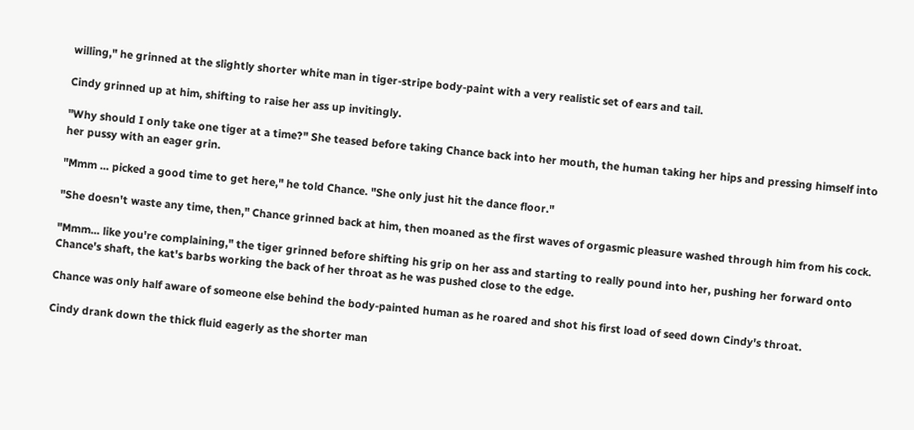willing," he grinned at the slightly shorter white man in tiger-stripe body-paint with a very realistic set of ears and tail.

Cindy grinned up at him, shifting to raise her ass up invitingly.

"Why should I only take one tiger at a time?" She teased before taking Chance back into her mouth, the human taking her hips and pressing himself into her pussy with an eager grin.

"Mmm ... picked a good time to get here," he told Chance. "She only just hit the dance floor."

"She doesn't waste any time, then," Chance grinned back at him, then moaned as the first waves of orgasmic pleasure washed through him from his cock.

"Mmm... like you're complaining," the tiger grinned before shifting his grip on her ass and starting to really pound into her, pushing her forward onto Chance's shaft, the kat's barbs working the back of her throat as he was pushed close to the edge.

Chance was only half aware of someone else behind the body-painted human as he roared and shot his first load of seed down Cindy's throat.

Cindy drank down the thick fluid eagerly as the shorter man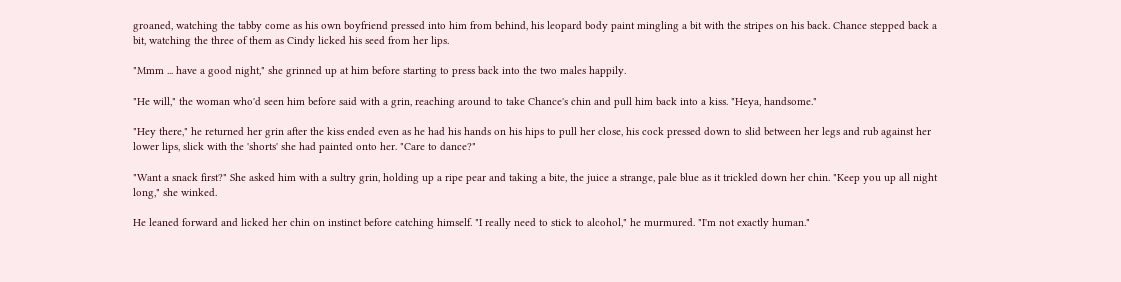groaned, watching the tabby come as his own boyfriend pressed into him from behind, his leopard body paint mingling a bit with the stripes on his back. Chance stepped back a bit, watching the three of them as Cindy licked his seed from her lips.

"Mmm ... have a good night," she grinned up at him before starting to press back into the two males happily.

"He will," the woman who'd seen him before said with a grin, reaching around to take Chance's chin and pull him back into a kiss. "Heya, handsome."

"Hey there," he returned her grin after the kiss ended even as he had his hands on his hips to pull her close, his cock pressed down to slid between her legs and rub against her lower lips, slick with the 'shorts' she had painted onto her. "Care to dance?"

"Want a snack first?" She asked him with a sultry grin, holding up a ripe pear and taking a bite, the juice a strange, pale blue as it trickled down her chin. "Keep you up all night long," she winked.

He leaned forward and licked her chin on instinct before catching himself. "I really need to stick to alcohol," he murmured. "I'm not exactly human."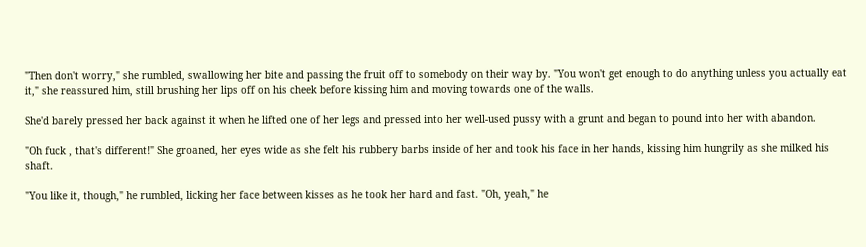"Then don't worry," she rumbled, swallowing her bite and passing the fruit off to somebody on their way by. "You won't get enough to do anything unless you actually eat it," she reassured him, still brushing her lips off on his cheek before kissing him and moving towards one of the walls.

She'd barely pressed her back against it when he lifted one of her legs and pressed into her well-used pussy with a grunt and began to pound into her with abandon.

"Oh fuck , that's different!" She groaned, her eyes wide as she felt his rubbery barbs inside of her and took his face in her hands, kissing him hungrily as she milked his shaft.

"You like it, though," he rumbled, licking her face between kisses as he took her hard and fast. "Oh, yeah," he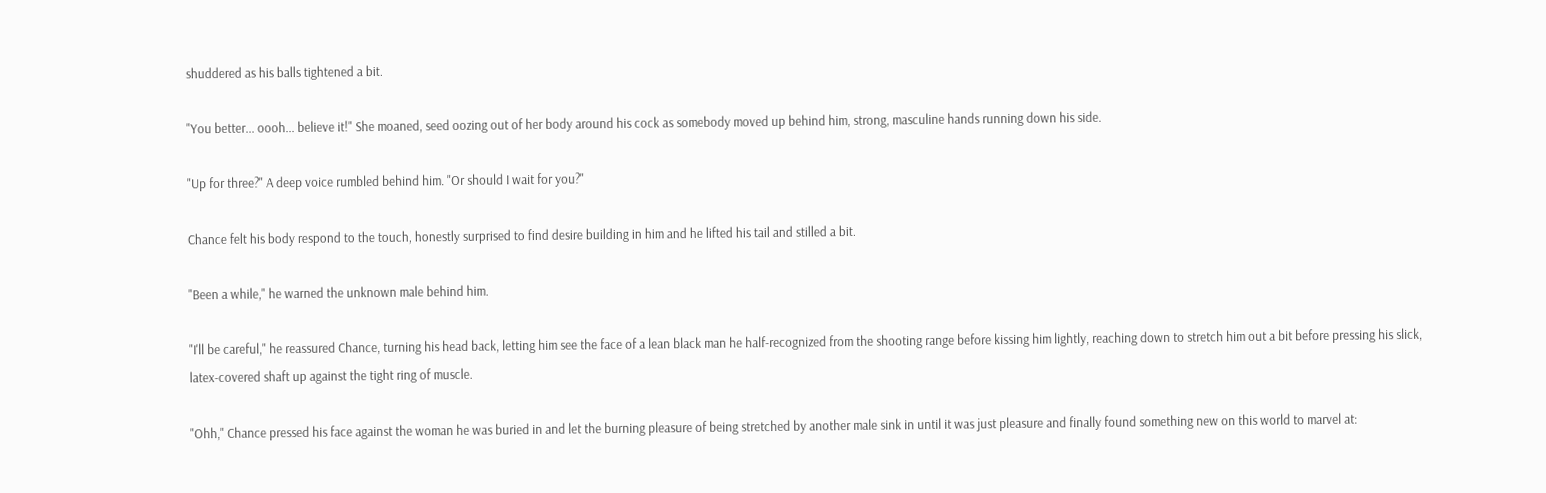shuddered as his balls tightened a bit.

"You better... oooh... believe it!" She moaned, seed oozing out of her body around his cock as somebody moved up behind him, strong, masculine hands running down his side.

"Up for three?" A deep voice rumbled behind him. "Or should I wait for you?"

Chance felt his body respond to the touch, honestly surprised to find desire building in him and he lifted his tail and stilled a bit.

"Been a while," he warned the unknown male behind him.

"I'll be careful," he reassured Chance, turning his head back, letting him see the face of a lean black man he half-recognized from the shooting range before kissing him lightly, reaching down to stretch him out a bit before pressing his slick, latex-covered shaft up against the tight ring of muscle.

"Ohh," Chance pressed his face against the woman he was buried in and let the burning pleasure of being stretched by another male sink in until it was just pleasure and finally found something new on this world to marvel at: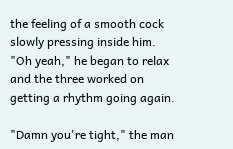the feeling of a smooth cock slowly pressing inside him. "Oh yeah," he began to relax and the three worked on getting a rhythm going again.

"Damn you're tight," the man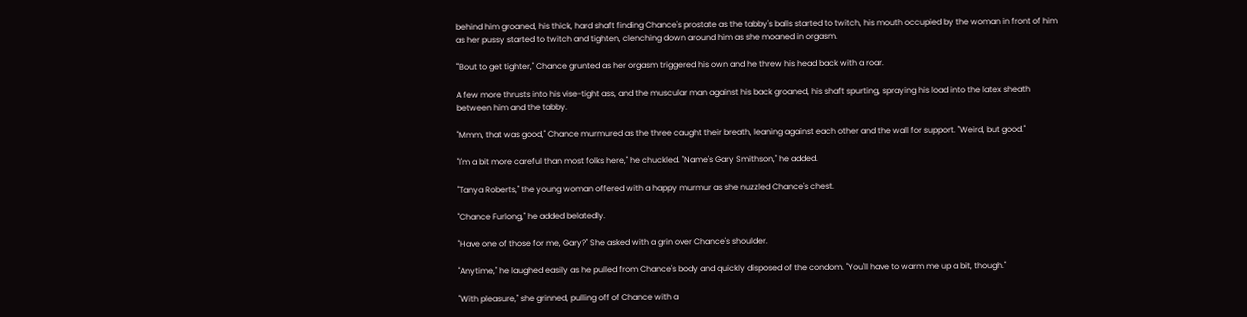behind him groaned, his thick, hard shaft finding Chance's prostate as the tabby's balls started to twitch, his mouth occupied by the woman in front of him as her pussy started to twitch and tighten, clenching down around him as she moaned in orgasm.

"'Bout to get tighter," Chance grunted as her orgasm triggered his own and he threw his head back with a roar.

A few more thrusts into his vise-tight ass, and the muscular man against his back groaned, his shaft spurting, spraying his load into the latex sheath between him and the tabby.

"Mmm, that was good," Chance murmured as the three caught their breath, leaning against each other and the wall for support. "Weird, but good."

"I'm a bit more careful than most folks here," he chuckled. "Name's Gary Smithson," he added.

"Tanya Roberts," the young woman offered with a happy murmur as she nuzzled Chance's chest.

"Chance Furlong," he added belatedly.

"Have one of those for me, Gary?" She asked with a grin over Chance's shoulder.

"Anytime," he laughed easily as he pulled from Chance's body and quickly disposed of the condom. "You'll have to warm me up a bit, though."

"With pleasure," she grinned, pulling off of Chance with a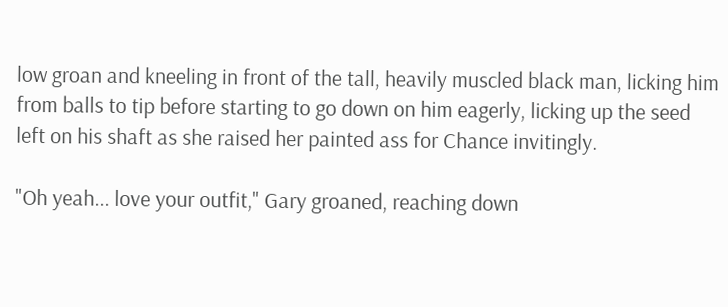low groan and kneeling in front of the tall, heavily muscled black man, licking him from balls to tip before starting to go down on him eagerly, licking up the seed left on his shaft as she raised her painted ass for Chance invitingly.

"Oh yeah... love your outfit," Gary groaned, reaching down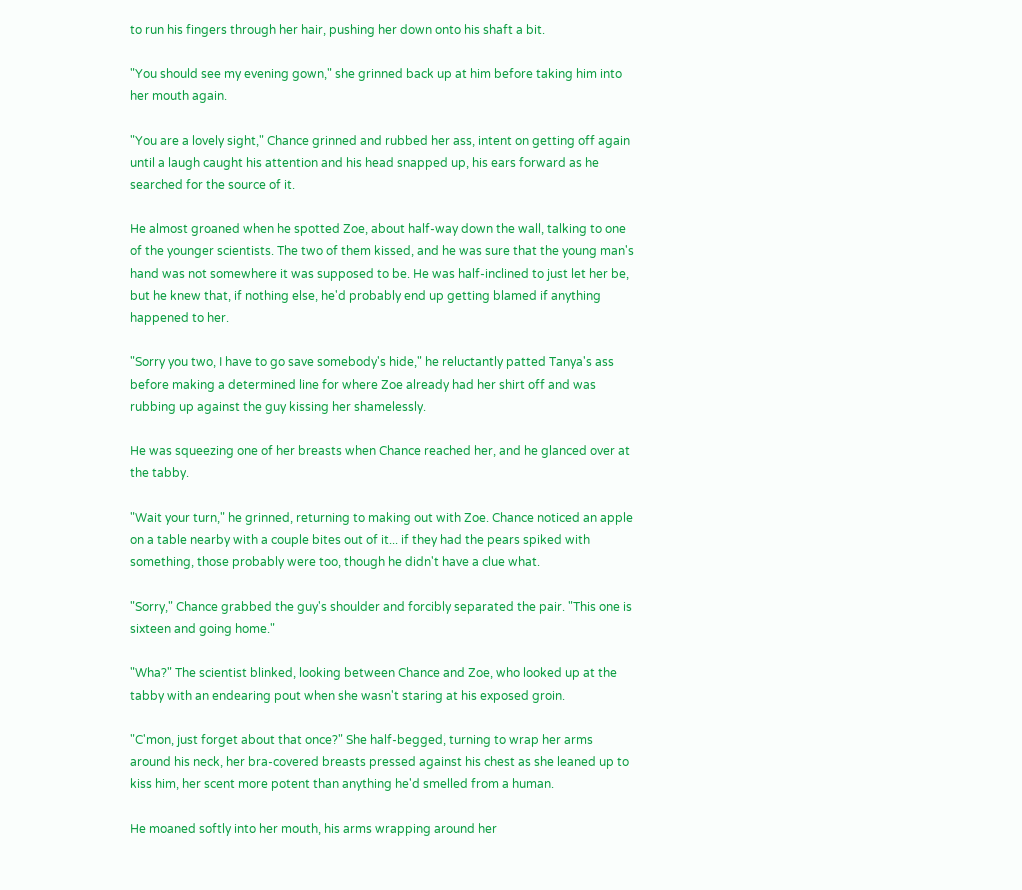to run his fingers through her hair, pushing her down onto his shaft a bit.

"You should see my evening gown," she grinned back up at him before taking him into her mouth again.

"You are a lovely sight," Chance grinned and rubbed her ass, intent on getting off again until a laugh caught his attention and his head snapped up, his ears forward as he searched for the source of it.

He almost groaned when he spotted Zoe, about half-way down the wall, talking to one of the younger scientists. The two of them kissed, and he was sure that the young man's hand was not somewhere it was supposed to be. He was half-inclined to just let her be, but he knew that, if nothing else, he'd probably end up getting blamed if anything happened to her.

"Sorry you two, I have to go save somebody's hide," he reluctantly patted Tanya's ass before making a determined line for where Zoe already had her shirt off and was rubbing up against the guy kissing her shamelessly.

He was squeezing one of her breasts when Chance reached her, and he glanced over at the tabby.

"Wait your turn," he grinned, returning to making out with Zoe. Chance noticed an apple on a table nearby with a couple bites out of it... if they had the pears spiked with something, those probably were too, though he didn't have a clue what.

"Sorry," Chance grabbed the guy's shoulder and forcibly separated the pair. "This one is sixteen and going home."

"Wha?" The scientist blinked, looking between Chance and Zoe, who looked up at the tabby with an endearing pout when she wasn't staring at his exposed groin.

"C'mon, just forget about that once?" She half-begged, turning to wrap her arms around his neck, her bra-covered breasts pressed against his chest as she leaned up to kiss him, her scent more potent than anything he'd smelled from a human.

He moaned softly into her mouth, his arms wrapping around her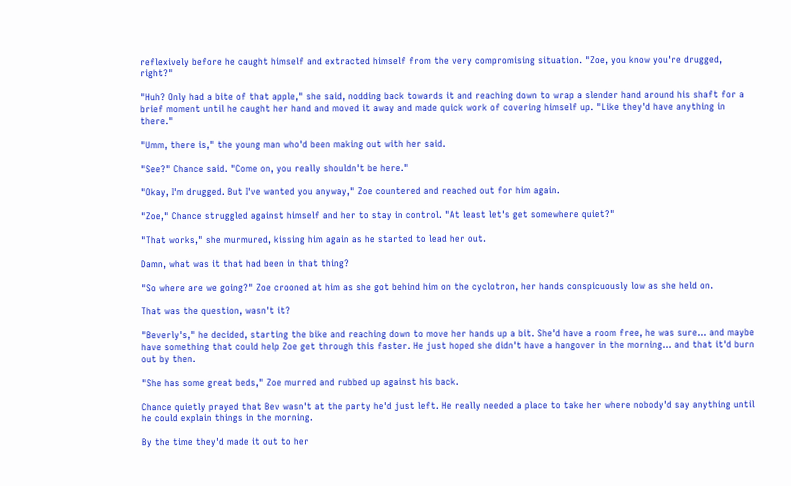reflexively before he caught himself and extracted himself from the very compromising situation. "Zoe, you know you're drugged, right?"

"Huh? Only had a bite of that apple," she said, nodding back towards it and reaching down to wrap a slender hand around his shaft for a brief moment until he caught her hand and moved it away and made quick work of covering himself up. "Like they'd have anything in there."

"Umm, there is," the young man who'd been making out with her said.

"See?" Chance said. "Come on, you really shouldn't be here."

"Okay, I'm drugged. But I've wanted you anyway," Zoe countered and reached out for him again.

"Zoe," Chance struggled against himself and her to stay in control. "At least let's get somewhere quiet?"

"That works," she murmured, kissing him again as he started to lead her out.

Damn, what was it that had been in that thing?

"So where are we going?" Zoe crooned at him as she got behind him on the cyclotron, her hands conspicuously low as she held on.

That was the question, wasn't it?

"Beverly's," he decided, starting the bike and reaching down to move her hands up a bit. She'd have a room free, he was sure... and maybe have something that could help Zoe get through this faster. He just hoped she didn't have a hangover in the morning... and that it'd burn out by then.

"She has some great beds," Zoe murred and rubbed up against his back.

Chance quietly prayed that Bev wasn't at the party he'd just left. He really needed a place to take her where nobody'd say anything until he could explain things in the morning.

By the time they'd made it out to her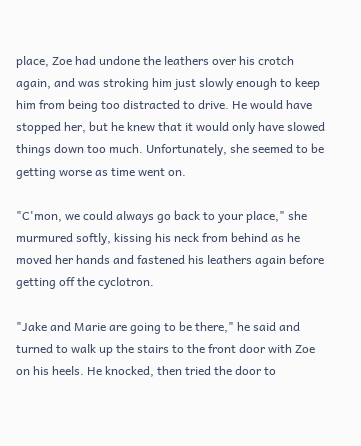place, Zoe had undone the leathers over his crotch again, and was stroking him just slowly enough to keep him from being too distracted to drive. He would have stopped her, but he knew that it would only have slowed things down too much. Unfortunately, she seemed to be getting worse as time went on.

"C'mon, we could always go back to your place," she murmured softly, kissing his neck from behind as he moved her hands and fastened his leathers again before getting off the cyclotron.

"Jake and Marie are going to be there," he said and turned to walk up the stairs to the front door with Zoe on his heels. He knocked, then tried the door to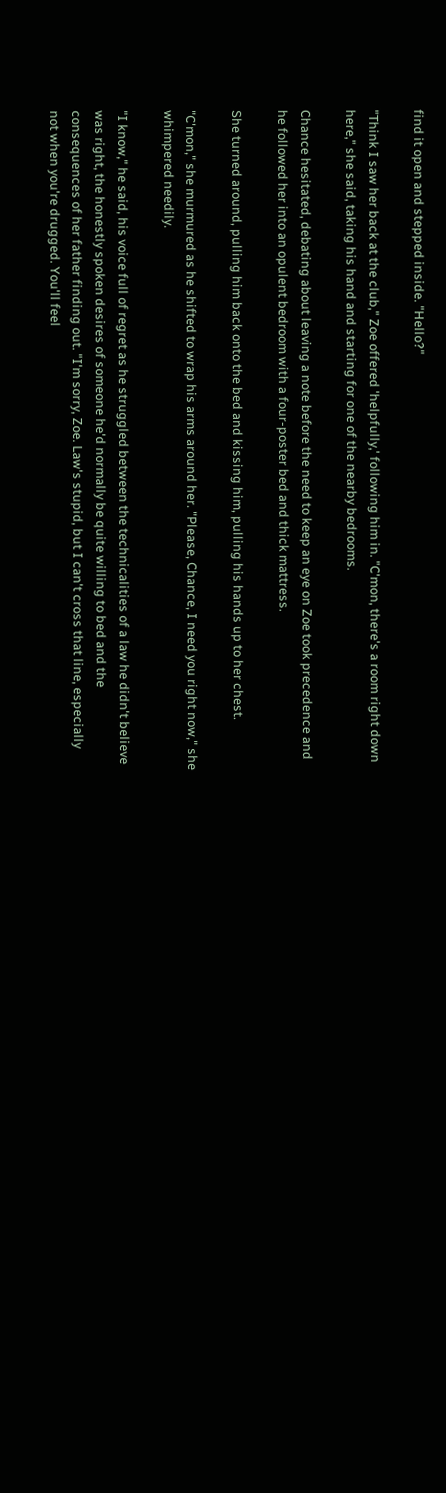find it open and stepped inside. "Hello?"

"Think I saw her back at the club," Zoe offered 'helpfully,' following him in. "C'mon, there's a room right down here," she said, taking his hand and starting for one of the nearby bedrooms.

Chance hesitated, debating about leaving a note before the need to keep an eye on Zoe took precedence and he followed her into an opulent bedroom with a four-poster bed and thick mattress.

She turned around, pulling him back onto the bed and kissing him, pulling his hands up to her chest.

"C'mon," she murmured as he shifted to wrap his arms around her. "Please, Chance, I need you right now," she whimpered needily.

"I know," he said, his voice full of regret as he struggled between the technicalities of a law he didn't believe was right, the honestly spoken desires of someone he'd normally be quite willing to bed and the consequences of her father finding out. "I'm sorry, Zoe. Law's stupid, but I can't cross that line, especially not when you're drugged. You'll feel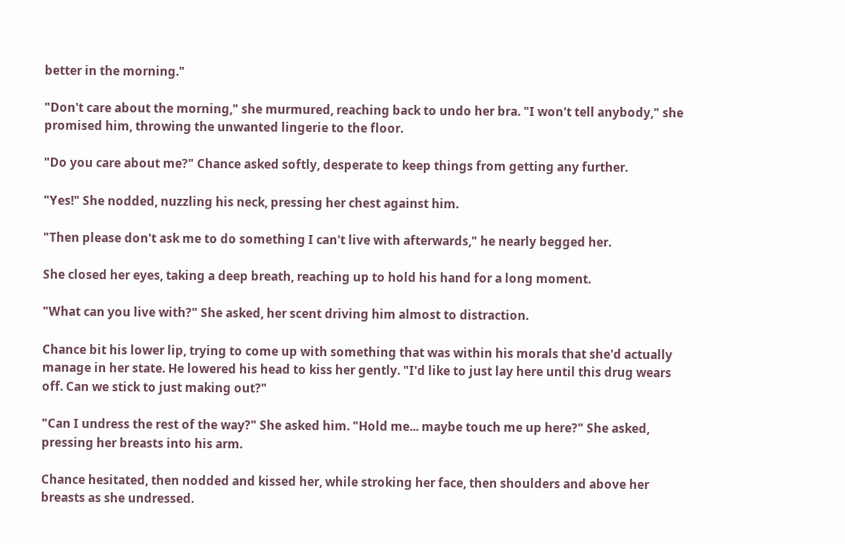better in the morning."

"Don't care about the morning," she murmured, reaching back to undo her bra. "I won't tell anybody," she promised him, throwing the unwanted lingerie to the floor.

"Do you care about me?" Chance asked softly, desperate to keep things from getting any further.

"Yes!" She nodded, nuzzling his neck, pressing her chest against him.

"Then please don't ask me to do something I can't live with afterwards," he nearly begged her.

She closed her eyes, taking a deep breath, reaching up to hold his hand for a long moment.

"What can you live with?" She asked, her scent driving him almost to distraction.

Chance bit his lower lip, trying to come up with something that was within his morals that she'd actually manage in her state. He lowered his head to kiss her gently. "I'd like to just lay here until this drug wears off. Can we stick to just making out?"

"Can I undress the rest of the way?" She asked him. "Hold me... maybe touch me up here?" She asked, pressing her breasts into his arm.

Chance hesitated, then nodded and kissed her, while stroking her face, then shoulders and above her breasts as she undressed.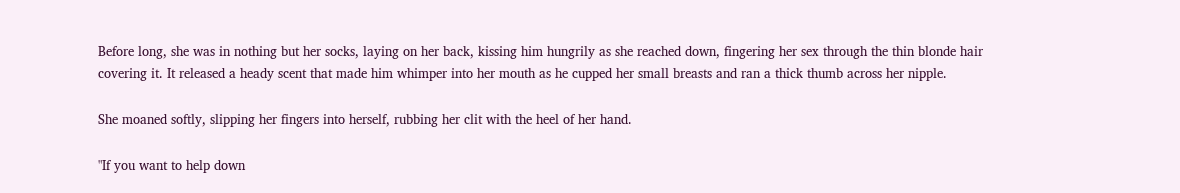Before long, she was in nothing but her socks, laying on her back, kissing him hungrily as she reached down, fingering her sex through the thin blonde hair covering it. It released a heady scent that made him whimper into her mouth as he cupped her small breasts and ran a thick thumb across her nipple.

She moaned softly, slipping her fingers into herself, rubbing her clit with the heel of her hand.

"If you want to help down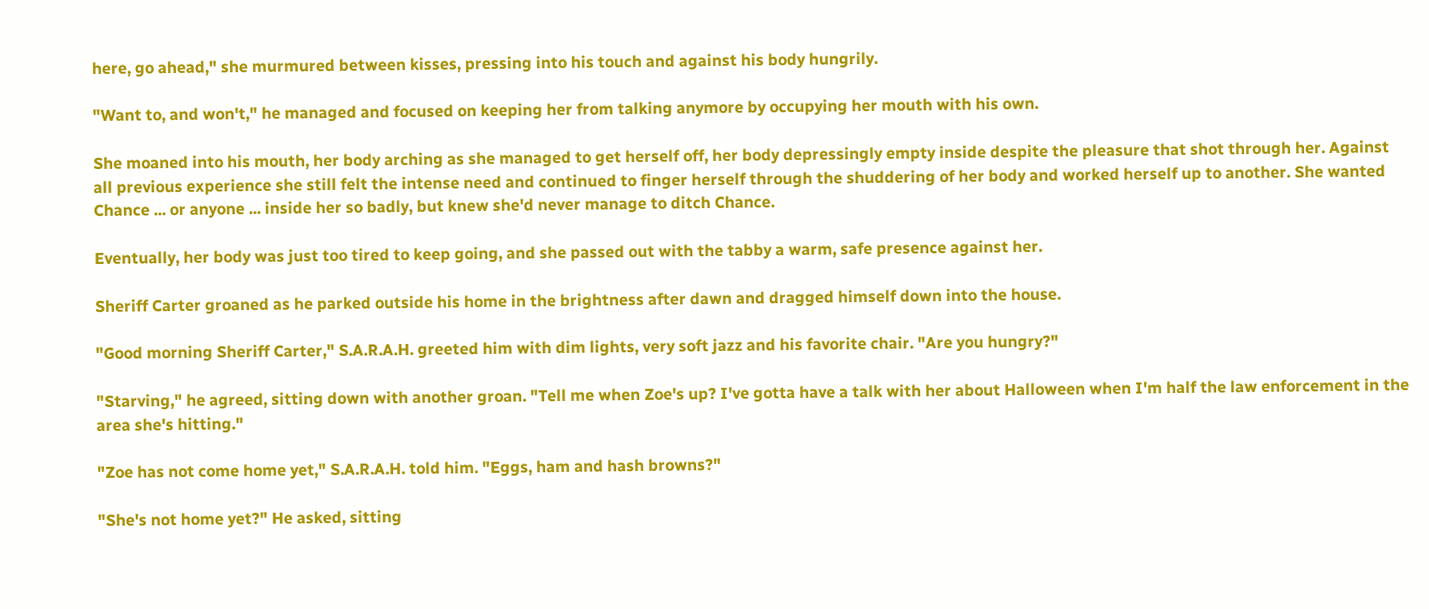here, go ahead," she murmured between kisses, pressing into his touch and against his body hungrily.

"Want to, and won't," he managed and focused on keeping her from talking anymore by occupying her mouth with his own.

She moaned into his mouth, her body arching as she managed to get herself off, her body depressingly empty inside despite the pleasure that shot through her. Against all previous experience she still felt the intense need and continued to finger herself through the shuddering of her body and worked herself up to another. She wanted Chance ... or anyone ... inside her so badly, but knew she'd never manage to ditch Chance.

Eventually, her body was just too tired to keep going, and she passed out with the tabby a warm, safe presence against her.

Sheriff Carter groaned as he parked outside his home in the brightness after dawn and dragged himself down into the house.

"Good morning Sheriff Carter," S.A.R.A.H. greeted him with dim lights, very soft jazz and his favorite chair. "Are you hungry?"

"Starving," he agreed, sitting down with another groan. "Tell me when Zoe's up? I've gotta have a talk with her about Halloween when I'm half the law enforcement in the area she's hitting."

"Zoe has not come home yet," S.A.R.A.H. told him. "Eggs, ham and hash browns?"

"She's not home yet?" He asked, sitting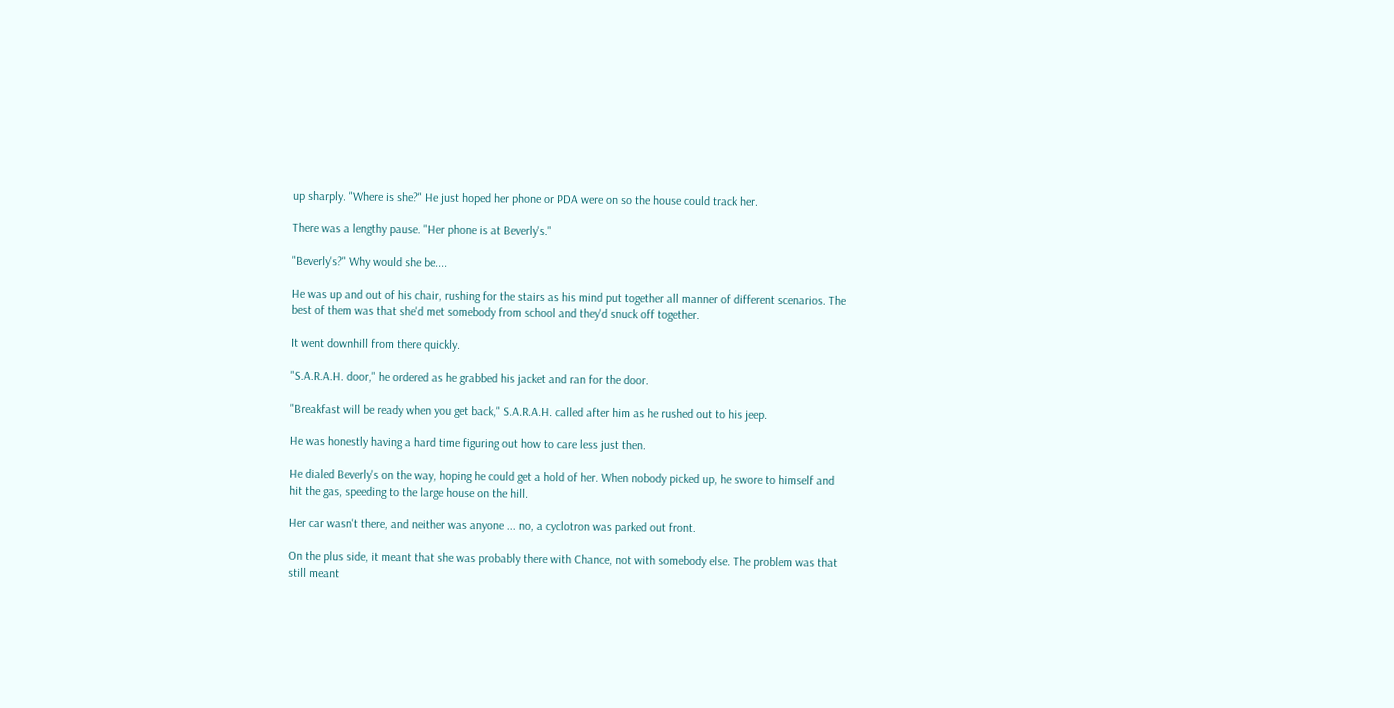up sharply. "Where is she?" He just hoped her phone or PDA were on so the house could track her.

There was a lengthy pause. "Her phone is at Beverly's."

"Beverly's?" Why would she be....

He was up and out of his chair, rushing for the stairs as his mind put together all manner of different scenarios. The best of them was that she'd met somebody from school and they'd snuck off together.

It went downhill from there quickly.

"S.A.R.A.H. door," he ordered as he grabbed his jacket and ran for the door.

"Breakfast will be ready when you get back," S.A.R.A.H. called after him as he rushed out to his jeep.

He was honestly having a hard time figuring out how to care less just then.

He dialed Beverly's on the way, hoping he could get a hold of her. When nobody picked up, he swore to himself and hit the gas, speeding to the large house on the hill.

Her car wasn't there, and neither was anyone ... no, a cyclotron was parked out front.

On the plus side, it meant that she was probably there with Chance, not with somebody else. The problem was that still meant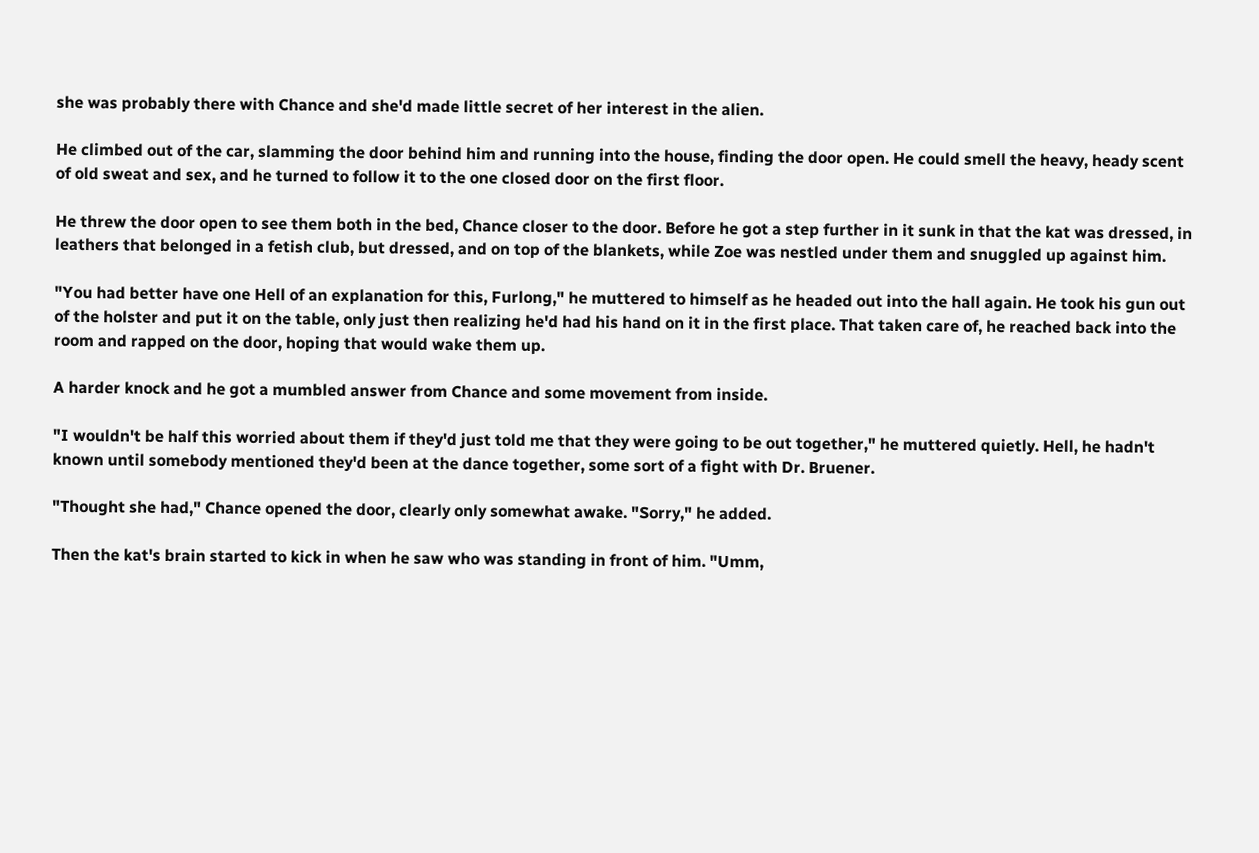she was probably there with Chance and she'd made little secret of her interest in the alien.

He climbed out of the car, slamming the door behind him and running into the house, finding the door open. He could smell the heavy, heady scent of old sweat and sex, and he turned to follow it to the one closed door on the first floor.

He threw the door open to see them both in the bed, Chance closer to the door. Before he got a step further in it sunk in that the kat was dressed, in leathers that belonged in a fetish club, but dressed, and on top of the blankets, while Zoe was nestled under them and snuggled up against him.

"You had better have one Hell of an explanation for this, Furlong," he muttered to himself as he headed out into the hall again. He took his gun out of the holster and put it on the table, only just then realizing he'd had his hand on it in the first place. That taken care of, he reached back into the room and rapped on the door, hoping that would wake them up.

A harder knock and he got a mumbled answer from Chance and some movement from inside.

"I wouldn't be half this worried about them if they'd just told me that they were going to be out together," he muttered quietly. Hell, he hadn't known until somebody mentioned they'd been at the dance together, some sort of a fight with Dr. Bruener.

"Thought she had," Chance opened the door, clearly only somewhat awake. "Sorry," he added.

Then the kat's brain started to kick in when he saw who was standing in front of him. "Umm,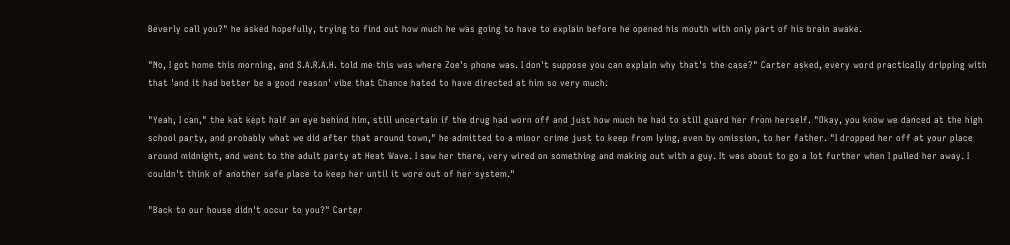Beverly call you?" he asked hopefully, trying to find out how much he was going to have to explain before he opened his mouth with only part of his brain awake.

"No, I got home this morning, and S.A.R.A.H. told me this was where Zoe's phone was. I don't suppose you can explain why that's the case?" Carter asked, every word practically dripping with that 'and it had better be a good reason' vibe that Chance hated to have directed at him so very much.

"Yeah, I can," the kat kept half an eye behind him, still uncertain if the drug had worn off and just how much he had to still guard her from herself. "Okay, you know we danced at the high school party, and probably what we did after that around town," he admitted to a minor crime just to keep from lying, even by omission, to her father. "I dropped her off at your place around midnight, and went to the adult party at Heat Wave. I saw her there, very wired on something and making out with a guy. It was about to go a lot further when I pulled her away. I couldn't think of another safe place to keep her until it wore out of her system."

"Back to our house didn't occur to you?" Carter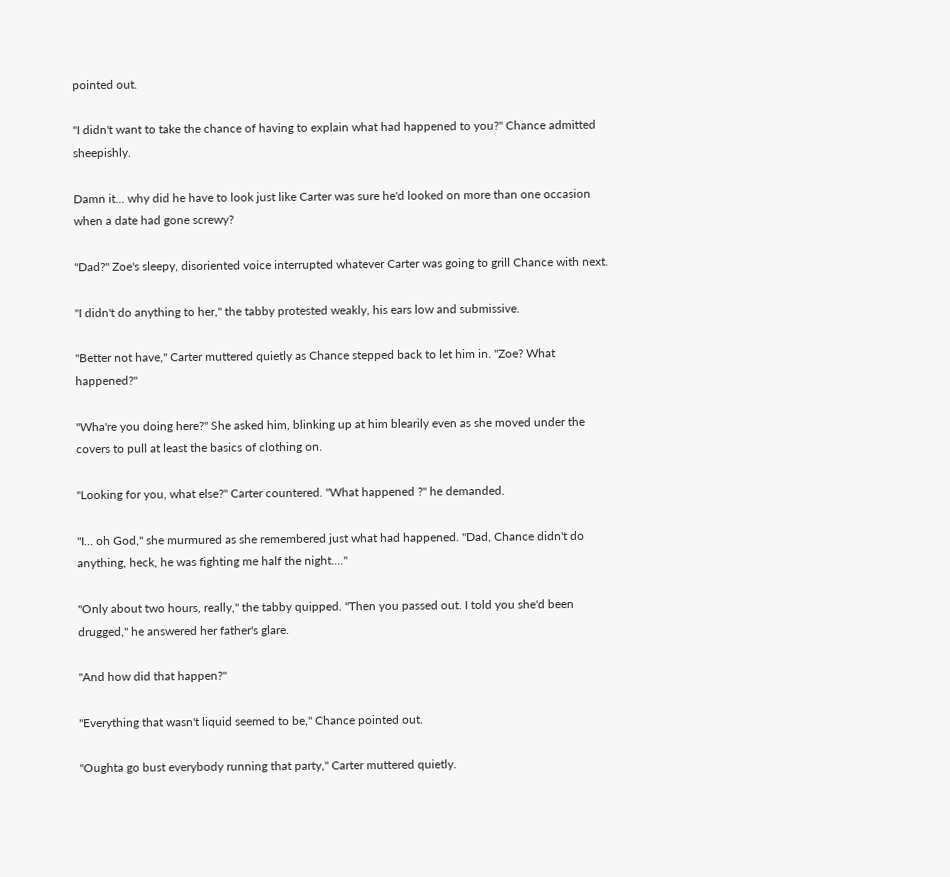pointed out.

"I didn't want to take the chance of having to explain what had happened to you?" Chance admitted sheepishly.

Damn it... why did he have to look just like Carter was sure he'd looked on more than one occasion when a date had gone screwy?

"Dad?" Zoe's sleepy, disoriented voice interrupted whatever Carter was going to grill Chance with next.

"I didn't do anything to her," the tabby protested weakly, his ears low and submissive.

"Better not have," Carter muttered quietly as Chance stepped back to let him in. "Zoe? What happened?"

"Wha're you doing here?" She asked him, blinking up at him blearily even as she moved under the covers to pull at least the basics of clothing on.

"Looking for you, what else?" Carter countered. "What happened ?" he demanded.

"I... oh God," she murmured as she remembered just what had happened. "Dad, Chance didn't do anything, heck, he was fighting me half the night...."

"Only about two hours, really," the tabby quipped. "Then you passed out. I told you she'd been drugged," he answered her father's glare.

"And how did that happen?"

"Everything that wasn't liquid seemed to be," Chance pointed out.

"Oughta go bust everybody running that party," Carter muttered quietly.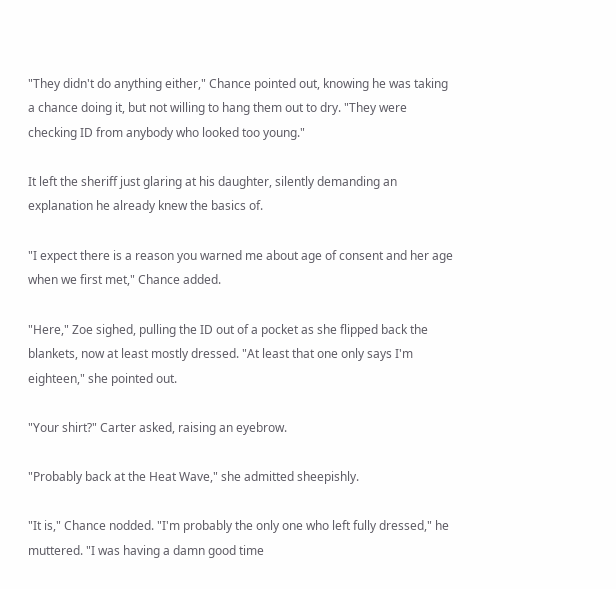"They didn't do anything either," Chance pointed out, knowing he was taking a chance doing it, but not willing to hang them out to dry. "They were checking ID from anybody who looked too young."

It left the sheriff just glaring at his daughter, silently demanding an explanation he already knew the basics of.

"I expect there is a reason you warned me about age of consent and her age when we first met," Chance added.

"Here," Zoe sighed, pulling the ID out of a pocket as she flipped back the blankets, now at least mostly dressed. "At least that one only says I'm eighteen," she pointed out.

"Your shirt?" Carter asked, raising an eyebrow.

"Probably back at the Heat Wave," she admitted sheepishly.

"It is," Chance nodded. "I'm probably the only one who left fully dressed," he muttered. "I was having a damn good time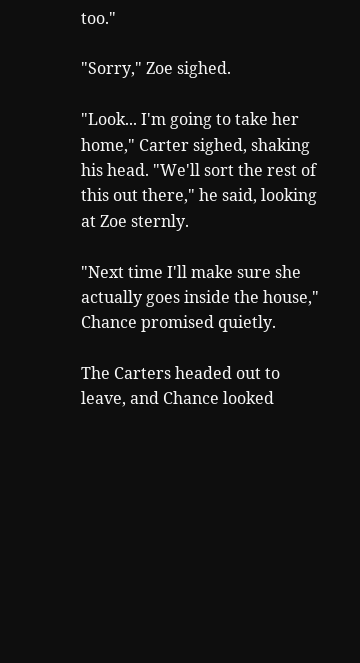too."

"Sorry," Zoe sighed.

"Look... I'm going to take her home," Carter sighed, shaking his head. "We'll sort the rest of this out there," he said, looking at Zoe sternly.

"Next time I'll make sure she actually goes inside the house," Chance promised quietly.

The Carters headed out to leave, and Chance looked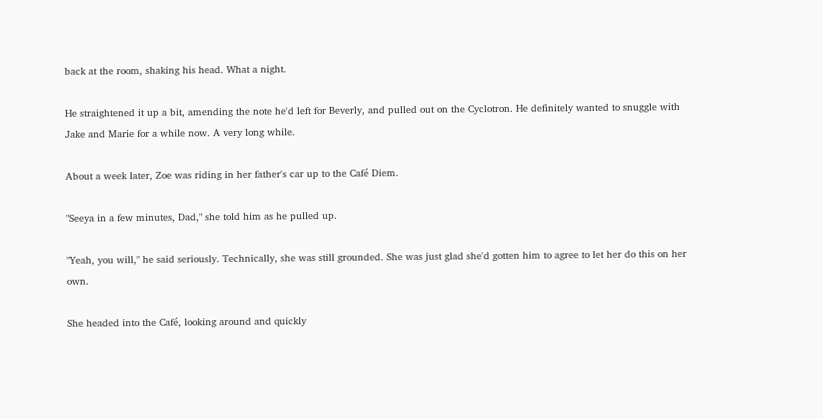back at the room, shaking his head. What a night.

He straightened it up a bit, amending the note he'd left for Beverly, and pulled out on the Cyclotron. He definitely wanted to snuggle with Jake and Marie for a while now. A very long while.

About a week later, Zoe was riding in her father's car up to the Café Diem.

"Seeya in a few minutes, Dad," she told him as he pulled up.

"Yeah, you will," he said seriously. Technically, she was still grounded. She was just glad she'd gotten him to agree to let her do this on her own.

She headed into the Café, looking around and quickly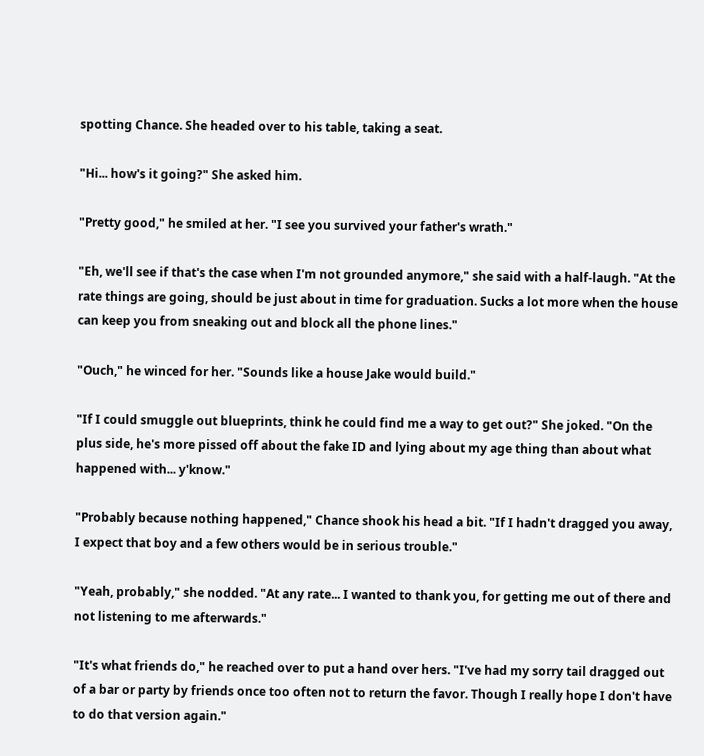spotting Chance. She headed over to his table, taking a seat.

"Hi... how's it going?" She asked him.

"Pretty good," he smiled at her. "I see you survived your father's wrath."

"Eh, we'll see if that's the case when I'm not grounded anymore," she said with a half-laugh. "At the rate things are going, should be just about in time for graduation. Sucks a lot more when the house can keep you from sneaking out and block all the phone lines."

"Ouch," he winced for her. "Sounds like a house Jake would build."

"If I could smuggle out blueprints, think he could find me a way to get out?" She joked. "On the plus side, he's more pissed off about the fake ID and lying about my age thing than about what happened with... y'know."

"Probably because nothing happened," Chance shook his head a bit. "If I hadn't dragged you away, I expect that boy and a few others would be in serious trouble."

"Yeah, probably," she nodded. "At any rate... I wanted to thank you, for getting me out of there and not listening to me afterwards."

"It's what friends do," he reached over to put a hand over hers. "I've had my sorry tail dragged out of a bar or party by friends once too often not to return the favor. Though I really hope I don't have to do that version again."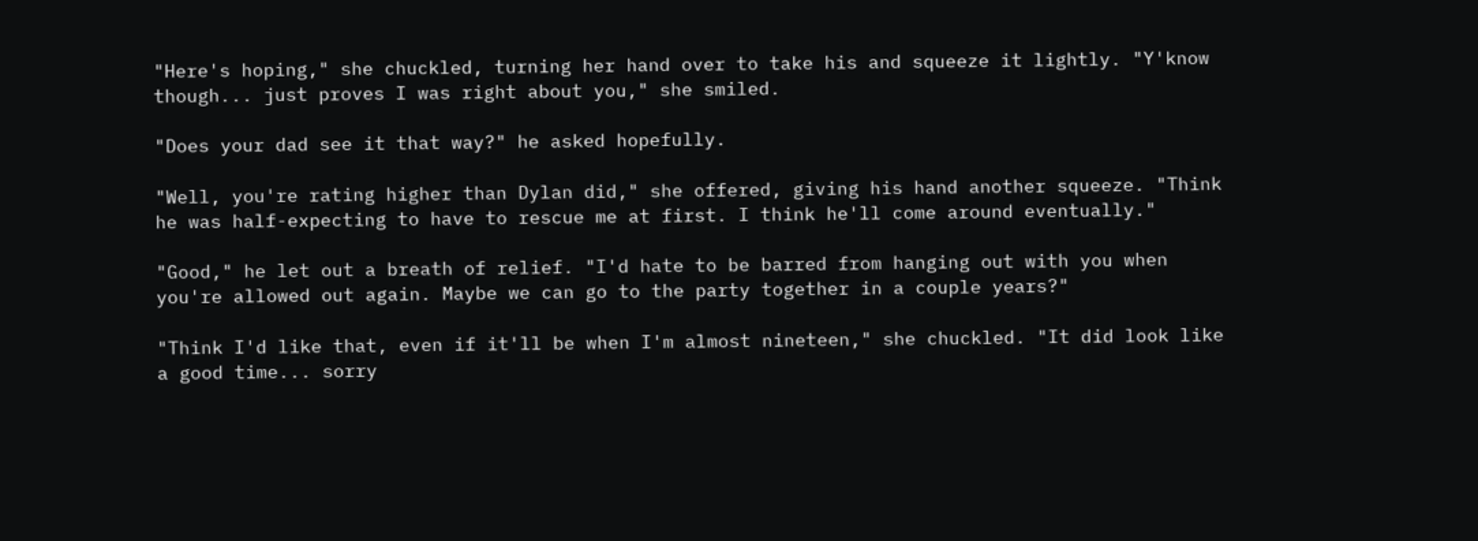"Here's hoping," she chuckled, turning her hand over to take his and squeeze it lightly. "Y'know though... just proves I was right about you," she smiled.

"Does your dad see it that way?" he asked hopefully.

"Well, you're rating higher than Dylan did," she offered, giving his hand another squeeze. "Think he was half-expecting to have to rescue me at first. I think he'll come around eventually."

"Good," he let out a breath of relief. "I'd hate to be barred from hanging out with you when you're allowed out again. Maybe we can go to the party together in a couple years?"

"Think I'd like that, even if it'll be when I'm almost nineteen," she chuckled. "It did look like a good time... sorry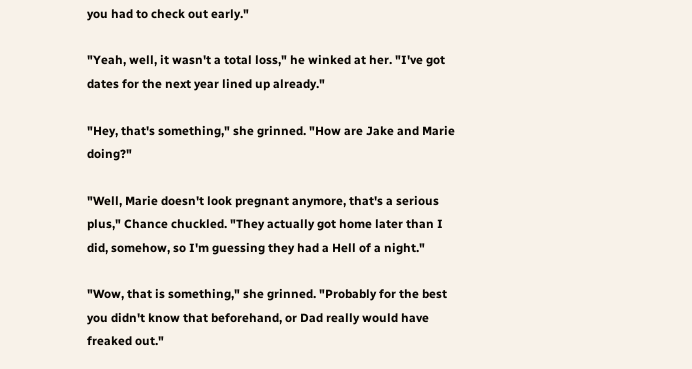you had to check out early."

"Yeah, well, it wasn't a total loss," he winked at her. "I've got dates for the next year lined up already."

"Hey, that's something," she grinned. "How are Jake and Marie doing?"

"Well, Marie doesn't look pregnant anymore, that's a serious plus," Chance chuckled. "They actually got home later than I did, somehow, so I'm guessing they had a Hell of a night."

"Wow, that is something," she grinned. "Probably for the best you didn't know that beforehand, or Dad really would have freaked out."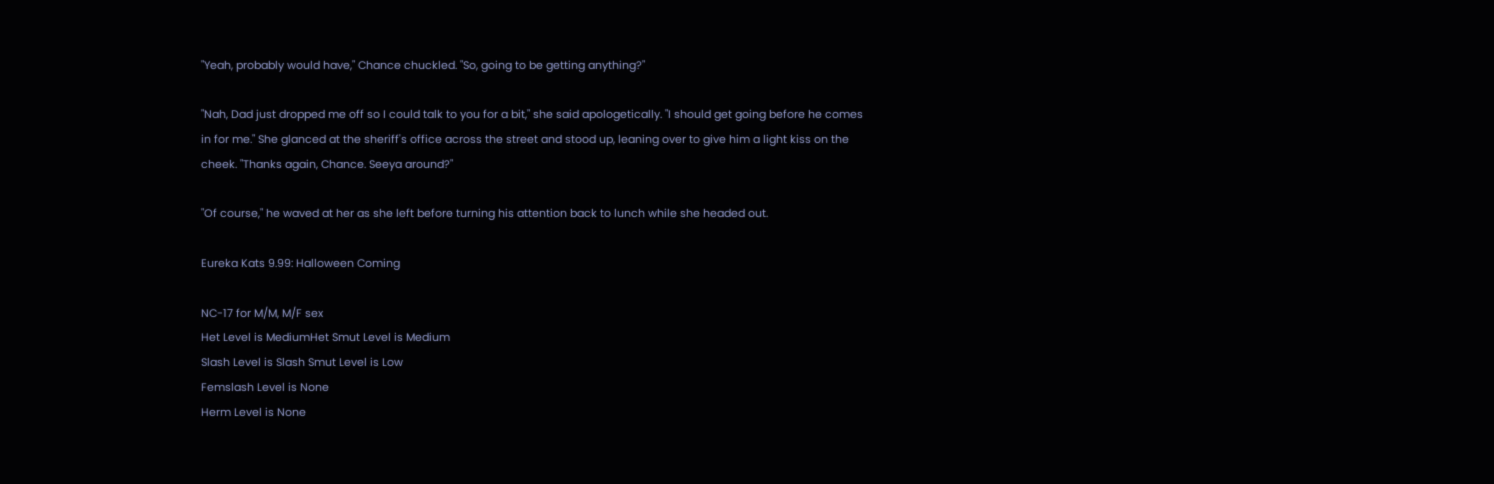"Yeah, probably would have," Chance chuckled. "So, going to be getting anything?"

"Nah, Dad just dropped me off so I could talk to you for a bit," she said apologetically. "I should get going before he comes in for me." She glanced at the sheriff's office across the street and stood up, leaning over to give him a light kiss on the cheek. "Thanks again, Chance. Seeya around?"

"Of course," he waved at her as she left before turning his attention back to lunch while she headed out.

Eureka Kats 9.99: Halloween Coming

NC-17 for M/M, M/F sex
Het Level is MediumHet Smut Level is Medium
Slash Level is Slash Smut Level is Low
Femslash Level is None
Herm Level is None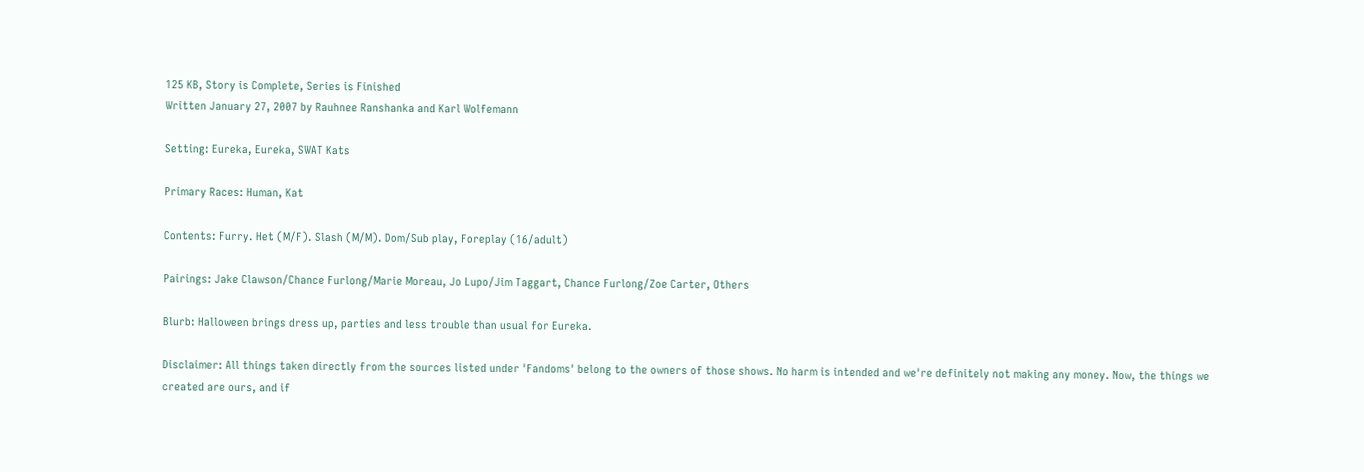125 KB, Story is Complete, Series is Finished
Written January 27, 2007 by Rauhnee Ranshanka and Karl Wolfemann

Setting: Eureka, Eureka, SWAT Kats

Primary Races: Human, Kat

Contents: Furry. Het (M/F). Slash (M/M). Dom/Sub play, Foreplay (16/adult)

Pairings: Jake Clawson/Chance Furlong/Marie Moreau, Jo Lupo/Jim Taggart, Chance Furlong/Zoe Carter, Others

Blurb: Halloween brings dress up, parties and less trouble than usual for Eureka.

Disclaimer: All things taken directly from the sources listed under 'Fandoms' belong to the owners of those shows. No harm is intended and we're definitely not making any money. Now, the things we created are ours, and if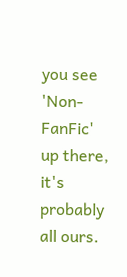you see 'Non-FanFic' up there, it's probably all ours.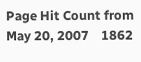Page Hit Count from May 20, 2007    1862